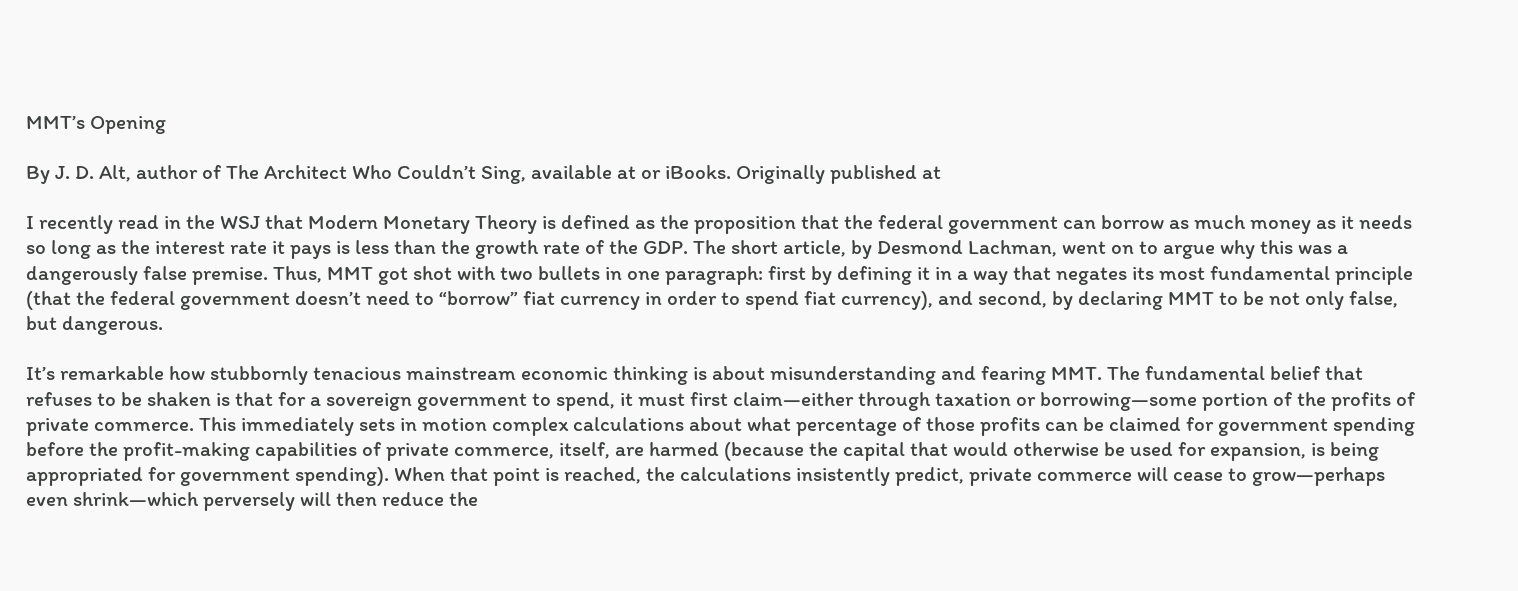MMT’s Opening

By J. D. Alt, author of The Architect Who Couldn’t Sing, available at or iBooks. Originally published at

I recently read in the WSJ that Modern Monetary Theory is defined as the proposition that the federal government can borrow as much money as it needs so long as the interest rate it pays is less than the growth rate of the GDP. The short article, by Desmond Lachman, went on to argue why this was a dangerously false premise. Thus, MMT got shot with two bullets in one paragraph: first by defining it in a way that negates its most fundamental principle (that the federal government doesn’t need to “borrow” fiat currency in order to spend fiat currency), and second, by declaring MMT to be not only false, but dangerous.

It’s remarkable how stubbornly tenacious mainstream economic thinking is about misunderstanding and fearing MMT. The fundamental belief that refuses to be shaken is that for a sovereign government to spend, it must first claim—either through taxation or borrowing—some portion of the profits of private commerce. This immediately sets in motion complex calculations about what percentage of those profits can be claimed for government spending before the profit-making capabilities of private commerce, itself, are harmed (because the capital that would otherwise be used for expansion, is being appropriated for government spending). When that point is reached, the calculations insistently predict, private commerce will cease to grow—perhaps even shrink—which perversely will then reduce the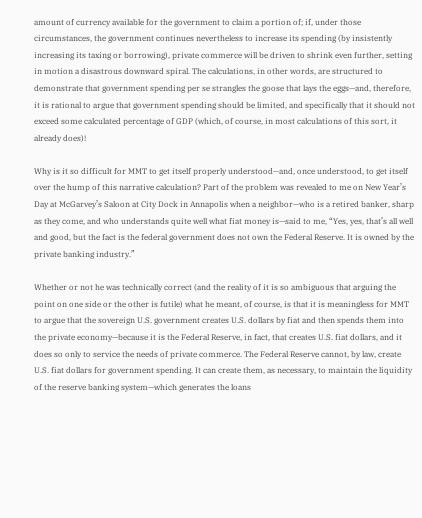amount of currency available for the government to claim a portion of; if, under those circumstances, the government continues nevertheless to increase its spending (by insistently increasing its taxing or borrowing), private commerce will be driven to shrink even further, setting in motion a disastrous downward spiral. The calculations, in other words, are structured to demonstrate that government spending per se strangles the goose that lays the eggs—and, therefore, it is rational to argue that government spending should be limited, and specifically that it should not exceed some calculated percentage of GDP (which, of course, in most calculations of this sort, it already does)!

Why is it so difficult for MMT to get itself properly understood—and, once understood, to get itself over the hump of this narrative calculation? Part of the problem was revealed to me on New Year’s Day at McGarvey’s Saloon at City Dock in Annapolis when a neighbor—who is a retired banker, sharp as they come, and who understands quite well what fiat money is—said to me, “Yes, yes, that’s all well and good, but the fact is the federal government does not own the Federal Reserve. It is owned by the private banking industry.”

Whether or not he was technically correct (and the reality of it is so ambiguous that arguing the point on one side or the other is futile) what he meant, of course, is that it is meaningless for MMT to argue that the sovereign U.S. government creates U.S. dollars by fiat and then spends them into the private economy—because it is the Federal Reserve, in fact, that creates U.S. fiat dollars, and it does so only to service the needs of private commerce. The Federal Reserve cannot, by law, create U.S. fiat dollars for government spending. It can create them, as necessary, to maintain the liquidity of the reserve banking system—which generates the loans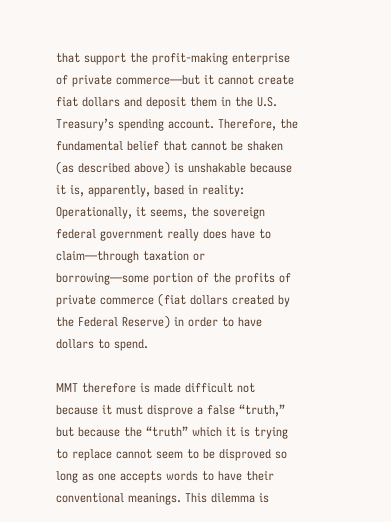that support the profit-making enterprise of private commerce—but it cannot create fiat dollars and deposit them in the U.S. Treasury’s spending account. Therefore, the fundamental belief that cannot be shaken (as described above) is unshakable because it is, apparently, based in reality: Operationally, it seems, the sovereign federal government really does have to claim—through taxation or borrowing—some portion of the profits of private commerce (fiat dollars created by the Federal Reserve) in order to have dollars to spend.

MMT therefore is made difficult not because it must disprove a false “truth,” but because the “truth” which it is trying to replace cannot seem to be disproved so long as one accepts words to have their conventional meanings. This dilemma is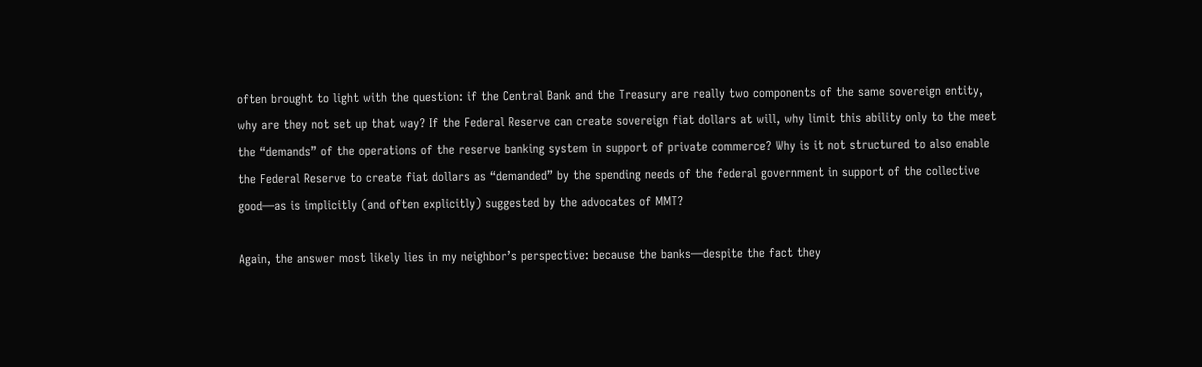often brought to light with the question: if the Central Bank and the Treasury are really two components of the same sovereign entity, why are they not set up that way? If the Federal Reserve can create sovereign fiat dollars at will, why limit this ability only to the meet the “demands” of the operations of the reserve banking system in support of private commerce? Why is it not structured to also enable the Federal Reserve to create fiat dollars as “demanded” by the spending needs of the federal government in support of the collective good—as is implicitly (and often explicitly) suggested by the advocates of MMT?

Again, the answer most likely lies in my neighbor’s perspective: because the banks—despite the fact they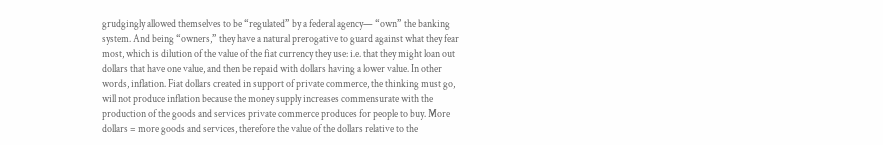grudgingly allowed themselves to be “regulated” by a federal agency— “own” the banking system. And being “owners,” they have a natural prerogative to guard against what they fear most, which is dilution of the value of the fiat currency they use: i.e. that they might loan out dollars that have one value, and then be repaid with dollars having a lower value. In other words, inflation. Fiat dollars created in support of private commerce, the thinking must go, will not produce inflation because the money supply increases commensurate with the production of the goods and services private commerce produces for people to buy. More dollars = more goods and services, therefore the value of the dollars relative to the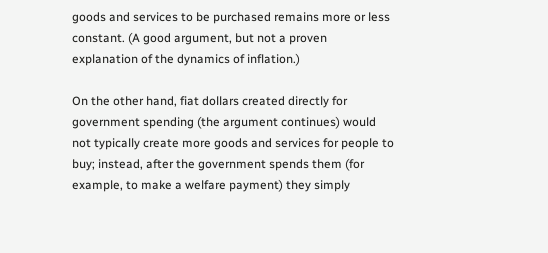goods and services to be purchased remains more or less constant. (A good argument, but not a proven explanation of the dynamics of inflation.)

On the other hand, fiat dollars created directly for government spending (the argument continues) would not typically create more goods and services for people to buy; instead, after the government spends them (for example, to make a welfare payment) they simply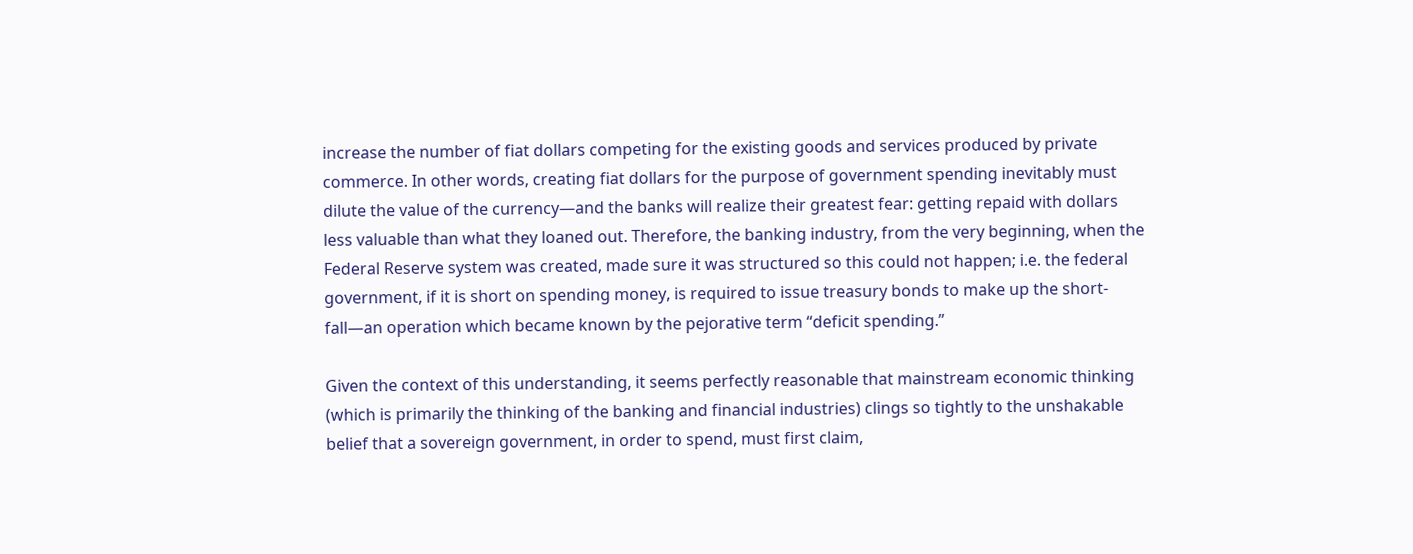increase the number of fiat dollars competing for the existing goods and services produced by private commerce. In other words, creating fiat dollars for the purpose of government spending inevitably must dilute the value of the currency—and the banks will realize their greatest fear: getting repaid with dollars less valuable than what they loaned out. Therefore, the banking industry, from the very beginning, when the Federal Reserve system was created, made sure it was structured so this could not happen; i.e. the federal government, if it is short on spending money, is required to issue treasury bonds to make up the short-fall—an operation which became known by the pejorative term “deficit spending.”

Given the context of this understanding, it seems perfectly reasonable that mainstream economic thinking (which is primarily the thinking of the banking and financial industries) clings so tightly to the unshakable belief that a sovereign government, in order to spend, must first claim,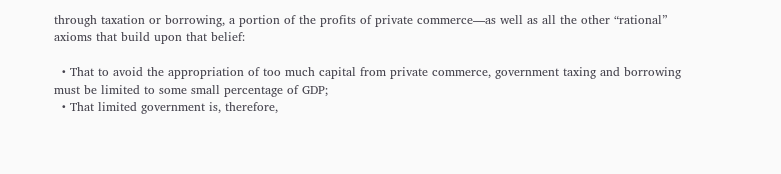through taxation or borrowing, a portion of the profits of private commerce—as well as all the other “rational” axioms that build upon that belief:

  • That to avoid the appropriation of too much capital from private commerce, government taxing and borrowing must be limited to some small percentage of GDP;
  • That limited government is, therefore,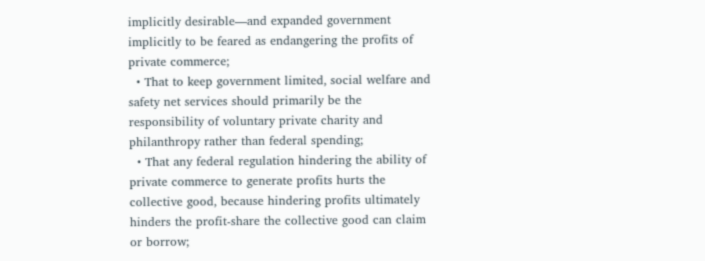implicitly desirable—and expanded government implicitly to be feared as endangering the profits of private commerce;
  • That to keep government limited, social welfare and safety net services should primarily be the responsibility of voluntary private charity and philanthropy rather than federal spending;
  • That any federal regulation hindering the ability of private commerce to generate profits hurts the collective good, because hindering profits ultimately hinders the profit-share the collective good can claim or borrow;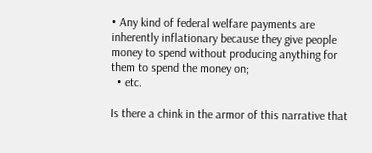• Any kind of federal welfare payments are inherently inflationary because they give people money to spend without producing anything for them to spend the money on;
  • etc.

Is there a chink in the armor of this narrative that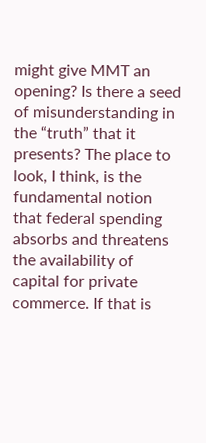might give MMT an opening? Is there a seed of misunderstanding in the “truth” that it presents? The place to look, I think, is the fundamental notion that federal spending absorbs and threatens the availability of capital for private commerce. If that is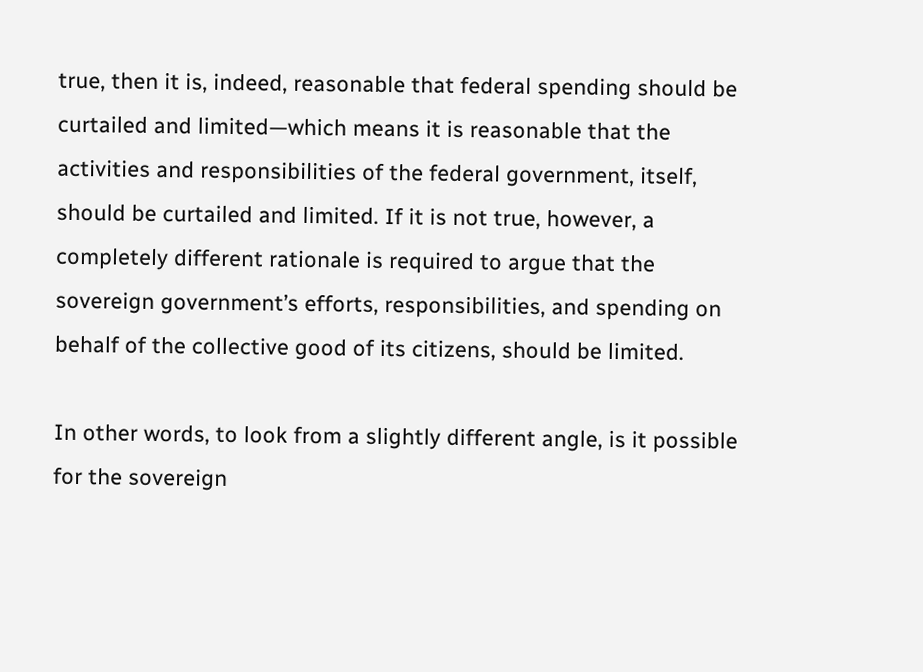true, then it is, indeed, reasonable that federal spending should be curtailed and limited—which means it is reasonable that the activities and responsibilities of the federal government, itself, should be curtailed and limited. If it is not true, however, a completely different rationale is required to argue that the sovereign government’s efforts, responsibilities, and spending on behalf of the collective good of its citizens, should be limited.

In other words, to look from a slightly different angle, is it possible for the sovereign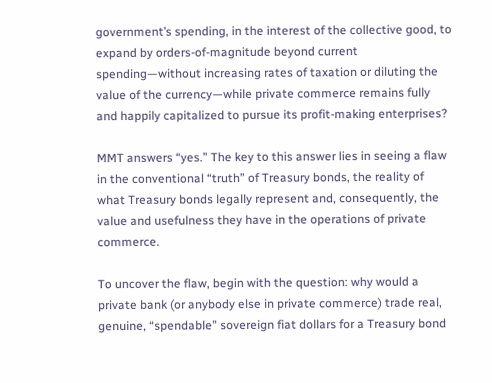government’s spending, in the interest of the collective good, to expand by orders-of-magnitude beyond current spending—without increasing rates of taxation or diluting the value of the currency—while private commerce remains fully and happily capitalized to pursue its profit-making enterprises?

MMT answers “yes.” The key to this answer lies in seeing a flaw in the conventional “truth” of Treasury bonds, the reality of what Treasury bonds legally represent and, consequently, the value and usefulness they have in the operations of private commerce.

To uncover the flaw, begin with the question: why would a private bank (or anybody else in private commerce) trade real, genuine, “spendable” sovereign fiat dollars for a Treasury bond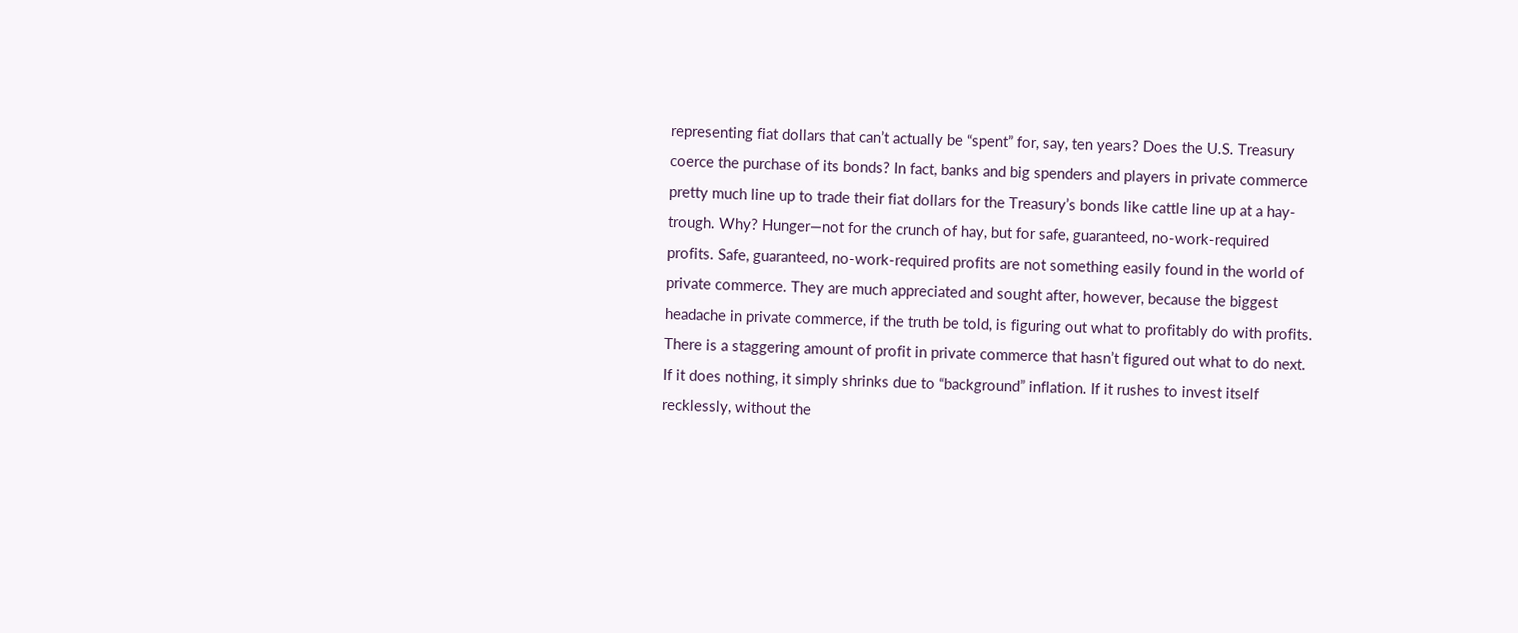representing fiat dollars that can’t actually be “spent” for, say, ten years? Does the U.S. Treasury coerce the purchase of its bonds? In fact, banks and big spenders and players in private commerce pretty much line up to trade their fiat dollars for the Treasury’s bonds like cattle line up at a hay-trough. Why? Hunger—not for the crunch of hay, but for safe, guaranteed, no-work-required profits. Safe, guaranteed, no-work-required profits are not something easily found in the world of private commerce. They are much appreciated and sought after, however, because the biggest headache in private commerce, if the truth be told, is figuring out what to profitably do with profits. There is a staggering amount of profit in private commerce that hasn’t figured out what to do next. If it does nothing, it simply shrinks due to “background” inflation. If it rushes to invest itself recklessly, without the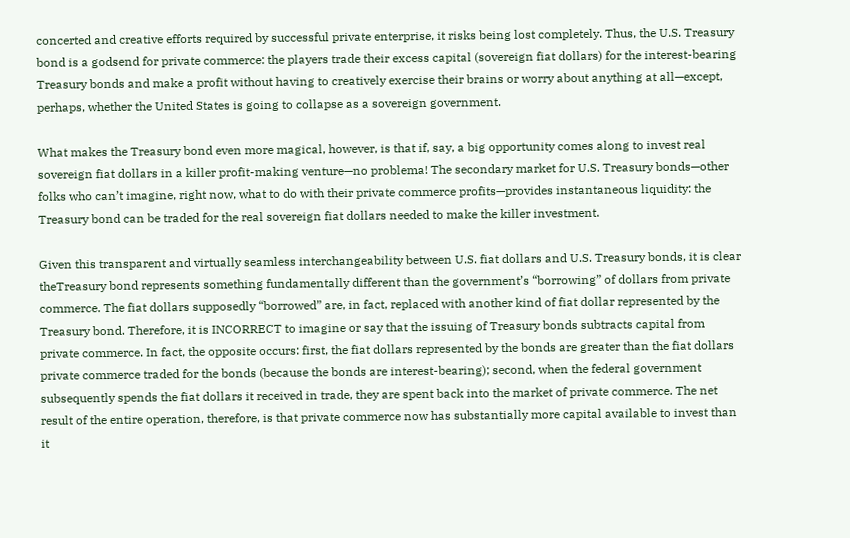concerted and creative efforts required by successful private enterprise, it risks being lost completely. Thus, the U.S. Treasury bond is a godsend for private commerce: the players trade their excess capital (sovereign fiat dollars) for the interest-bearing Treasury bonds and make a profit without having to creatively exercise their brains or worry about anything at all—except, perhaps, whether the United States is going to collapse as a sovereign government.

What makes the Treasury bond even more magical, however, is that if, say, a big opportunity comes along to invest real sovereign fiat dollars in a killer profit-making venture—no problema! The secondary market for U.S. Treasury bonds—other folks who can’t imagine, right now, what to do with their private commerce profits—provides instantaneous liquidity: the Treasury bond can be traded for the real sovereign fiat dollars needed to make the killer investment.

Given this transparent and virtually seamless interchangeability between U.S. fiat dollars and U.S. Treasury bonds, it is clear theTreasury bond represents something fundamentally different than the government’s “borrowing” of dollars from private commerce. The fiat dollars supposedly “borrowed” are, in fact, replaced with another kind of fiat dollar represented by the Treasury bond. Therefore, it is INCORRECT to imagine or say that the issuing of Treasury bonds subtracts capital from private commerce. In fact, the opposite occurs: first, the fiat dollars represented by the bonds are greater than the fiat dollars private commerce traded for the bonds (because the bonds are interest-bearing); second, when the federal government subsequently spends the fiat dollars it received in trade, they are spent back into the market of private commerce. The net result of the entire operation, therefore, is that private commerce now has substantially more capital available to invest than it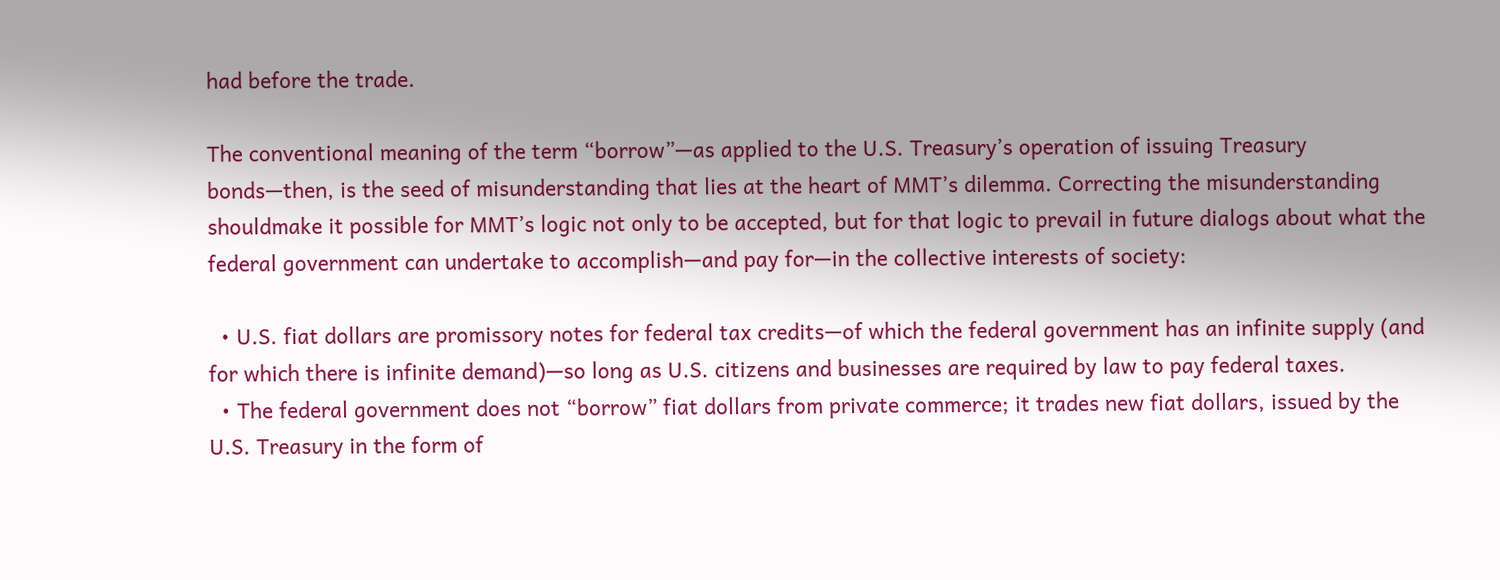had before the trade.

The conventional meaning of the term “borrow”—as applied to the U.S. Treasury’s operation of issuing Treasury bonds—then, is the seed of misunderstanding that lies at the heart of MMT’s dilemma. Correcting the misunderstanding shouldmake it possible for MMT’s logic not only to be accepted, but for that logic to prevail in future dialogs about what the federal government can undertake to accomplish—and pay for—in the collective interests of society:

  • U.S. fiat dollars are promissory notes for federal tax credits—of which the federal government has an infinite supply (and for which there is infinite demand)—so long as U.S. citizens and businesses are required by law to pay federal taxes.
  • The federal government does not “borrow” fiat dollars from private commerce; it trades new fiat dollars, issued by the U.S. Treasury in the form of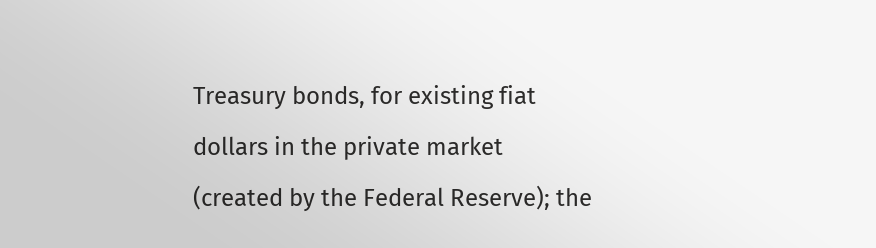Treasury bonds, for existing fiat dollars in the private market (created by the Federal Reserve); the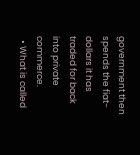government then spends the fiat-dollars it has traded for back into private commerce.
  • What is called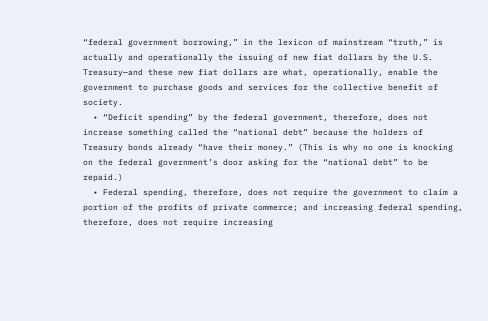“federal government borrowing,” in the lexicon of mainstream “truth,” is actually and operationally the issuing of new fiat dollars by the U.S. Treasury—and these new fiat dollars are what, operationally, enable the government to purchase goods and services for the collective benefit of society.
  • “Deficit spending” by the federal government, therefore, does not increase something called the “national debt” because the holders of Treasury bonds already “have their money.” (This is why no one is knocking on the federal government’s door asking for the “national debt” to be repaid.)
  • Federal spending, therefore, does not require the government to claim a portion of the profits of private commerce; and increasing federal spending, therefore, does not require increasing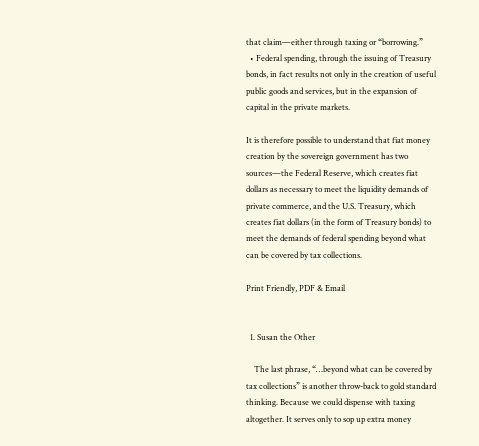that claim—either through taxing or “borrowing.”
  • Federal spending, through the issuing of Treasury bonds, in fact results not only in the creation of useful public goods and services, but in the expansion of capital in the private markets.

It is therefore possible to understand that fiat money creation by the sovereign government has two sources—the Federal Reserve, which creates fiat dollars as necessary to meet the liquidity demands of private commerce, and the U.S. Treasury, which creates fiat dollars (in the form of Treasury bonds) to meet the demands of federal spending beyond what can be covered by tax collections.

Print Friendly, PDF & Email


  1. Susan the Other

    The last phrase, “…beyond what can be covered by tax collections” is another throw-back to gold standard thinking. Because we could dispense with taxing altogether. It serves only to sop up extra money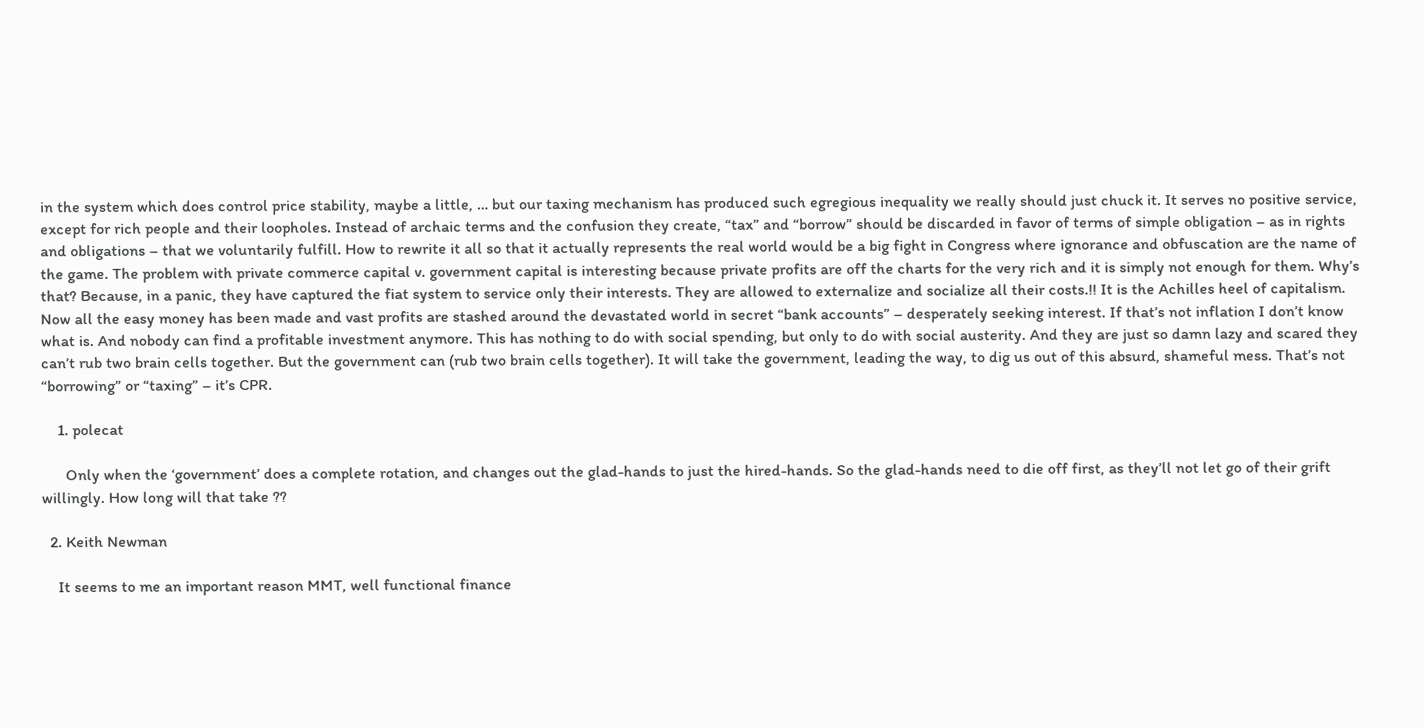in the system which does control price stability, maybe a little, … but our taxing mechanism has produced such egregious inequality we really should just chuck it. It serves no positive service, except for rich people and their loopholes. Instead of archaic terms and the confusion they create, “tax” and “borrow” should be discarded in favor of terms of simple obligation – as in rights and obligations – that we voluntarily fulfill. How to rewrite it all so that it actually represents the real world would be a big fight in Congress where ignorance and obfuscation are the name of the game. The problem with private commerce capital v. government capital is interesting because private profits are off the charts for the very rich and it is simply not enough for them. Why’s that? Because, in a panic, they have captured the fiat system to service only their interests. They are allowed to externalize and socialize all their costs.!! It is the Achilles heel of capitalism. Now all the easy money has been made and vast profits are stashed around the devastated world in secret “bank accounts” – desperately seeking interest. If that’s not inflation I don’t know what is. And nobody can find a profitable investment anymore. This has nothing to do with social spending, but only to do with social austerity. And they are just so damn lazy and scared they can’t rub two brain cells together. But the government can (rub two brain cells together). It will take the government, leading the way, to dig us out of this absurd, shameful mess. That’s not “borrowing” or “taxing” – it’s CPR.

    1. polecat

      Only when the ‘government’ does a complete rotation, and changes out the glad-hands to just the hired-hands. So the glad-hands need to die off first, as they’ll not let go of their grift willingly. How long will that take ??

  2. Keith Newman

    It seems to me an important reason MMT, well functional finance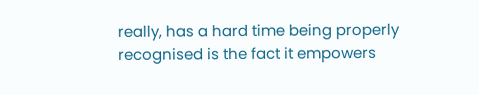really, has a hard time being properly recognised is the fact it empowers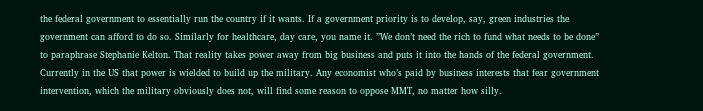the federal government to essentially run the country if it wants. If a government priority is to develop, say, green industries the government can afford to do so. Similarly for healthcare, day care, you name it. ”We don’t need the rich to fund what needs to be done” to paraphrase Stephanie Kelton. That reality takes power away from big business and puts it into the hands of the federal government. Currently in the US that power is wielded to build up the military. Any economist who’s paid by business interests that fear government intervention, which the military obviously does not, will find some reason to oppose MMT, no matter how silly.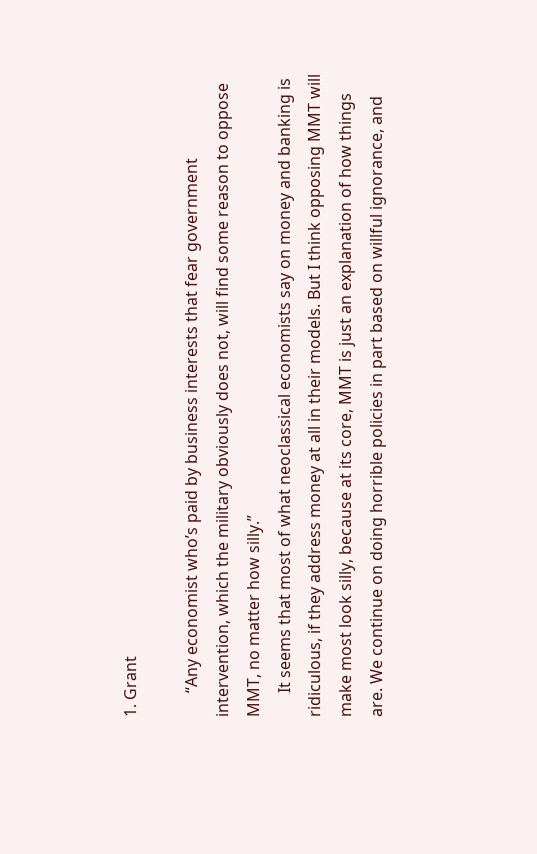1. Grant

      “Any economist who’s paid by business interests that fear government intervention, which the military obviously does not, will find some reason to oppose MMT, no matter how silly.”
      It seems that most of what neoclassical economists say on money and banking is ridiculous, if they address money at all in their models. But I think opposing MMT will make most look silly, because at its core, MMT is just an explanation of how things are. We continue on doing horrible policies in part based on willful ignorance, and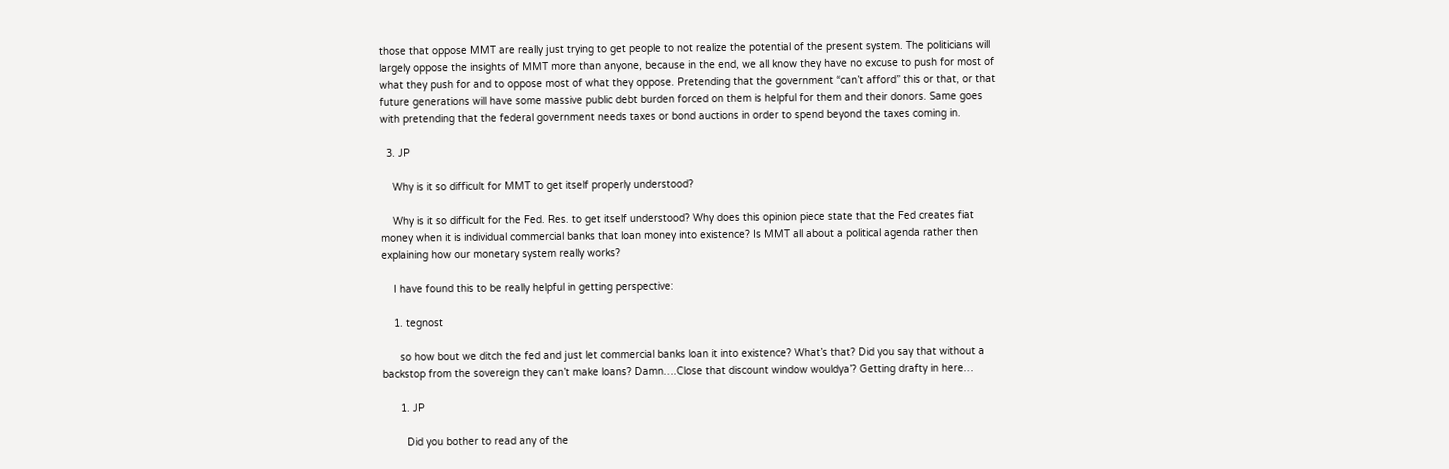those that oppose MMT are really just trying to get people to not realize the potential of the present system. The politicians will largely oppose the insights of MMT more than anyone, because in the end, we all know they have no excuse to push for most of what they push for and to oppose most of what they oppose. Pretending that the government “can’t afford” this or that, or that future generations will have some massive public debt burden forced on them is helpful for them and their donors. Same goes with pretending that the federal government needs taxes or bond auctions in order to spend beyond the taxes coming in.

  3. JP

    Why is it so difficult for MMT to get itself properly understood?

    Why is it so difficult for the Fed. Res. to get itself understood? Why does this opinion piece state that the Fed creates fiat money when it is individual commercial banks that loan money into existence? Is MMT all about a political agenda rather then explaining how our monetary system really works?

    I have found this to be really helpful in getting perspective:

    1. tegnost

      so how bout we ditch the fed and just let commercial banks loan it into existence? What’s that? Did you say that without a backstop from the sovereign they can’t make loans? Damn….Close that discount window wouldya’? Getting drafty in here…

      1. JP

        Did you bother to read any of the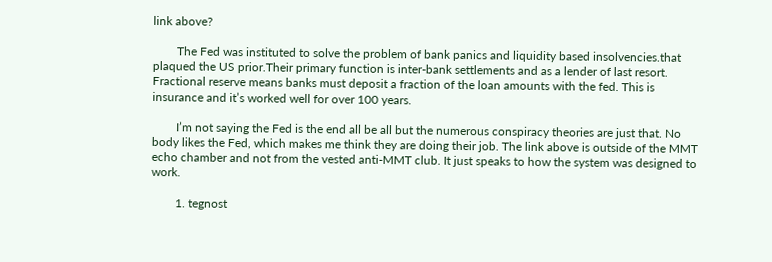link above?

        The Fed was instituted to solve the problem of bank panics and liquidity based insolvencies.that plaqued the US prior.Their primary function is inter-bank settlements and as a lender of last resort. Fractional reserve means banks must deposit a fraction of the loan amounts with the fed. This is insurance and it’s worked well for over 100 years.

        I’m not saying the Fed is the end all be all but the numerous conspiracy theories are just that. No body likes the Fed, which makes me think they are doing their job. The link above is outside of the MMT echo chamber and not from the vested anti-MMT club. It just speaks to how the system was designed to work.

        1. tegnost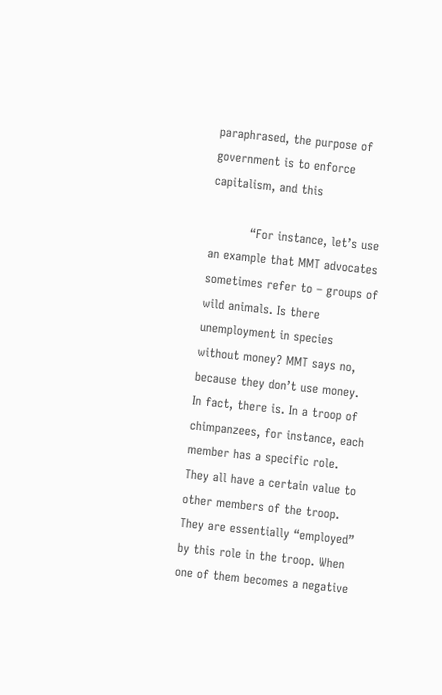paraphrased, the purpose of government is to enforce capitalism, and this

          “For instance, let’s use an example that MMT advocates sometimes refer to – groups of wild animals. Is there unemployment in species without money? MMT says no, because they don’t use money. In fact, there is. In a troop of chimpanzees, for instance, each member has a specific role. They all have a certain value to other members of the troop. They are essentially “employed” by this role in the troop. When one of them becomes a negative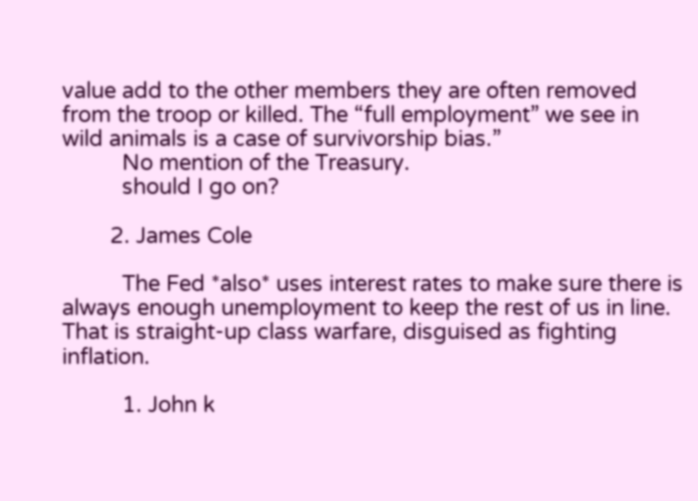value add to the other members they are often removed from the troop or killed. The “full employment” we see in wild animals is a case of survivorship bias.”
          No mention of the Treasury.
          should I go on?

        2. James Cole

          The Fed *also* uses interest rates to make sure there is always enough unemployment to keep the rest of us in line. That is straight-up class warfare, disguised as fighting inflation.

          1. John k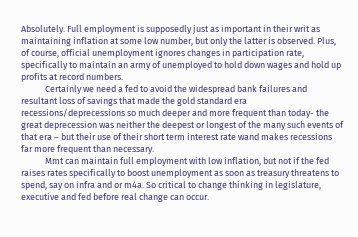Absolutely. Full employment is supposedly just as important in their writ as maintaining inflation at some low number, but only the latter is observed. Plus, of course, official unemployment ignores changes in participation rate, specifically to maintain an army of unemployed to hold down wages and hold up profits at record numbers.
            Certainly we need a fed to avoid the widespread bank failures and resultant loss of savings that made the gold standard era recessions/deprecessions so much deeper and more frequent than today- the great deprecession was neither the deepest or longest of the many such events of that era – but their use of their short term interest rate wand makes recessions far more frequent than necessary.
            Mmt can maintain full employment with low inflation, but not if the fed raises rates specifically to boost unemployment as soon as treasury threatens to spend, say on infra and or m4a. So critical to change thinking in legislature, executive and fed before real change can occur.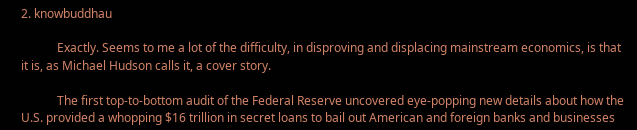2. knowbuddhau

            Exactly. Seems to me a lot of the difficulty, in disproving and displacing mainstream economics, is that it is, as Michael Hudson calls it, a cover story.

            The first top-to-bottom audit of the Federal Reserve uncovered eye-popping new details about how the U.S. provided a whopping $16 trillion in secret loans to bail out American and foreign banks and businesses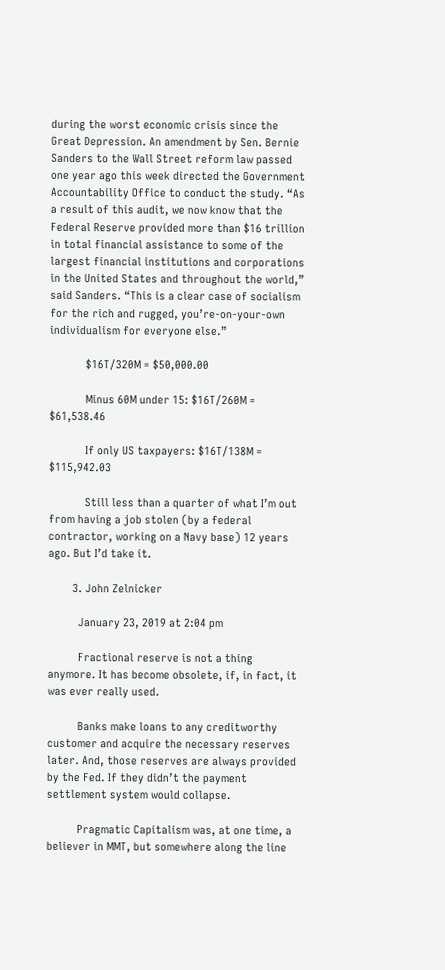during the worst economic crisis since the Great Depression. An amendment by Sen. Bernie Sanders to the Wall Street reform law passed one year ago this week directed the Government Accountability Office to conduct the study. “As a result of this audit, we now know that the Federal Reserve provided more than $16 trillion in total financial assistance to some of the largest financial institutions and corporations in the United States and throughout the world,” said Sanders. “This is a clear case of socialism for the rich and rugged, you’re-on-your-own individualism for everyone else.”

            $16T/320M = $50,000.00

            Minus 60M under 15: $16T/260M = $61,538.46

            If only US taxpayers: $16T/138M = $115,942.03

            Still less than a quarter of what I’m out from having a job stolen (by a federal contractor, working on a Navy base) 12 years ago. But I’d take it.

        3. John Zelnicker

          January 23, 2019 at 2:04 pm

          Fractional reserve is not a thing anymore. It has become obsolete, if, in fact, it was ever really used.

          Banks make loans to any creditworthy customer and acquire the necessary reserves later. And, those reserves are always provided by the Fed. If they didn’t the payment settlement system would collapse.

          Pragmatic Capitalism was, at one time, a believer in MMT, but somewhere along the line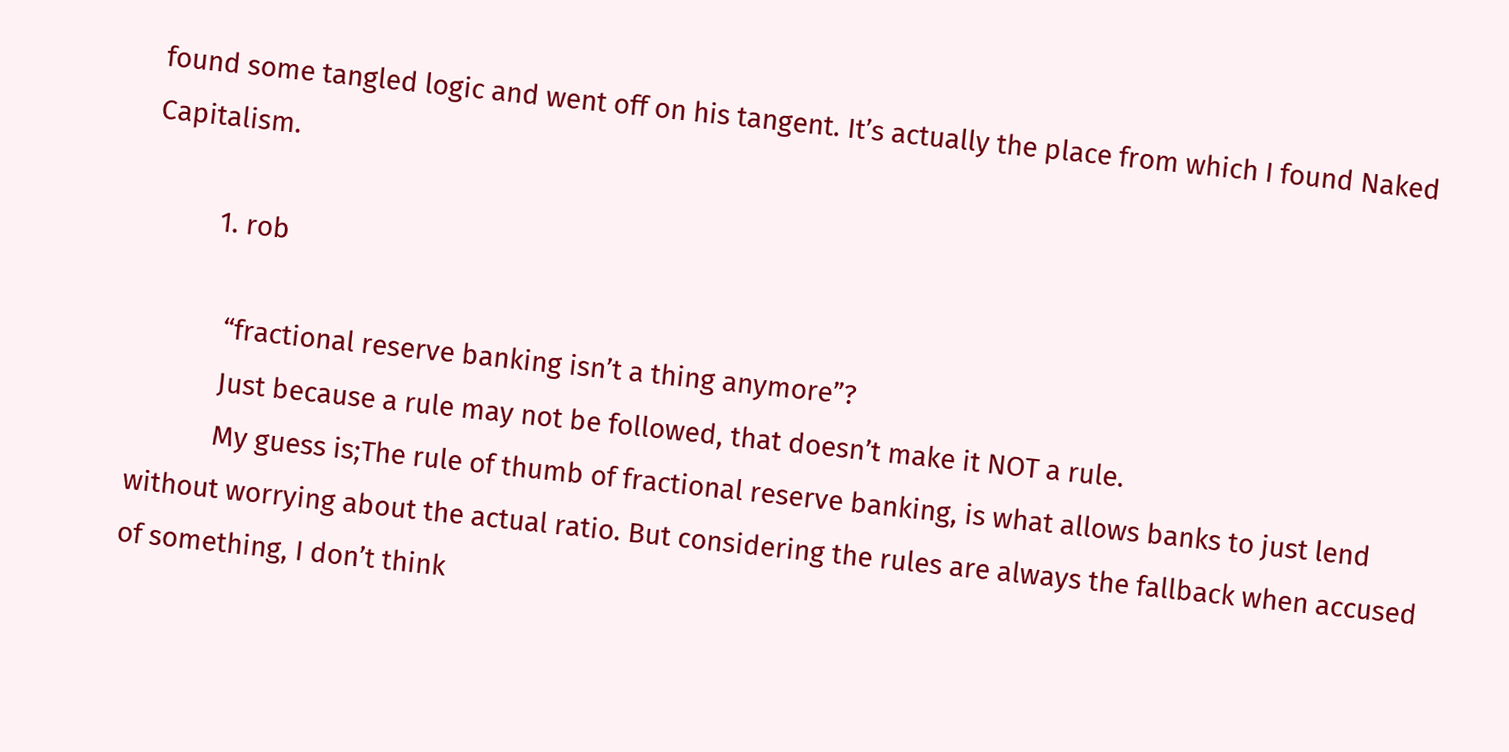found some tangled logic and went off on his tangent. It’s actually the place from which I found Naked Capitalism.

          1. rob

            “fractional reserve banking isn’t a thing anymore”?
            Just because a rule may not be followed, that doesn’t make it NOT a rule.
            My guess is;The rule of thumb of fractional reserve banking, is what allows banks to just lend without worrying about the actual ratio. But considering the rules are always the fallback when accused of something, I don’t think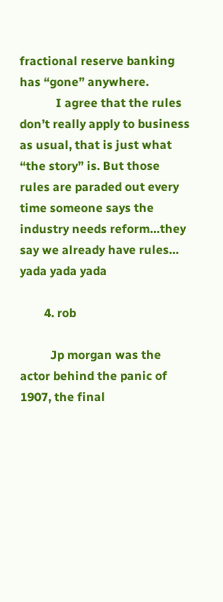fractional reserve banking has “gone” anywhere.
            I agree that the rules don’t really apply to business as usual, that is just what “the story” is. But those rules are paraded out every time someone says the industry needs reform…they say we already have rules… yada yada yada

        4. rob

          Jp morgan was the actor behind the panic of 1907, the final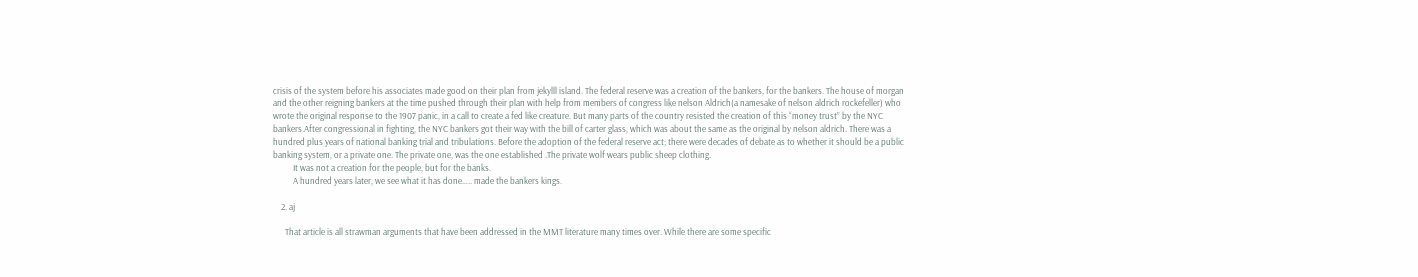crisis of the system before his associates made good on their plan from jekylll island. The federal reserve was a creation of the bankers, for the bankers. The house of morgan and the other reigning bankers at the time pushed through their plan with help from members of congress like nelson Aldrich(a namesake of nelson aldrich rockefeller) who wrote the original response to the 1907 panic, in a call to create a fed like creature. But many parts of the country resisted the creation of this “money trust” by the NYC bankers.After congressional in fighting, the NYC bankers got their way with the bill of carter glass, which was about the same as the original by nelson aldrich. There was a hundred plus years of national banking trial and tribulations. Before the adoption of the federal reserve act; there were decades of debate as to whether it should be a public banking system, or a private one. The private one, was the one established .The private wolf wears public sheep clothing.
          It was not a creation for the people, but for the banks.
          A hundred years later, we see what it has done….. made the bankers kings.

    2. aj

      That article is all strawman arguments that have been addressed in the MMT literature many times over. While there are some specific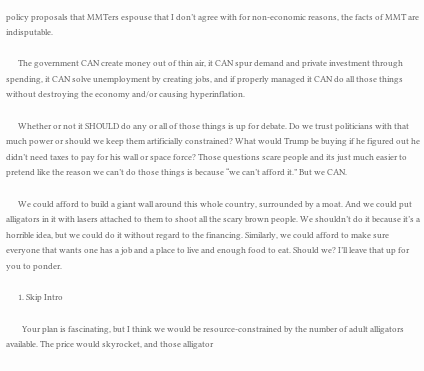policy proposals that MMTers espouse that I don’t agree with for non-economic reasons, the facts of MMT are indisputable.

      The government CAN create money out of thin air, it CAN spur demand and private investment through spending, it CAN solve unemployment by creating jobs, and if properly managed it CAN do all those things without destroying the economy and/or causing hyperinflation.

      Whether or not it SHOULD do any or all of those things is up for debate. Do we trust politicians with that much power or should we keep them artificially constrained? What would Trump be buying if he figured out he didn’t need taxes to pay for his wall or space force? Those questions scare people and its just much easier to pretend like the reason we can’t do those things is because “we can’t afford it.” But we CAN.

      We could afford to build a giant wall around this whole country, surrounded by a moat. And we could put alligators in it with lasers attached to them to shoot all the scary brown people. We shouldn’t do it because it’s a horrible idea, but we could do it without regard to the financing. Similarly, we could afford to make sure everyone that wants one has a job and a place to live and enough food to eat. Should we? I’ll leave that up for you to ponder.

      1. Skip Intro

        Your plan is fascinating, but I think we would be resource-constrained by the number of adult alligators available. The price would skyrocket, and those alligator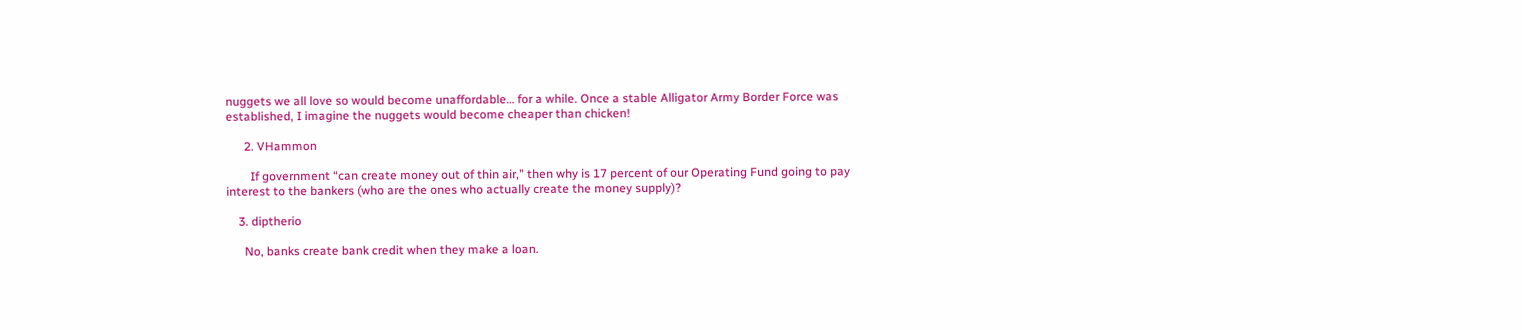nuggets we all love so would become unaffordable… for a while. Once a stable Alligator Army Border Force was established, I imagine the nuggets would become cheaper than chicken!

      2. VHammon

        If government “can create money out of thin air,” then why is 17 percent of our Operating Fund going to pay interest to the bankers (who are the ones who actually create the money supply)?

    3. diptherio

      No, banks create bank credit when they make a loan.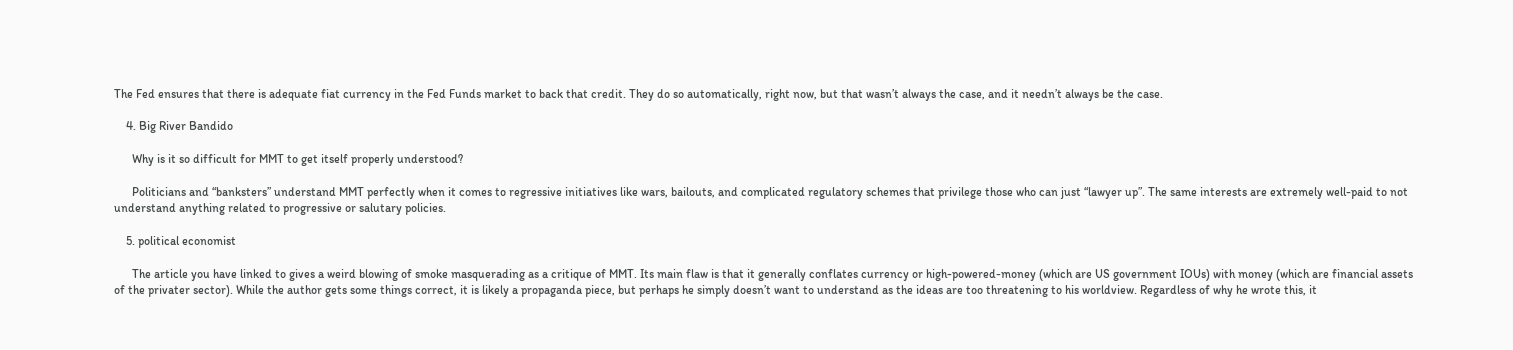The Fed ensures that there is adequate fiat currency in the Fed Funds market to back that credit. They do so automatically, right now, but that wasn’t always the case, and it needn’t always be the case.

    4. Big River Bandido

      Why is it so difficult for MMT to get itself properly understood?

      Politicians and “banksters” understand MMT perfectly when it comes to regressive initiatives like wars, bailouts, and complicated regulatory schemes that privilege those who can just “lawyer up”. The same interests are extremely well-paid to not understand anything related to progressive or salutary policies.

    5. political economist

      The article you have linked to gives a weird blowing of smoke masquerading as a critique of MMT. Its main flaw is that it generally conflates currency or high-powered-money (which are US government IOUs) with money (which are financial assets of the privater sector). While the author gets some things correct, it is likely a propaganda piece, but perhaps he simply doesn’t want to understand as the ideas are too threatening to his worldview. Regardless of why he wrote this, it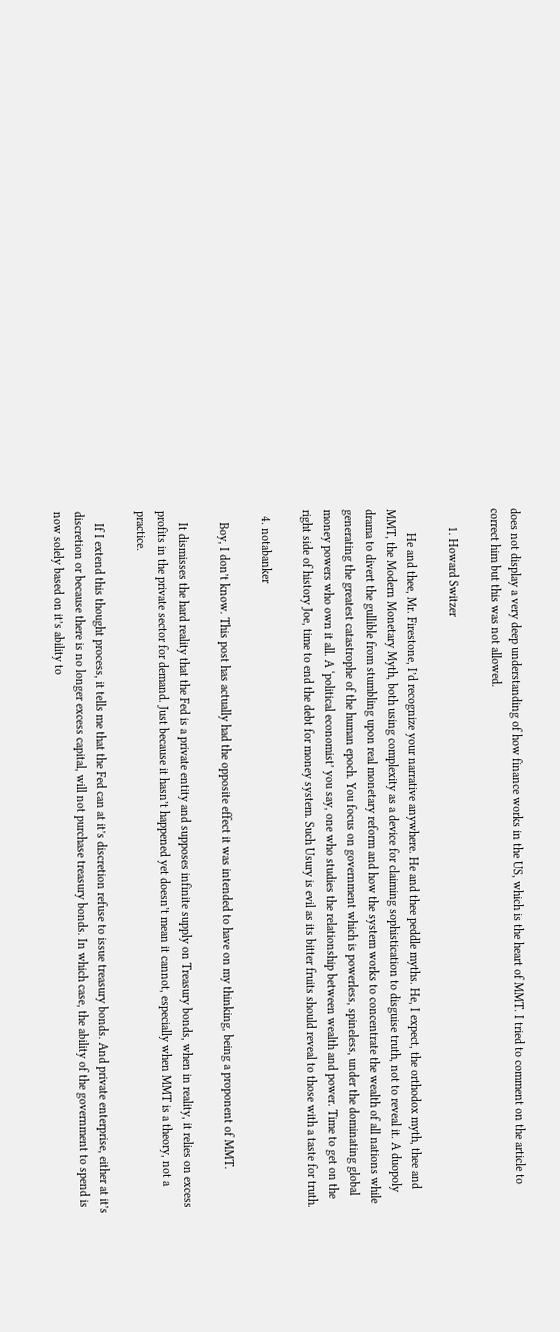does not display a very deep understanding of how finance works in the US, which is the heart of MMT. I tried to comment on the article to correct him but this was not allowed.

      1. Howard Switzer

        He and thee, Mr. Firestone, I’d recognize your narrative anywhere. He and thee peddle myths. He, I expect, the orthodox myth, thee and MMT, the Modern Monetary Myth, both using complexity as a device for claiming sophistication to disguise truth, not to reveal it. A duopoly drama to divert the gullible from stumbling upon real monetary reform and how the system works to concentrate the wealth of all nations while generating the greatest catastrophe of the human epoch. You focus on government which is powerless, spineless, under the dominating global money powers who own it all. A ‘political economist’ you say, one who studies the relationship between wealth and power. Time to get on the right side of history Joe, time to end the debt for money system. Such Usury is evil as its bitter fruits should reveal to those with a taste for truth.

  4. notabanker

    Boy, I don’t know. This post has actually had the opposite effect it was intended to have on my thinking, being a proponent of MMT.

    It dismisses the hard reality that the Fed is a private entity and supposes infinite supply on Treasury bonds, when in reality, it relies on excess profits in the private sector for demand. Just because it hasn’t happened yet doesn’t mean it cannot, especially when MMT is a theory, not a practice.

    If I extend this thought process, it tells me that the Fed can at it’s discretion refuse to issue treasury bonds. And private enterprise, either at it’s discretion or because there is no longer excess capital, will not purchase treasury bonds. In which case, the ability of the government to spend is now solely based on it’s ability to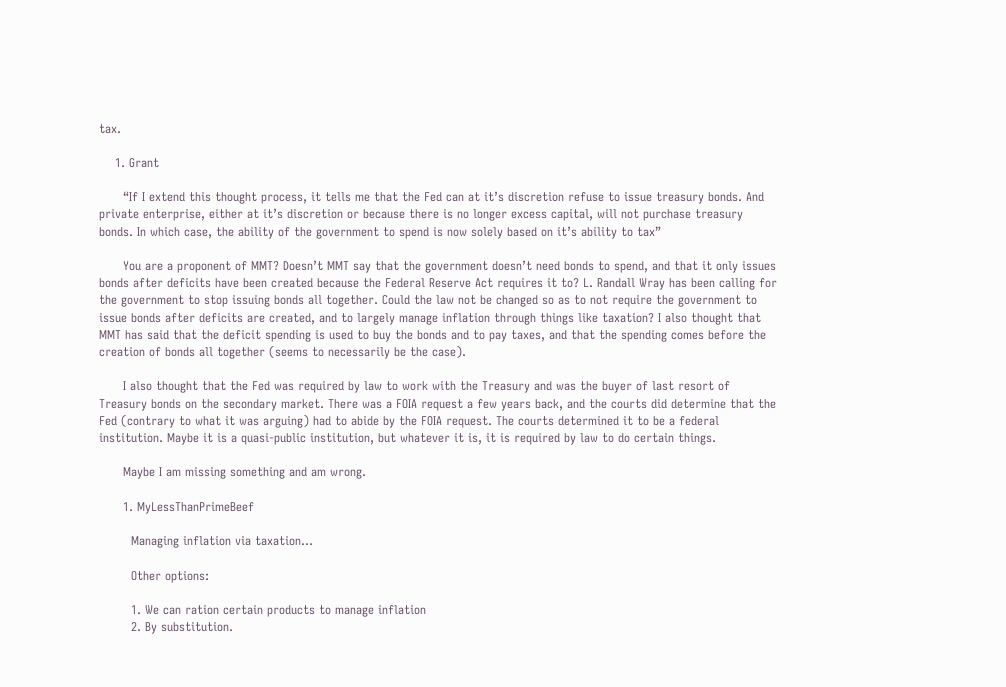tax.

    1. Grant

      “If I extend this thought process, it tells me that the Fed can at it’s discretion refuse to issue treasury bonds. And private enterprise, either at it’s discretion or because there is no longer excess capital, will not purchase treasury bonds. In which case, the ability of the government to spend is now solely based on it’s ability to tax”

      You are a proponent of MMT? Doesn’t MMT say that the government doesn’t need bonds to spend, and that it only issues bonds after deficits have been created because the Federal Reserve Act requires it to? L. Randall Wray has been calling for the government to stop issuing bonds all together. Could the law not be changed so as to not require the government to issue bonds after deficits are created, and to largely manage inflation through things like taxation? I also thought that MMT has said that the deficit spending is used to buy the bonds and to pay taxes, and that the spending comes before the creation of bonds all together (seems to necessarily be the case).

      I also thought that the Fed was required by law to work with the Treasury and was the buyer of last resort of Treasury bonds on the secondary market. There was a FOIA request a few years back, and the courts did determine that the Fed (contrary to what it was arguing) had to abide by the FOIA request. The courts determined it to be a federal institution. Maybe it is a quasi-public institution, but whatever it is, it is required by law to do certain things.

      Maybe I am missing something and am wrong.

      1. MyLessThanPrimeBeef

        Managing inflation via taxation…

        Other options:

        1. We can ration certain products to manage inflation
        2. By substitution.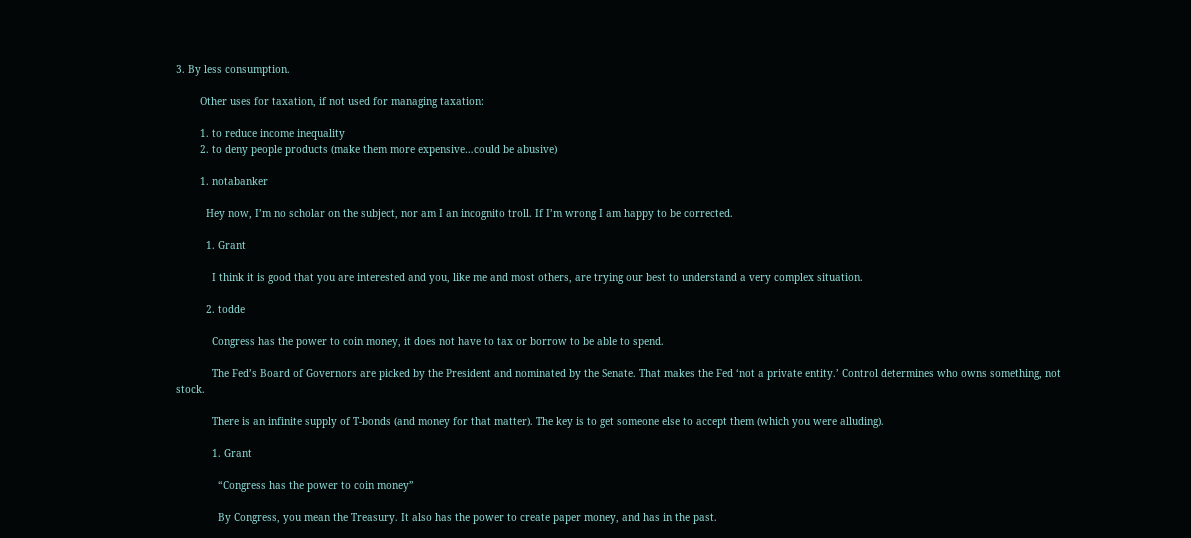3. By less consumption.

        Other uses for taxation, if not used for managing taxation:

        1. to reduce income inequality
        2. to deny people products (make them more expensive…could be abusive)

        1. notabanker

          Hey now, I’m no scholar on the subject, nor am I an incognito troll. If I’m wrong I am happy to be corrected.

          1. Grant

            I think it is good that you are interested and you, like me and most others, are trying our best to understand a very complex situation.

          2. todde

            Congress has the power to coin money, it does not have to tax or borrow to be able to spend.

            The Fed’s Board of Governors are picked by the President and nominated by the Senate. That makes the Fed ‘not a private entity.’ Control determines who owns something, not stock.

            There is an infinite supply of T-bonds (and money for that matter). The key is to get someone else to accept them (which you were alluding).

            1. Grant

              “Congress has the power to coin money”

              By Congress, you mean the Treasury. It also has the power to create paper money, and has in the past.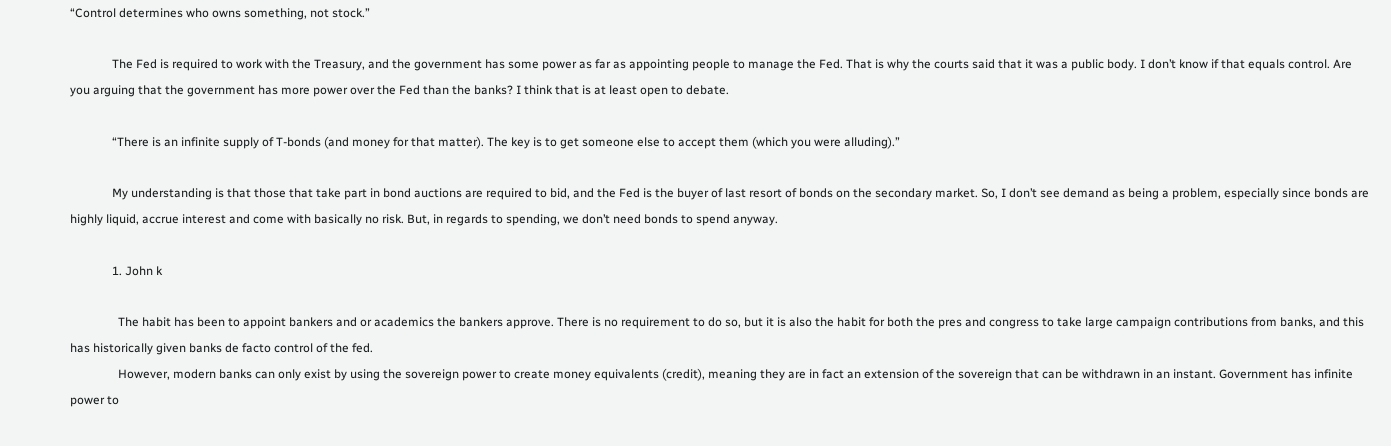“Control determines who owns something, not stock.”

              The Fed is required to work with the Treasury, and the government has some power as far as appointing people to manage the Fed. That is why the courts said that it was a public body. I don’t know if that equals control. Are you arguing that the government has more power over the Fed than the banks? I think that is at least open to debate.

              “There is an infinite supply of T-bonds (and money for that matter). The key is to get someone else to accept them (which you were alluding).”

              My understanding is that those that take part in bond auctions are required to bid, and the Fed is the buyer of last resort of bonds on the secondary market. So, I don’t see demand as being a problem, especially since bonds are highly liquid, accrue interest and come with basically no risk. But, in regards to spending, we don’t need bonds to spend anyway.

              1. John k

                The habit has been to appoint bankers and or academics the bankers approve. There is no requirement to do so, but it is also the habit for both the pres and congress to take large campaign contributions from banks, and this has historically given banks de facto control of the fed.
                However, modern banks can only exist by using the sovereign power to create money equivalents (credit), meaning they are in fact an extension of the sovereign that can be withdrawn in an instant. Government has infinite power to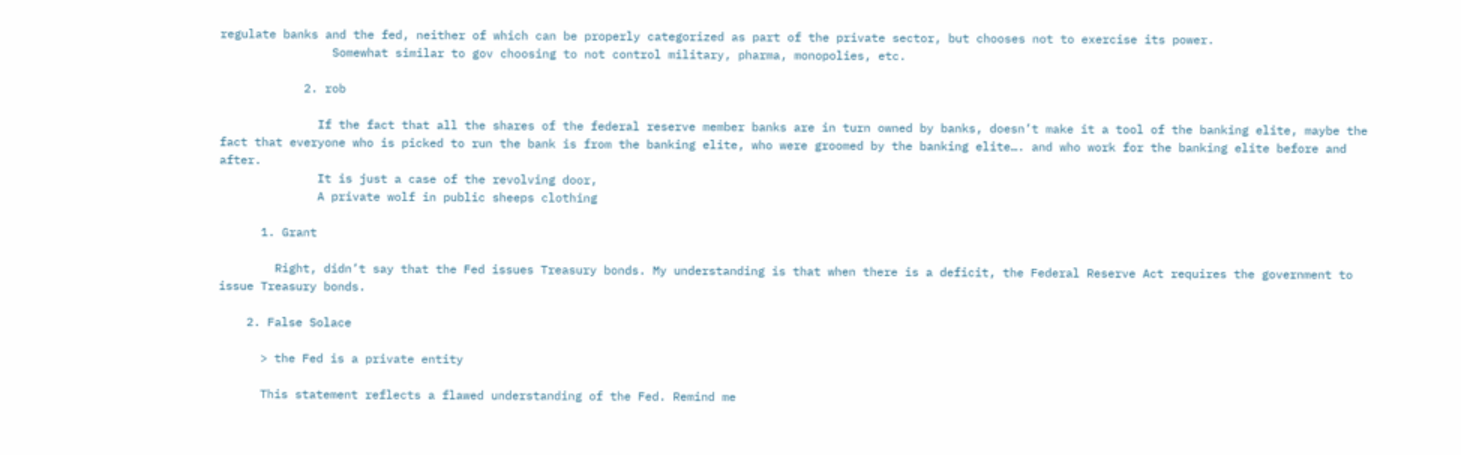regulate banks and the fed, neither of which can be properly categorized as part of the private sector, but chooses not to exercise its power.
                Somewhat similar to gov choosing to not control military, pharma, monopolies, etc.

            2. rob

              If the fact that all the shares of the federal reserve member banks are in turn owned by banks, doesn’t make it a tool of the banking elite, maybe the fact that everyone who is picked to run the bank is from the banking elite, who were groomed by the banking elite…. and who work for the banking elite before and after.
              It is just a case of the revolving door,
              A private wolf in public sheeps clothing

      1. Grant

        Right, didn’t say that the Fed issues Treasury bonds. My understanding is that when there is a deficit, the Federal Reserve Act requires the government to issue Treasury bonds.

    2. False Solace

      > the Fed is a private entity

      This statement reflects a flawed understanding of the Fed. Remind me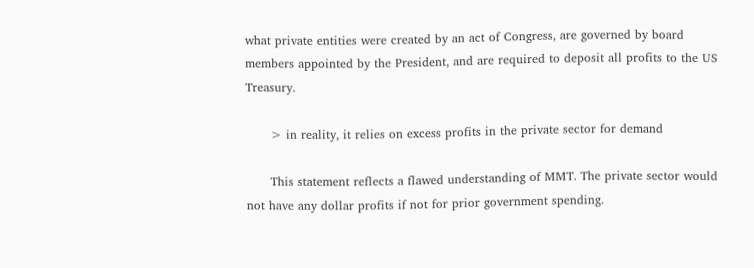what private entities were created by an act of Congress, are governed by board members appointed by the President, and are required to deposit all profits to the US Treasury.

      > in reality, it relies on excess profits in the private sector for demand

      This statement reflects a flawed understanding of MMT. The private sector would not have any dollar profits if not for prior government spending.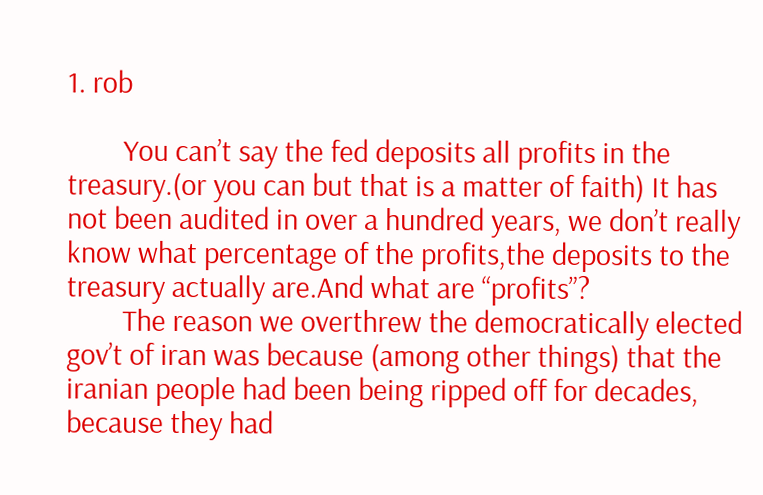1. rob

        You can’t say the fed deposits all profits in the treasury.(or you can but that is a matter of faith) It has not been audited in over a hundred years, we don’t really know what percentage of the profits,the deposits to the treasury actually are.And what are “profits”?
        The reason we overthrew the democratically elected gov’t of iran was because (among other things) that the iranian people had been being ripped off for decades, because they had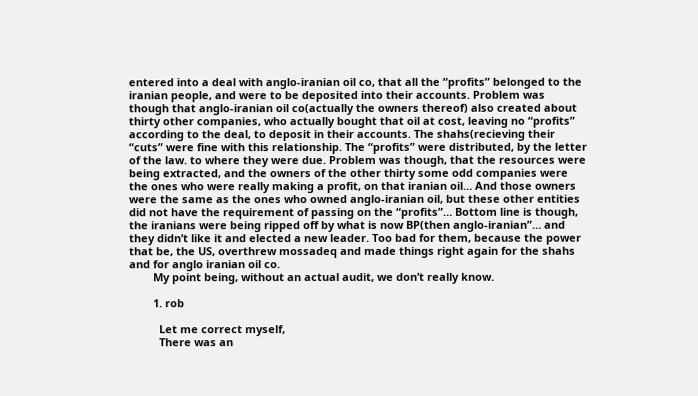entered into a deal with anglo-iranian oil co, that all the “profits” belonged to the iranian people, and were to be deposited into their accounts. Problem was though that anglo-iranian oil co(actually the owners thereof) also created about thirty other companies, who actually bought that oil at cost, leaving no “profits” according to the deal, to deposit in their accounts. The shahs(recieving their “cuts” were fine with this relationship. The “profits” were distributed, by the letter of the law. to where they were due. Problem was though, that the resources were being extracted, and the owners of the other thirty some odd companies were the ones who were really making a profit, on that iranian oil… And those owners were the same as the ones who owned anglo-iranian oil, but these other entities did not have the requirement of passing on the “profits”… Bottom line is though, the iranians were being ripped off by what is now BP(then anglo-iranian”… and they didn’t like it and elected a new leader. Too bad for them, because the power that be, the US, overthrew mossadeq and made things right again for the shahs and for anglo iranian oil co.
        My point being, without an actual audit, we don’t really know.

        1. rob

          Let me correct myself,
          There was an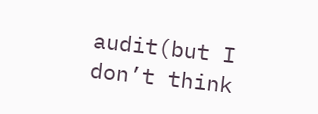audit(but I don’t think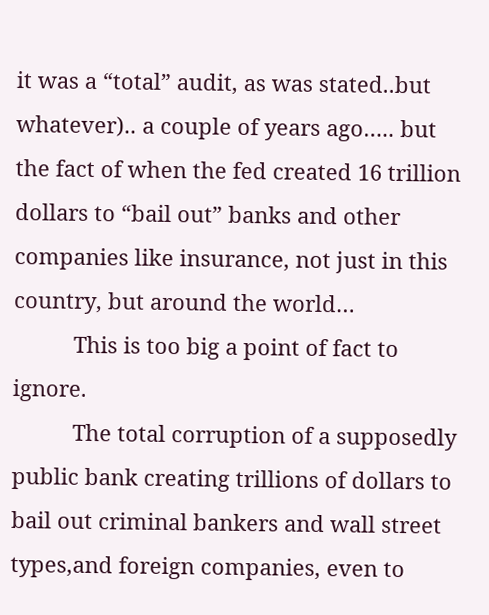it was a “total” audit, as was stated..but whatever).. a couple of years ago….. but the fact of when the fed created 16 trillion dollars to “bail out” banks and other companies like insurance, not just in this country, but around the world…
          This is too big a point of fact to ignore.
          The total corruption of a supposedly public bank creating trillions of dollars to bail out criminal bankers and wall street types,and foreign companies, even to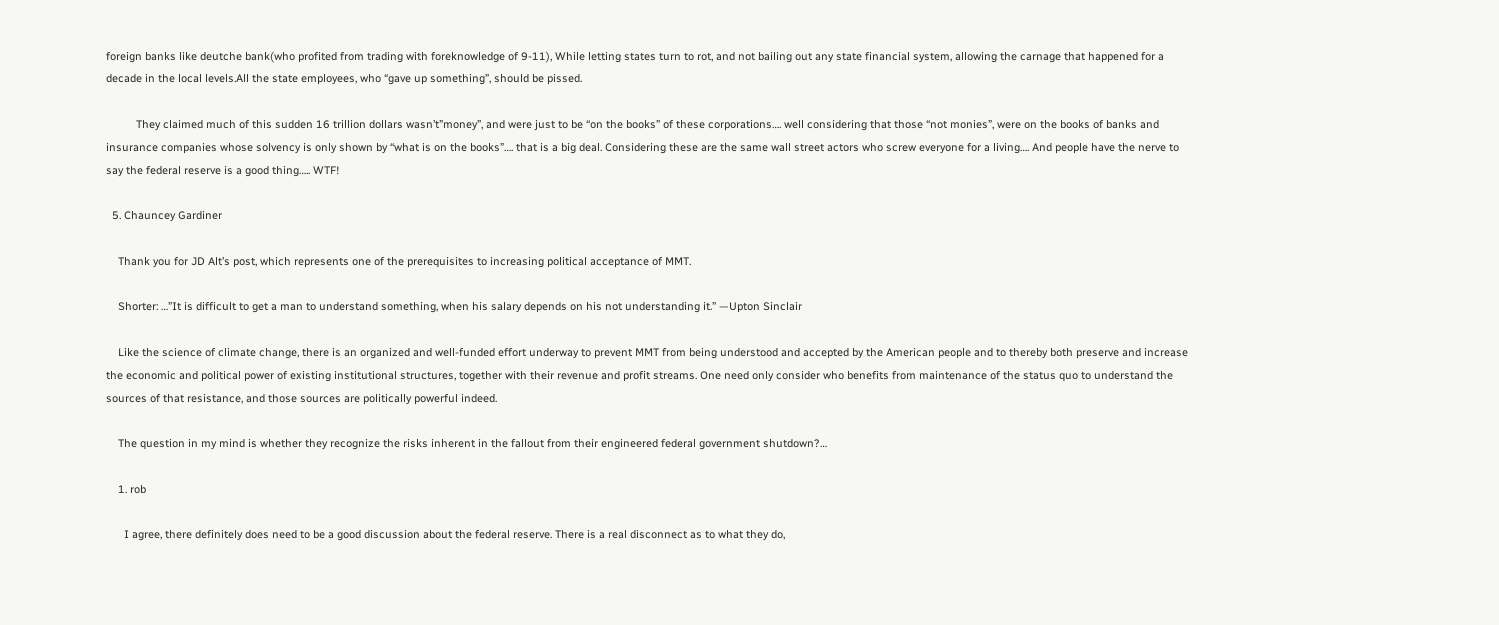foreign banks like deutche bank(who profited from trading with foreknowledge of 9-11), While letting states turn to rot, and not bailing out any state financial system, allowing the carnage that happened for a decade in the local levels.All the state employees, who “gave up something”, should be pissed.

          They claimed much of this sudden 16 trillion dollars wasn’t”money”, and were just to be “on the books” of these corporations…. well considering that those “not monies”, were on the books of banks and insurance companies whose solvency is only shown by “what is on the books”…. that is a big deal. Considering these are the same wall street actors who screw everyone for a living…. And people have the nerve to say the federal reserve is a good thing….. WTF!

  5. Chauncey Gardiner

    Thank you for JD Alt’s post, which represents one of the prerequisites to increasing political acceptance of MMT.

    Shorter: …”It is difficult to get a man to understand something, when his salary depends on his not understanding it.” —Upton Sinclair

    Like the science of climate change, there is an organized and well-funded effort underway to prevent MMT from being understood and accepted by the American people and to thereby both preserve and increase the economic and political power of existing institutional structures, together with their revenue and profit streams. One need only consider who benefits from maintenance of the status quo to understand the sources of that resistance, and those sources are politically powerful indeed.

    The question in my mind is whether they recognize the risks inherent in the fallout from their engineered federal government shutdown?…

    1. rob

      I agree, there definitely does need to be a good discussion about the federal reserve. There is a real disconnect as to what they do,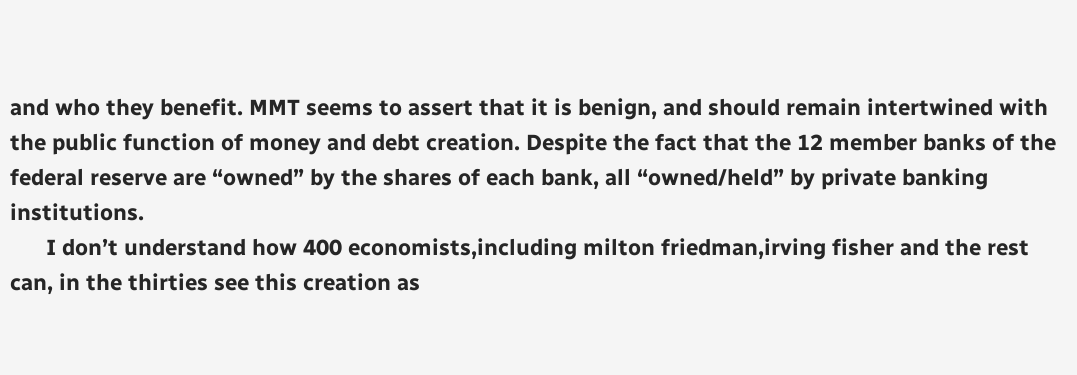and who they benefit. MMT seems to assert that it is benign, and should remain intertwined with the public function of money and debt creation. Despite the fact that the 12 member banks of the federal reserve are “owned” by the shares of each bank, all “owned/held” by private banking institutions.
      I don’t understand how 400 economists,including milton friedman,irving fisher and the rest can, in the thirties see this creation as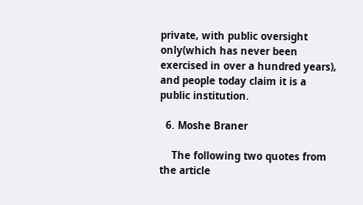private, with public oversight only(which has never been exercised in over a hundred years), and people today claim it is a public institution.

  6. Moshe Braner

    The following two quotes from the article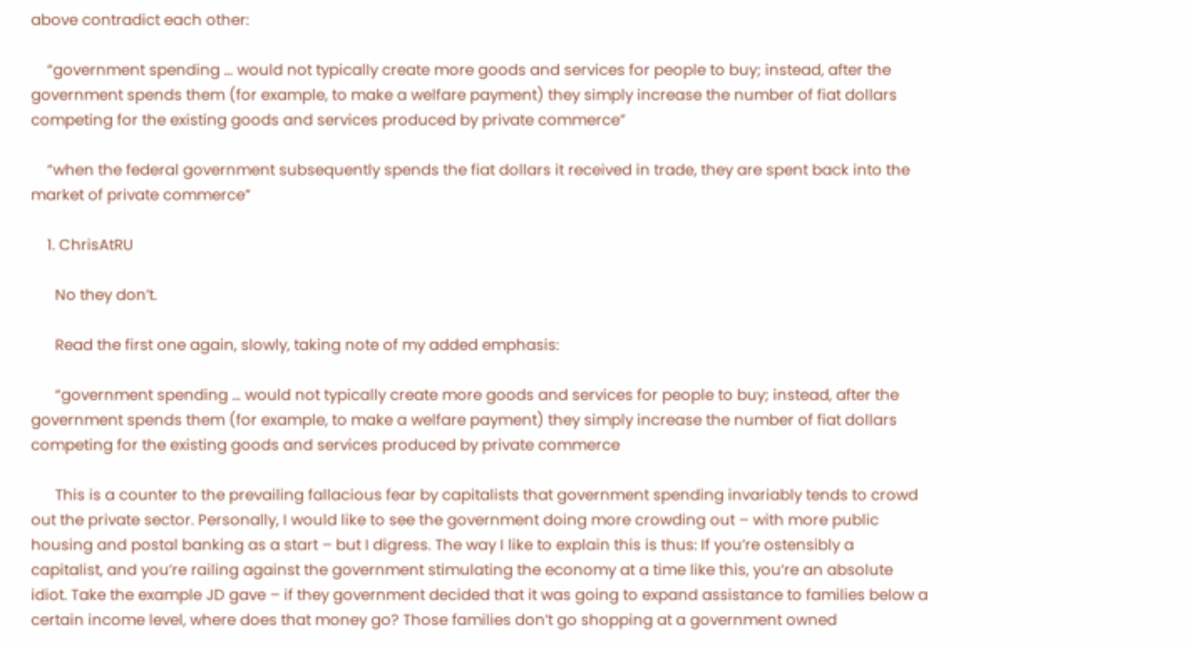above contradict each other:

    “government spending … would not typically create more goods and services for people to buy; instead, after the government spends them (for example, to make a welfare payment) they simply increase the number of fiat dollars competing for the existing goods and services produced by private commerce”

    “when the federal government subsequently spends the fiat dollars it received in trade, they are spent back into the market of private commerce”

    1. ChrisAtRU

      No they don’t.

      Read the first one again, slowly, taking note of my added emphasis:

      “government spending … would not typically create more goods and services for people to buy; instead, after the government spends them (for example, to make a welfare payment) they simply increase the number of fiat dollars competing for the existing goods and services produced by private commerce

      This is a counter to the prevailing fallacious fear by capitalists that government spending invariably tends to crowd out the private sector. Personally, I would like to see the government doing more crowding out – with more public housing and postal banking as a start – but I digress. The way I like to explain this is thus: If you’re ostensibly a capitalist, and you’re railing against the government stimulating the economy at a time like this, you’re an absolute idiot. Take the example JD gave – if they government decided that it was going to expand assistance to families below a certain income level, where does that money go? Those families don’t go shopping at a government owned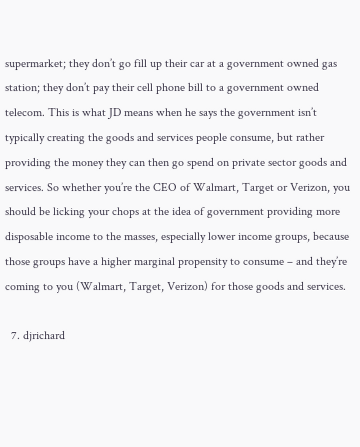supermarket; they don’t go fill up their car at a government owned gas station; they don’t pay their cell phone bill to a government owned telecom. This is what JD means when he says the government isn’t typically creating the goods and services people consume, but rather providing the money they can then go spend on private sector goods and services. So whether you’re the CEO of Walmart, Target or Verizon, you should be licking your chops at the idea of government providing more disposable income to the masses, especially lower income groups, because those groups have a higher marginal propensity to consume – and they’re coming to you (Walmart, Target, Verizon) for those goods and services.

  7. djrichard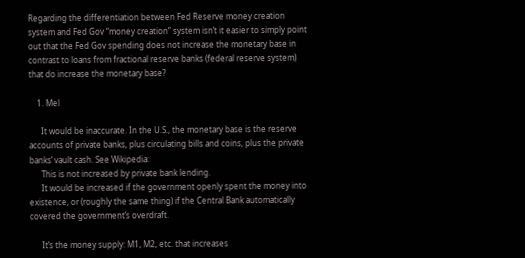Regarding the differentiation between Fed Reserve money creation system and Fed Gov “money creation” system isn’t it easier to simply point out that the Fed Gov spending does not increase the monetary base in contrast to loans from fractional reserve banks (federal reserve system) that do increase the monetary base?

    1. Mel

      It would be inaccurate. In the U.S., the monetary base is the reserve accounts of private banks, plus circulating bills and coins, plus the private banks’ vault cash. See Wikipedia:
      This is not increased by private bank lending.
      It would be increased if the government openly spent the money into existence, or (roughly the same thing) if the Central Bank automatically covered the government’s overdraft.

      It’s the money supply: M1, M2, etc. that increases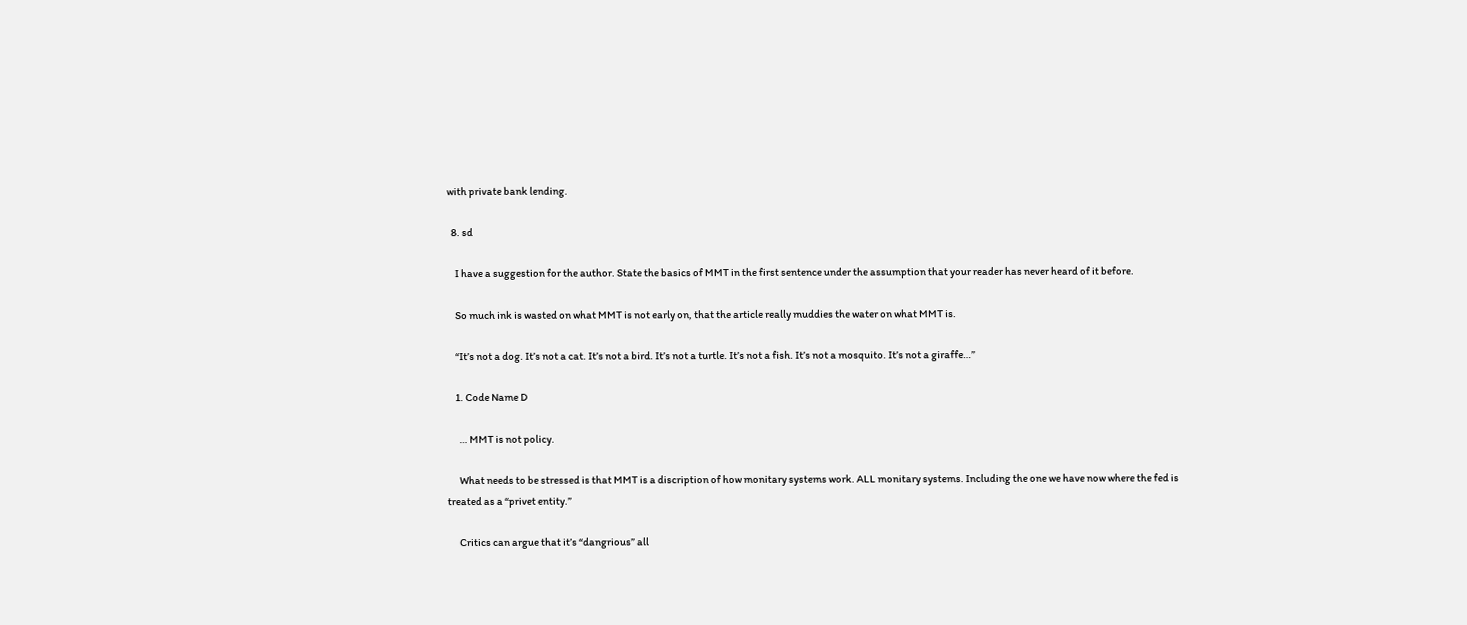with private bank lending.

  8. sd

    I have a suggestion for the author. State the basics of MMT in the first sentence under the assumption that your reader has never heard of it before.

    So much ink is wasted on what MMT is not early on, that the article really muddies the water on what MMT is.

    “It’s not a dog. It’s not a cat. It’s not a bird. It’s not a turtle. It’s not a fish. It’s not a mosquito. It’s not a giraffe…”

    1. Code Name D

      … MMT is not policy.

      What needs to be stressed is that MMT is a discription of how monitary systems work. ALL monitary systems. Including the one we have now where the fed is treated as a “privet entity.”

      Critics can argue that it’s “dangrious” all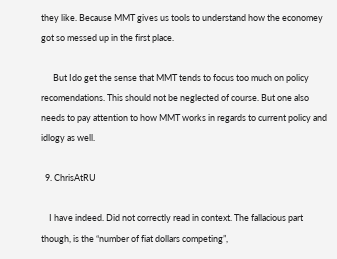they like. Because MMT gives us tools to understand how the economey got so messed up in the first place.

      But Ido get the sense that MMT tends to focus too much on policy recomendations. This should not be neglected of course. But one also needs to pay attention to how MMT works in regards to current policy and idlogy as well.

  9. ChrisAtRU

    I have indeed. Did not correctly read in context. The fallacious part though, is the “number of fiat dollars competing”,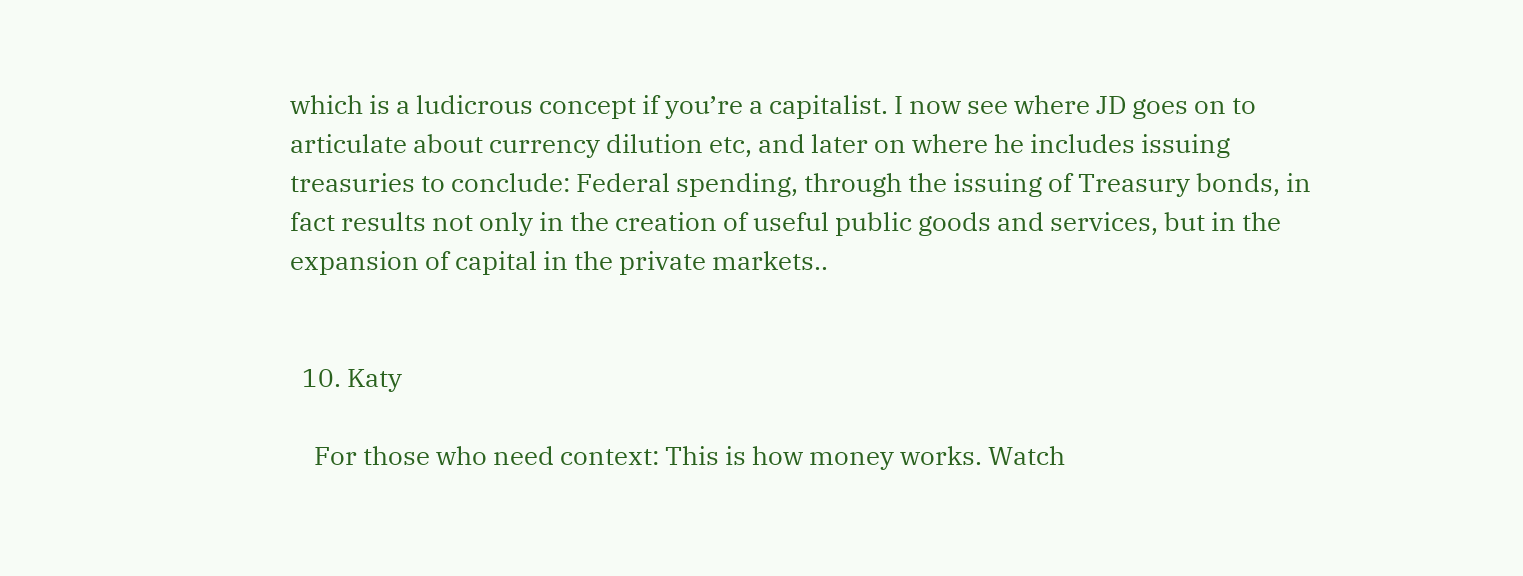which is a ludicrous concept if you’re a capitalist. I now see where JD goes on to articulate about currency dilution etc, and later on where he includes issuing treasuries to conclude: Federal spending, through the issuing of Treasury bonds, in fact results not only in the creation of useful public goods and services, but in the expansion of capital in the private markets..


  10. Katy

    For those who need context: This is how money works. Watch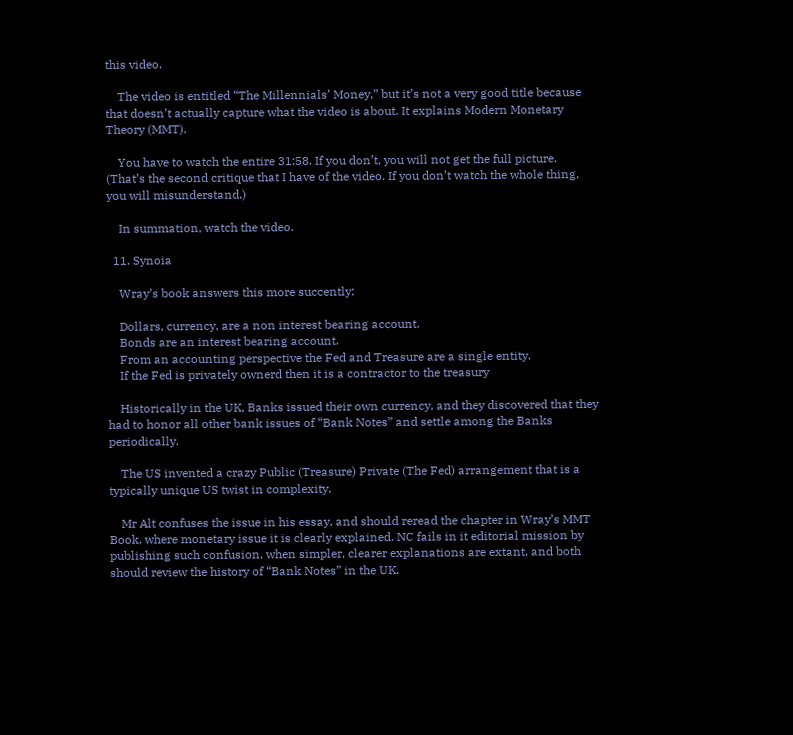this video.

    The video is entitled “The Millennials’ Money,” but it’s not a very good title because that doesn’t actually capture what the video is about. It explains Modern Monetary Theory (MMT).

    You have to watch the entire 31:58. If you don’t, you will not get the full picture. (That’s the second critique that I have of the video. If you don’t watch the whole thing, you will misunderstand.)

    In summation, watch the video.

  11. Synoia

    Wray’s book answers this more succently:

    Dollars, currency, are a non interest bearing account.
    Bonds are an interest bearing account.
    From an accounting perspective the Fed and Treasure are a single entity.
    If the Fed is privately ownerd then it is a contractor to the treasury

    Historically in the UK, Banks issued their own currency, and they discovered that they had to honor all other bank issues of “Bank Notes” and settle among the Banks periodically.

    The US invented a crazy Public (Treasure) Private (The Fed) arrangement that is a typically unique US twist in complexity.

    Mr Alt confuses the issue in his essay, and should reread the chapter in Wray’s MMT Book, where monetary issue it is clearly explained. NC fails in it editorial mission by publishing such confusion, when simpler, clearer explanations are extant, and both should review the history of “Bank Notes” in the UK.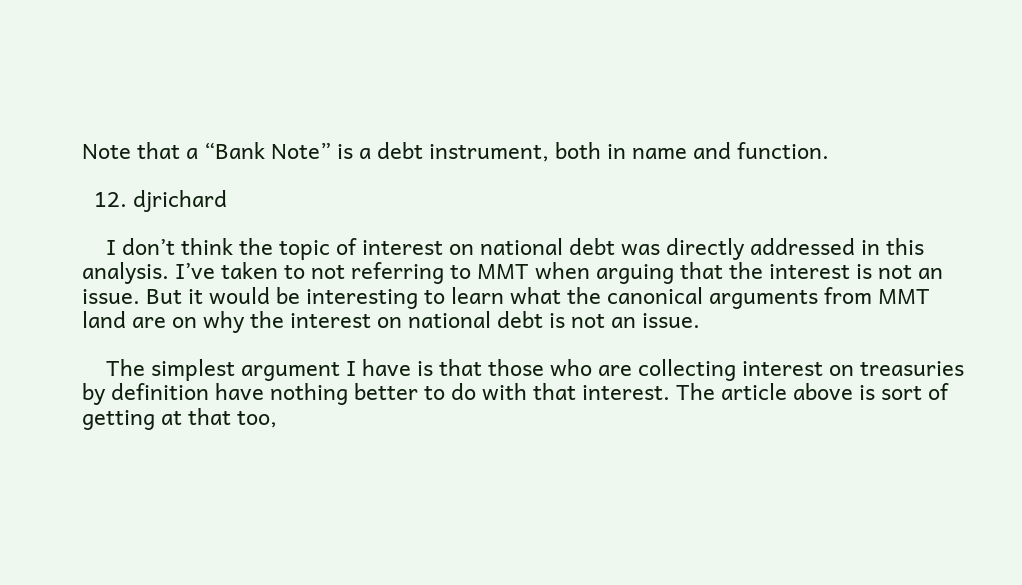Note that a “Bank Note” is a debt instrument, both in name and function.

  12. djrichard

    I don’t think the topic of interest on national debt was directly addressed in this analysis. I’ve taken to not referring to MMT when arguing that the interest is not an issue. But it would be interesting to learn what the canonical arguments from MMT land are on why the interest on national debt is not an issue.

    The simplest argument I have is that those who are collecting interest on treasuries by definition have nothing better to do with that interest. The article above is sort of getting at that too,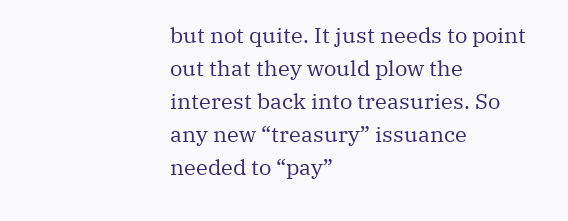but not quite. It just needs to point out that they would plow the interest back into treasuries. So any new “treasury” issuance needed to “pay”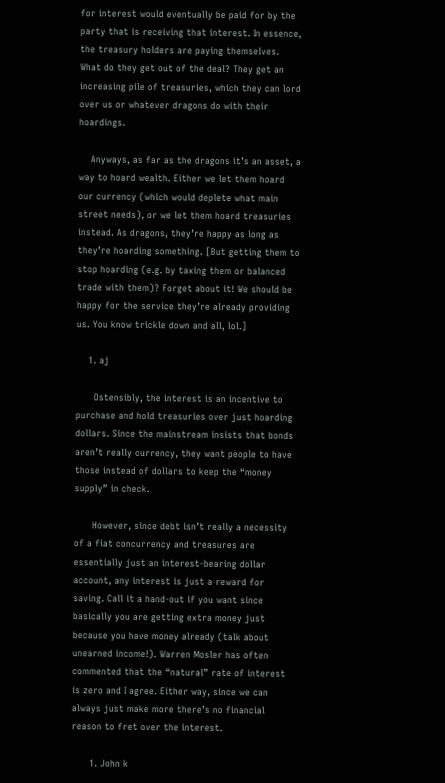for interest would eventually be paid for by the party that is receiving that interest. In essence, the treasury holders are paying themselves. What do they get out of the deal? They get an increasing pile of treasuries, which they can lord over us or whatever dragons do with their hoardings.

    Anyways, as far as the dragons it’s an asset, a way to hoard wealth. Either we let them hoard our currency (which would deplete what main street needs), or we let them hoard treasuries instead. As dragons, they’re happy as long as they’re hoarding something. [But getting them to stop hoarding (e.g. by taxing them or balanced trade with them)? Forget about it! We should be happy for the service they’re already providing us. You know trickle down and all, lol.]

    1. aj

      Ostensibly, the interest is an incentive to purchase and hold treasuries over just hoarding dollars. Since the mainstream insists that bonds aren’t really currency, they want people to have those instead of dollars to keep the “money supply” in check.

      However, since debt isn’t really a necessity of a fiat concurrency and treasures are essentially just an interest-bearing dollar account, any interest is just a reward for saving. Call it a hand-out if you want since basically you are getting extra money just because you have money already (talk about unearned income!). Warren Mosler has often commented that the “natural” rate of interest is zero and I agree. Either way, since we can always just make more there’s no financial reason to fret over the interest.

      1. John k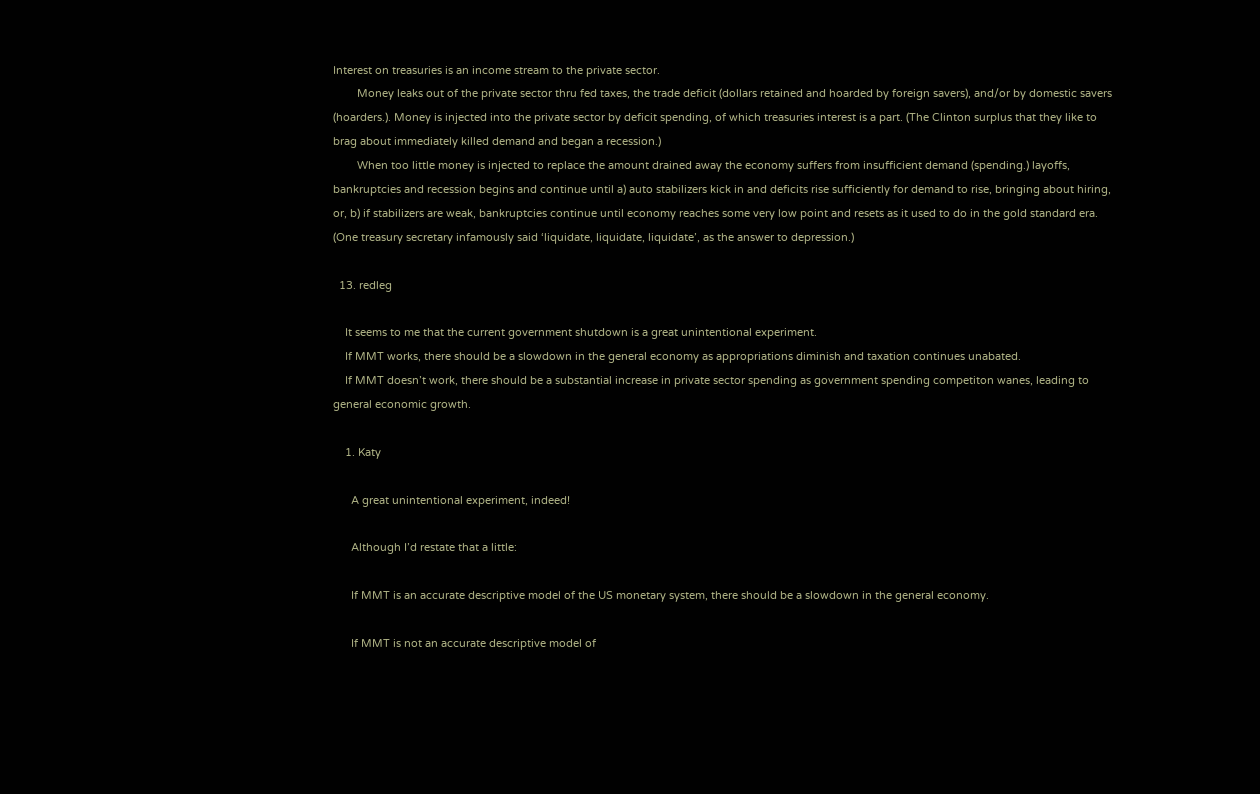Interest on treasuries is an income stream to the private sector.
        Money leaks out of the private sector thru fed taxes, the trade deficit (dollars retained and hoarded by foreign savers), and/or by domestic savers (hoarders.). Money is injected into the private sector by deficit spending, of which treasuries interest is a part. (The Clinton surplus that they like to brag about immediately killed demand and began a recession.)
        When too little money is injected to replace the amount drained away the economy suffers from insufficient demand (spending.) layoffs, bankruptcies and recession begins and continue until a) auto stabilizers kick in and deficits rise sufficiently for demand to rise, bringing about hiring, or, b) if stabilizers are weak, bankruptcies continue until economy reaches some very low point and resets as it used to do in the gold standard era. (One treasury secretary infamously said ‘liquidate, liquidate, liquidate’, as the answer to depression.)

  13. redleg

    It seems to me that the current government shutdown is a great unintentional experiment.
    If MMT works, there should be a slowdown in the general economy as appropriations diminish and taxation continues unabated.
    If MMT doesn’t work, there should be a substantial increase in private sector spending as government spending competiton wanes, leading to general economic growth.

    1. Katy

      A great unintentional experiment, indeed!

      Although I’d restate that a little:

      If MMT is an accurate descriptive model of the US monetary system, there should be a slowdown in the general economy.

      If MMT is not an accurate descriptive model of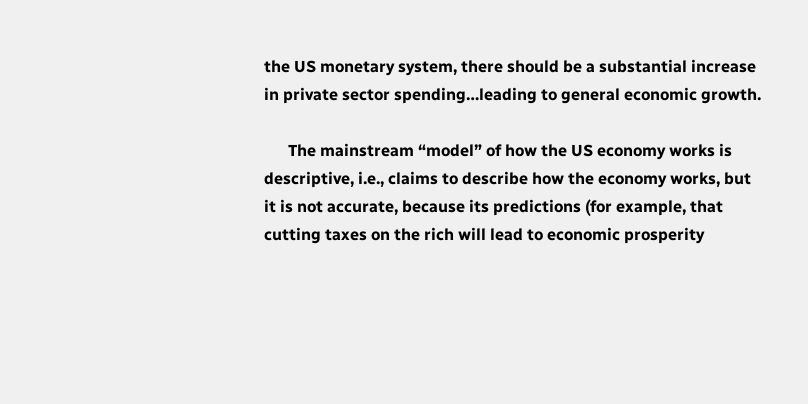the US monetary system, there should be a substantial increase in private sector spending…leading to general economic growth.

      The mainstream “model” of how the US economy works is descriptive, i.e., claims to describe how the economy works, but it is not accurate, because its predictions (for example, that cutting taxes on the rich will lead to economic prosperity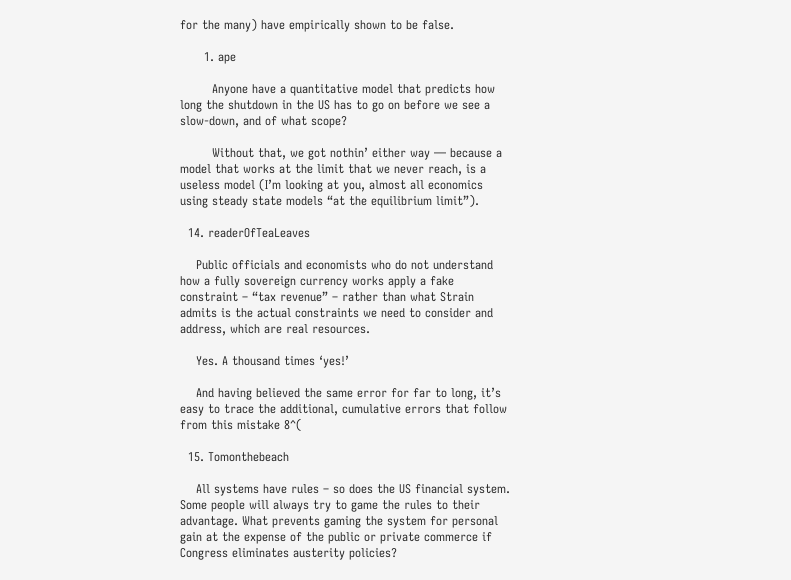for the many) have empirically shown to be false.

      1. ape

        Anyone have a quantitative model that predicts how long the shutdown in the US has to go on before we see a slow-down, and of what scope?

        Without that, we got nothin’ either way — because a model that works at the limit that we never reach, is a useless model (I’m looking at you, almost all economics using steady state models “at the equilibrium limit”).

  14. readerOfTeaLeaves

    Public officials and economists who do not understand how a fully sovereign currency works apply a fake constraint – “tax revenue” – rather than what Strain admits is the actual constraints we need to consider and address, which are real resources.

    Yes. A thousand times ‘yes!’

    And having believed the same error for far to long, it’s easy to trace the additional, cumulative errors that follow from this mistake 8^(

  15. Tomonthebeach

    All systems have rules – so does the US financial system. Some people will always try to game the rules to their advantage. What prevents gaming the system for personal gain at the expense of the public or private commerce if Congress eliminates austerity policies?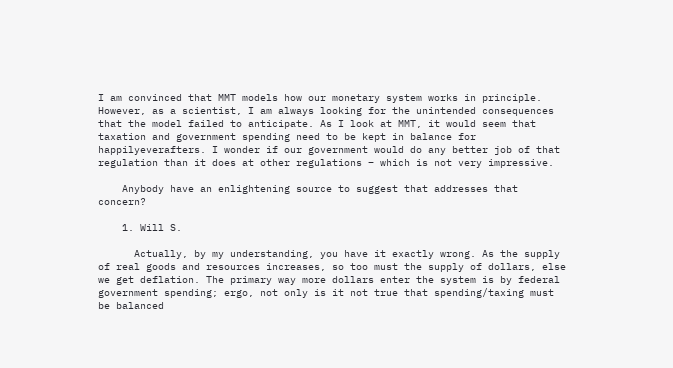I am convinced that MMT models how our monetary system works in principle. However, as a scientist, I am always looking for the unintended consequences that the model failed to anticipate. As I look at MMT, it would seem that taxation and government spending need to be kept in balance for happilyeverafters. I wonder if our government would do any better job of that regulation than it does at other regulations – which is not very impressive.

    Anybody have an enlightening source to suggest that addresses that concern?

    1. Will S.

      Actually, by my understanding, you have it exactly wrong. As the supply of real goods and resources increases, so too must the supply of dollars, else we get deflation. The primary way more dollars enter the system is by federal government spending; ergo, not only is it not true that spending/taxing must be balanced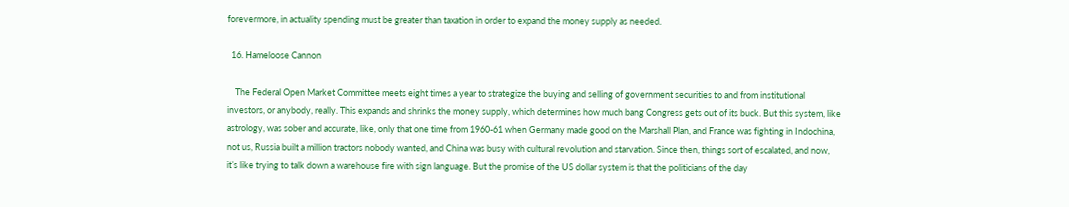forevermore, in actuality spending must be greater than taxation in order to expand the money supply as needed.

  16. Hameloose Cannon

    The Federal Open Market Committee meets eight times a year to strategize the buying and selling of government securities to and from institutional investors, or anybody, really. This expands and shrinks the money supply, which determines how much bang Congress gets out of its buck. But this system, like astrology, was sober and accurate, like, only that one time from 1960-61 when Germany made good on the Marshall Plan, and France was fighting in Indochina, not us, Russia built a million tractors nobody wanted, and China was busy with cultural revolution and starvation. Since then, things sort of escalated, and now, it’s like trying to talk down a warehouse fire with sign language. But the promise of the US dollar system is that the politicians of the day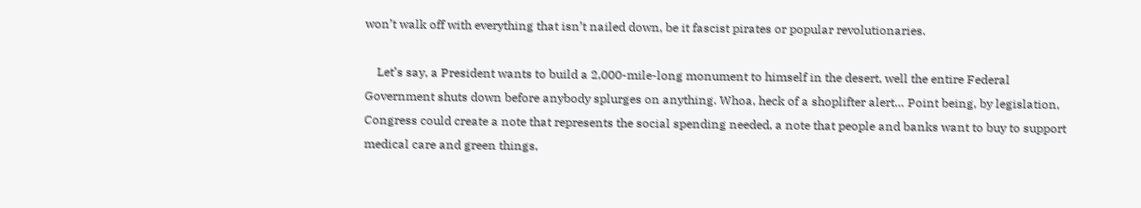won’t walk off with everything that isn’t nailed down, be it fascist pirates or popular revolutionaries.

    Let’s say, a President wants to build a 2,000-mile-long monument to himself in the desert, well the entire Federal Government shuts down before anybody splurges on anything. Whoa, heck of a shoplifter alert… Point being, by legislation, Congress could create a note that represents the social spending needed, a note that people and banks want to buy to support medical care and green things,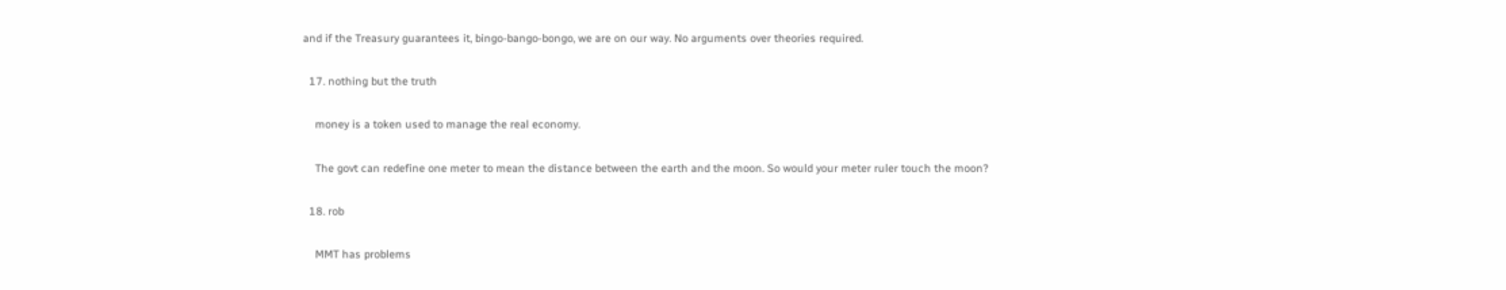and if the Treasury guarantees it, bingo-bango-bongo, we are on our way. No arguments over theories required.

  17. nothing but the truth

    money is a token used to manage the real economy.

    The govt can redefine one meter to mean the distance between the earth and the moon. So would your meter ruler touch the moon?

  18. rob

    MMT has problems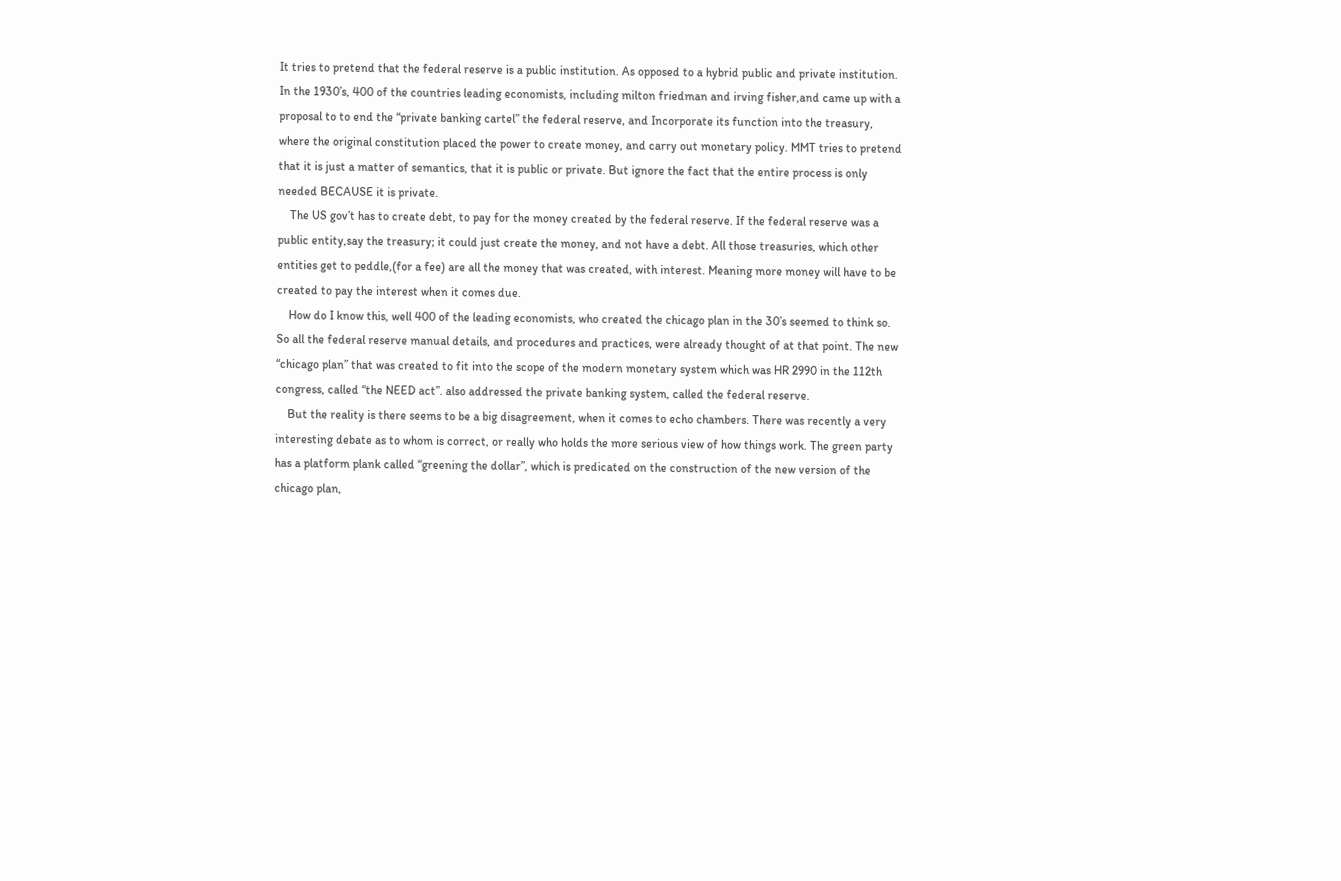It tries to pretend that the federal reserve is a public institution. As opposed to a hybrid public and private institution. In the 1930’s, 400 of the countries leading economists, including milton friedman and irving fisher,and came up with a proposal to to end the “private banking cartel” the federal reserve, and Incorporate its function into the treasury, where the original constitution placed the power to create money, and carry out monetary policy. MMT tries to pretend that it is just a matter of semantics, that it is public or private. But ignore the fact that the entire process is only needed BECAUSE it is private.
    The US gov’t has to create debt, to pay for the money created by the federal reserve. If the federal reserve was a public entity,say the treasury; it could just create the money, and not have a debt. All those treasuries, which other entities get to peddle,(for a fee) are all the money that was created, with interest. Meaning more money will have to be created to pay the interest when it comes due.
    How do I know this, well 400 of the leading economists, who created the chicago plan in the 30’s seemed to think so. So all the federal reserve manual details, and procedures and practices, were already thought of at that point. The new “chicago plan” that was created to fit into the scope of the modern monetary system which was HR 2990 in the 112th congress, called “the NEED act”. also addressed the private banking system, called the federal reserve.
    But the reality is there seems to be a big disagreement, when it comes to echo chambers. There was recently a very interesting debate as to whom is correct, or really who holds the more serious view of how things work. The green party has a platform plank called “greening the dollar”, which is predicated on the construction of the new version of the chicago plan,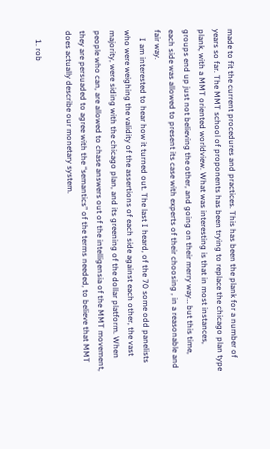made to fit the current procedures and practices. This has been the plank for a number of years so far. The MMT school of proponents has been trying to replace the chicago plan type plank, with a MMT oriented worldview. What was interesting is that in most instances, groups end up just not believing the other, and going on their merry way… but this time, each side was allowed to present its case with experts of their choosing , in a reasonable and fair way.
    I am interested to hear how it turned out. The last I heard, of the 70 some odd panelists who were weighing the validity of the assertions of each side against each other, the vast majority, were siding with the chicago plan, and its greening of the dollar platform. When people who can, are allowed to chase answers out of the intelligensia of the MMT movement, they are persuaded to agree with the “semantics” of the terms needed, to believe that MMT does actually describe our monetary system.

    1. rob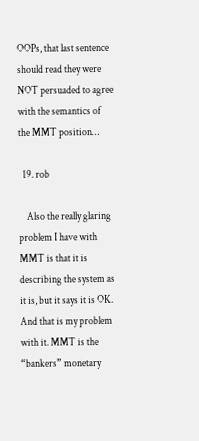OOPs, that last sentence should read they were NOT persuaded to agree with the semantics of the MMT position…

  19. rob

    Also the really glaring problem I have with MMT is that it is describing the system as it is, but it says it is OK. And that is my problem with it. MMT is the “bankers” monetary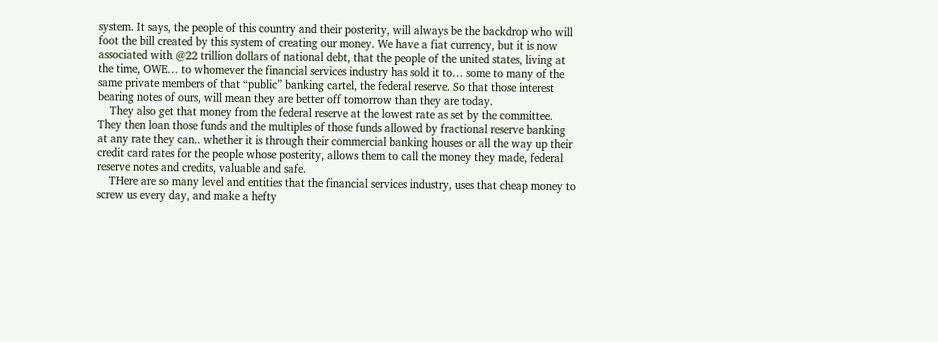system. It says, the people of this country and their posterity, will always be the backdrop who will foot the bill created by this system of creating our money. We have a fiat currency, but it is now associated with @22 trillion dollars of national debt, that the people of the united states, living at the time, OWE… to whomever the financial services industry has sold it to… some to many of the same private members of that “public” banking cartel, the federal reserve. So that those interest bearing notes of ours, will mean they are better off tomorrow than they are today.
    They also get that money from the federal reserve at the lowest rate as set by the committee. They then loan those funds and the multiples of those funds allowed by fractional reserve banking at any rate they can.. whether it is through their commercial banking houses or all the way up their credit card rates for the people whose posterity, allows them to call the money they made, federal reserve notes and credits, valuable and safe.
    THere are so many level and entities that the financial services industry, uses that cheap money to screw us every day, and make a hefty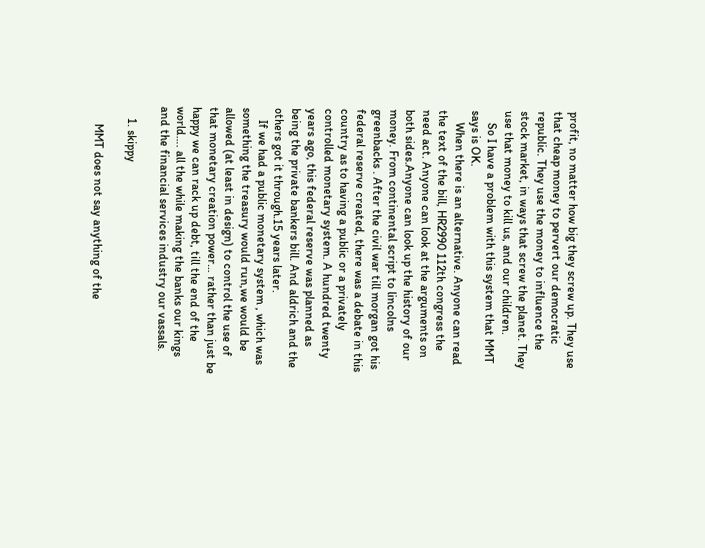profit, no matter how big they screw up. They use that cheap money to pervert our democratic republic. They use the money to influence the stock market, in ways that screw the planet. They use that money to kill us, and our children.
    So I have a problem with this system that MMT says is OK.
    When there is an alternative. Anyone can read the text of the bill, HR2990 112th congress the need act. Anyone can look at the arguments on both sides.Anyone can look up the history of our money. From continental script to lincolns greenbacks . After the civil war till morgan got his federal reserve created, there was a debate in this country as to having a public or a privately controlled monetary system. A hundred twenty years ago, this federal reserve was planned as being the private bankers bill. And aldrich and the others got it through.15 years later.
    If we had a public monetary system , which was something the treasury would run,we would be allowed (at least in design) to control the use of that monetary creation power… rather than just be happy we can rack up debt, till the end of the world…. all the while making the banks our kings and the financial services industry our vassals.

    1. skippy

      MMT does not say anything of the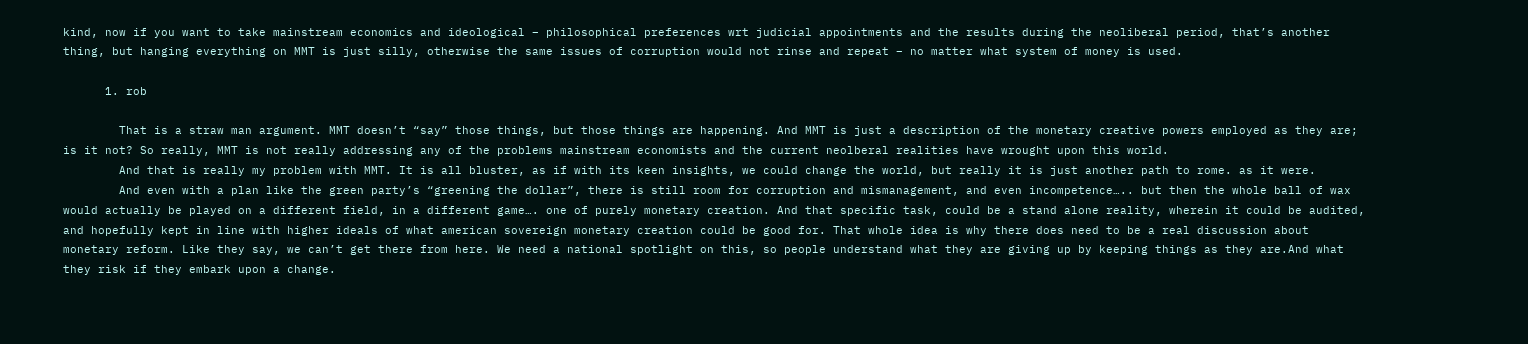kind, now if you want to take mainstream economics and ideological – philosophical preferences wrt judicial appointments and the results during the neoliberal period, that’s another thing, but hanging everything on MMT is just silly, otherwise the same issues of corruption would not rinse and repeat – no matter what system of money is used.

      1. rob

        That is a straw man argument. MMT doesn’t “say” those things, but those things are happening. And MMT is just a description of the monetary creative powers employed as they are; is it not? So really, MMT is not really addressing any of the problems mainstream economists and the current neolberal realities have wrought upon this world.
        And that is really my problem with MMT. It is all bluster, as if with its keen insights, we could change the world, but really it is just another path to rome. as it were.
        And even with a plan like the green party’s “greening the dollar”, there is still room for corruption and mismanagement, and even incompetence….. but then the whole ball of wax would actually be played on a different field, in a different game…. one of purely monetary creation. And that specific task, could be a stand alone reality, wherein it could be audited, and hopefully kept in line with higher ideals of what american sovereign monetary creation could be good for. That whole idea is why there does need to be a real discussion about monetary reform. Like they say, we can’t get there from here. We need a national spotlight on this, so people understand what they are giving up by keeping things as they are.And what they risk if they embark upon a change.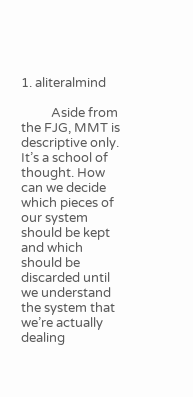1. aliteralmind

          Aside from the FJG, MMT is descriptive only. It’s a school of thought. How can we decide which pieces of our system should be kept and which should be discarded until we understand the system that we’re actually dealing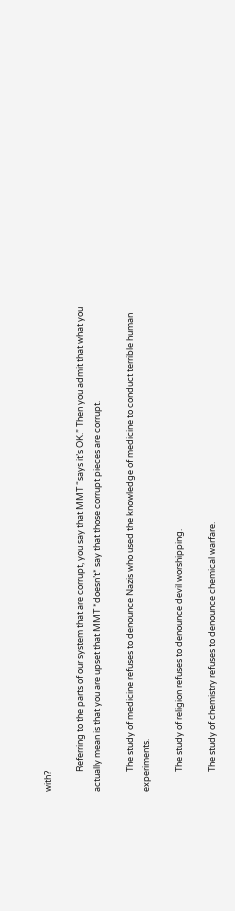with?

          Referring to the parts of our system that are corrupt, you say that MMT “says it’s OK.” Then you admit that what you actually mean is that you are upset that MMT *doesn’t* say that those corrupt pieces are corrupt.

          The study of medicine refuses to denounce Nazis who used the knowledge of medicine to conduct terrible human experiments.

          The study of religion refuses to denounce devil worshipping.

          The study of chemistry refuses to denounce chemical warfare.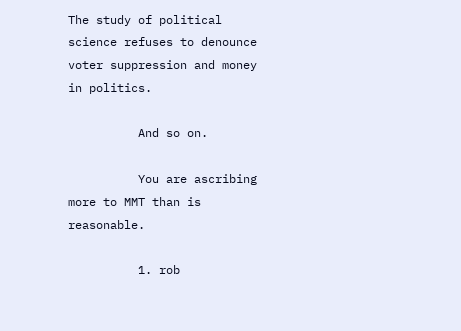The study of political science refuses to denounce voter suppression and money in politics.

          And so on.

          You are ascribing more to MMT than is reasonable.

          1. rob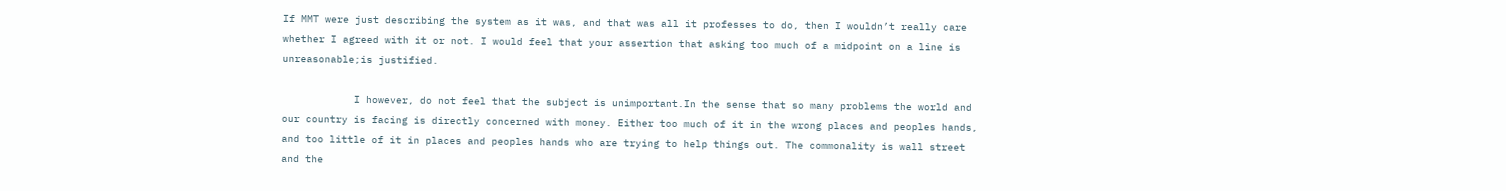If MMT were just describing the system as it was, and that was all it professes to do, then I wouldn’t really care whether I agreed with it or not. I would feel that your assertion that asking too much of a midpoint on a line is unreasonable;is justified.

            I however, do not feel that the subject is unimportant.In the sense that so many problems the world and our country is facing is directly concerned with money. Either too much of it in the wrong places and peoples hands, and too little of it in places and peoples hands who are trying to help things out. The commonality is wall street and the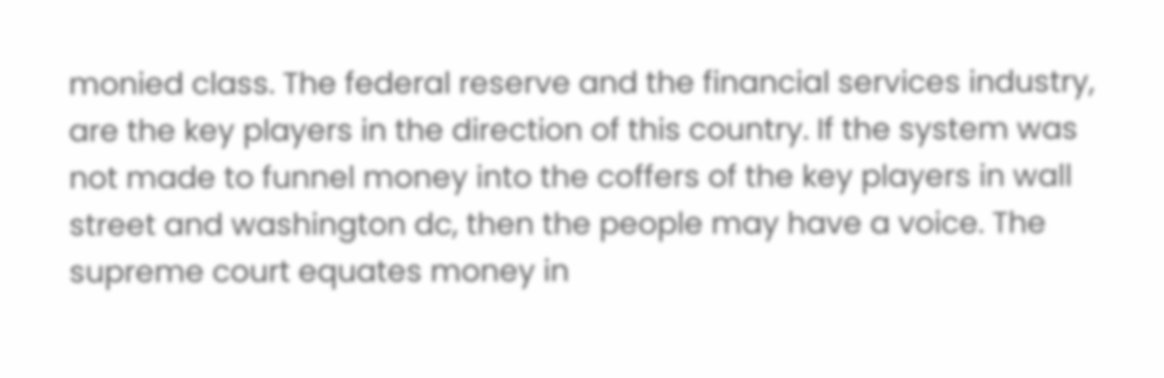monied class. The federal reserve and the financial services industry, are the key players in the direction of this country. If the system was not made to funnel money into the coffers of the key players in wall street and washington dc, then the people may have a voice. The supreme court equates money in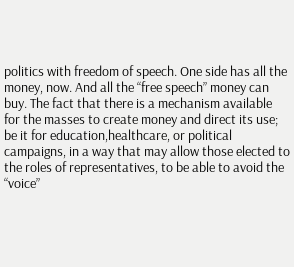politics with freedom of speech. One side has all the money, now. And all the “free speech” money can buy. The fact that there is a mechanism available for the masses to create money and direct its use; be it for education,healthcare, or political campaigns, in a way that may allow those elected to the roles of representatives, to be able to avoid the “voice”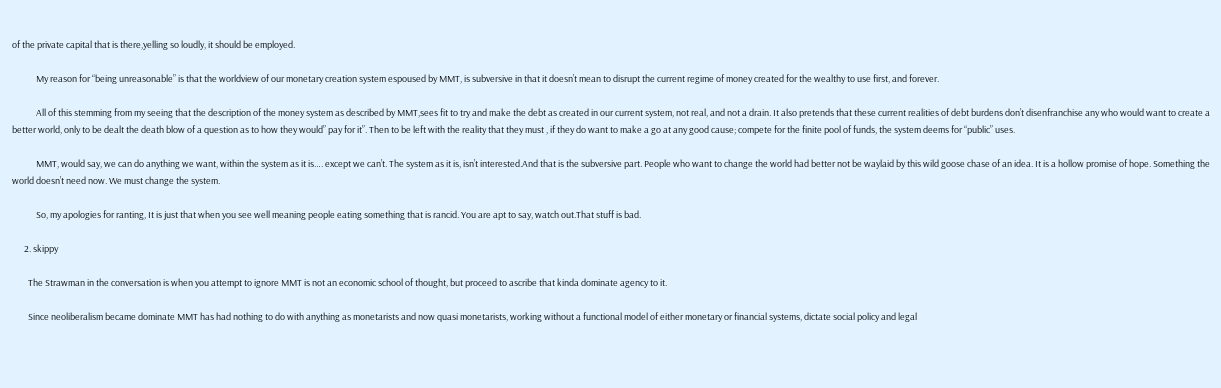of the private capital that is there,yelling so loudly, it should be employed.

            My reason for “being unreasonable” is that the worldview of our monetary creation system espoused by MMT, is subversive in that it doesn’t mean to disrupt the current regime of money created for the wealthy to use first, and forever.

            All of this stemming from my seeing that the description of the money system as described by MMT,sees fit to try and make the debt as created in our current system, not real, and not a drain. It also pretends that these current realities of debt burdens don’t disenfranchise any who would want to create a better world, only to be dealt the death blow of a question as to how they would” pay for it”. Then to be left with the reality that they must , if they do want to make a go at any good cause; compete for the finite pool of funds, the system deems for “public” uses.

            MMT, would say, we can do anything we want, within the system as it is…. except we can’t. The system as it is, isn’t interested.And that is the subversive part. People who want to change the world had better not be waylaid by this wild goose chase of an idea. It is a hollow promise of hope. Something the world doesn’t need now. We must change the system.

            So, my apologies for ranting, It is just that when you see well meaning people eating something that is rancid. You are apt to say, watch out.That stuff is bad.

      2. skippy

        The Strawman in the conversation is when you attempt to ignore MMT is not an economic school of thought, but proceed to ascribe that kinda dominate agency to it.

        Since neoliberalism became dominate MMT has had nothing to do with anything as monetarists and now quasi monetarists, working without a functional model of either monetary or financial systems, dictate social policy and legal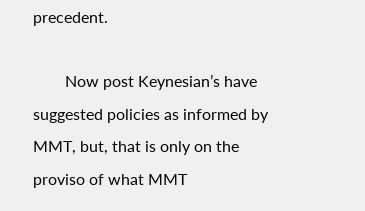precedent.

        Now post Keynesian’s have suggested policies as informed by MMT, but, that is only on the proviso of what MMT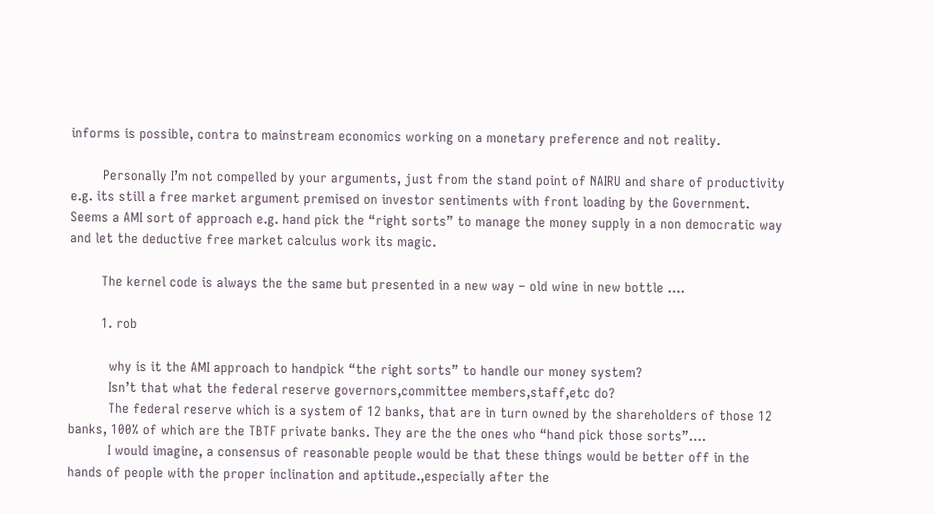informs is possible, contra to mainstream economics working on a monetary preference and not reality.

        Personally I’m not compelled by your arguments, just from the stand point of NAIRU and share of productivity e.g. its still a free market argument premised on investor sentiments with front loading by the Government. Seems a AMI sort of approach e.g. hand pick the “right sorts” to manage the money supply in a non democratic way and let the deductive free market calculus work its magic.

        The kernel code is always the the same but presented in a new way – old wine in new bottle ….

        1. rob

          why is it the AMI approach to handpick “the right sorts” to handle our money system?
          Isn’t that what the federal reserve governors,committee members,staff,etc do?
          The federal reserve which is a system of 12 banks, that are in turn owned by the shareholders of those 12 banks, 100% of which are the TBTF private banks. They are the the ones who “hand pick those sorts”….
          I would imagine, a consensus of reasonable people would be that these things would be better off in the hands of people with the proper inclination and aptitude.,especially after the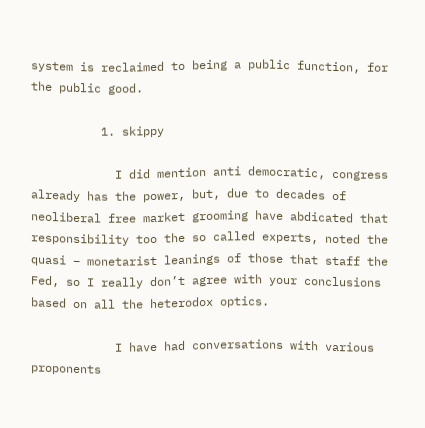system is reclaimed to being a public function, for the public good.

          1. skippy

            I did mention anti democratic, congress already has the power, but, due to decades of neoliberal free market grooming have abdicated that responsibility too the so called experts, noted the quasi – monetarist leanings of those that staff the Fed, so I really don’t agree with your conclusions based on all the heterodox optics.

            I have had conversations with various proponents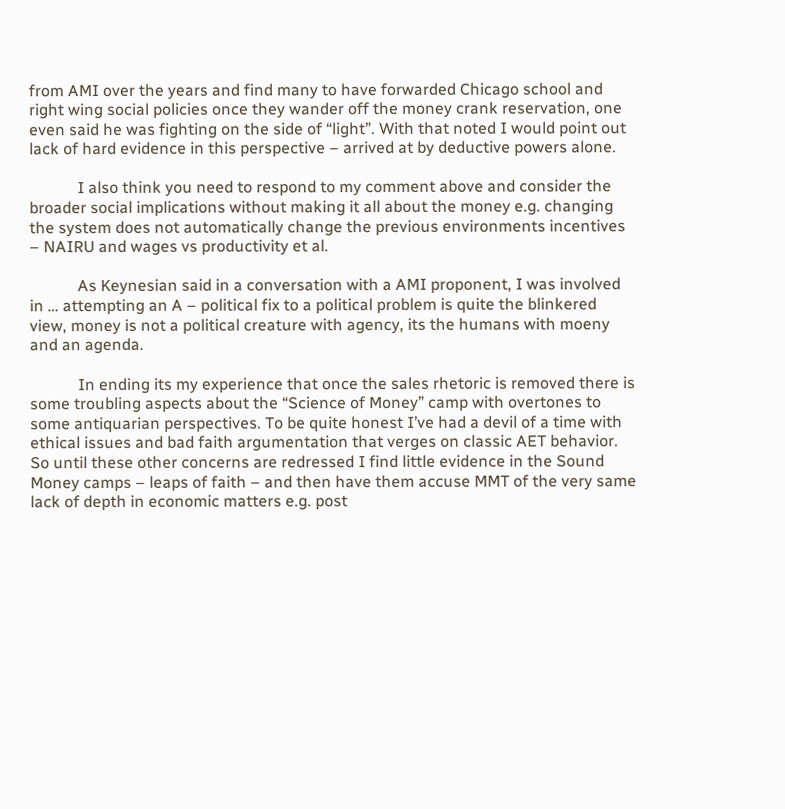from AMI over the years and find many to have forwarded Chicago school and right wing social policies once they wander off the money crank reservation, one even said he was fighting on the side of “light”. With that noted I would point out lack of hard evidence in this perspective – arrived at by deductive powers alone.

            I also think you need to respond to my comment above and consider the broader social implications without making it all about the money e.g. changing the system does not automatically change the previous environments incentives – NAIRU and wages vs productivity et al.

            As Keynesian said in a conversation with a AMI proponent, I was involved in … attempting an A – political fix to a political problem is quite the blinkered view, money is not a political creature with agency, its the humans with moeny and an agenda.

            In ending its my experience that once the sales rhetoric is removed there is some troubling aspects about the “Science of Money” camp with overtones to some antiquarian perspectives. To be quite honest I’ve had a devil of a time with ethical issues and bad faith argumentation that verges on classic AET behavior. So until these other concerns are redressed I find little evidence in the Sound Money camps – leaps of faith – and then have them accuse MMT of the very same lack of depth in economic matters e.g. post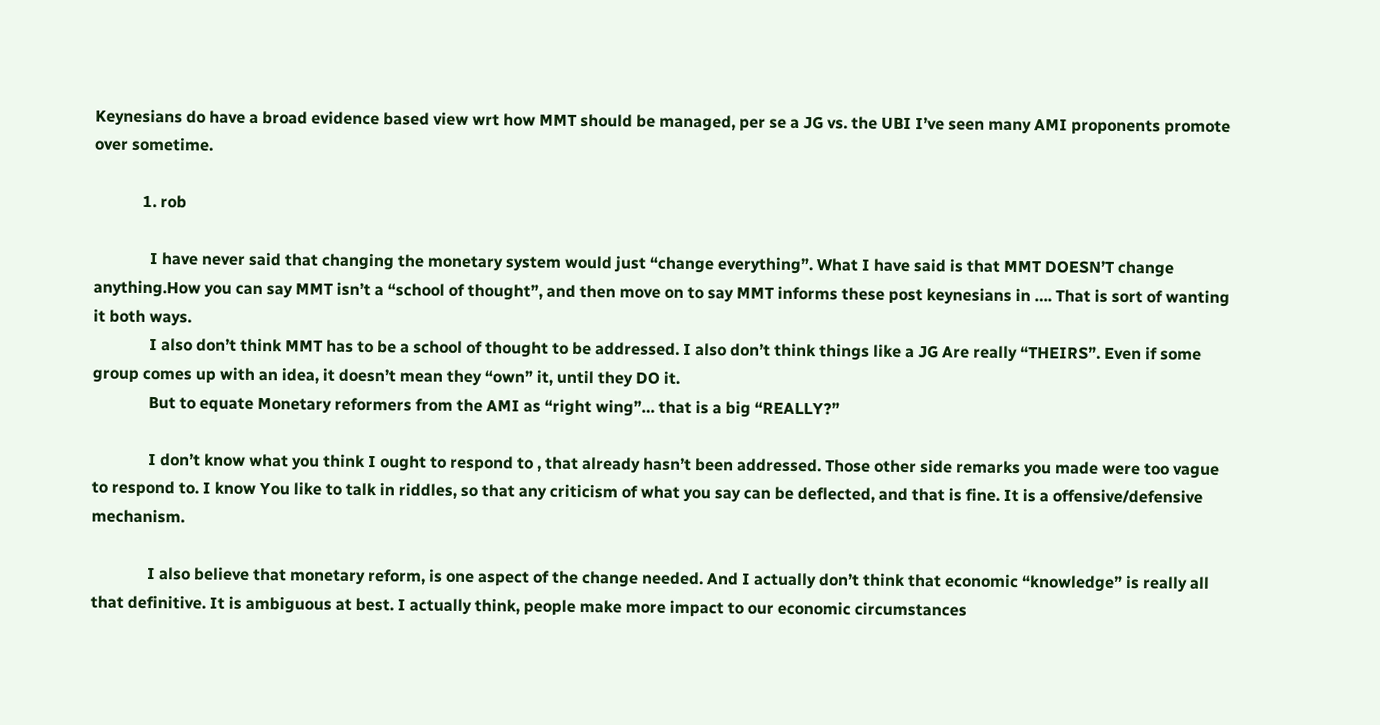Keynesians do have a broad evidence based view wrt how MMT should be managed, per se a JG vs. the UBI I’ve seen many AMI proponents promote over sometime.

            1. rob

              I have never said that changing the monetary system would just “change everything”. What I have said is that MMT DOESN’T change anything.How you can say MMT isn’t a “school of thought”, and then move on to say MMT informs these post keynesians in …. That is sort of wanting it both ways.
              I also don’t think MMT has to be a school of thought to be addressed. I also don’t think things like a JG Are really “THEIRS”. Even if some group comes up with an idea, it doesn’t mean they “own” it, until they DO it.
              But to equate Monetary reformers from the AMI as “right wing”… that is a big “REALLY?”

              I don’t know what you think I ought to respond to , that already hasn’t been addressed. Those other side remarks you made were too vague to respond to. I know You like to talk in riddles, so that any criticism of what you say can be deflected, and that is fine. It is a offensive/defensive mechanism.

              I also believe that monetary reform, is one aspect of the change needed. And I actually don’t think that economic “knowledge” is really all that definitive. It is ambiguous at best. I actually think, people make more impact to our economic circumstances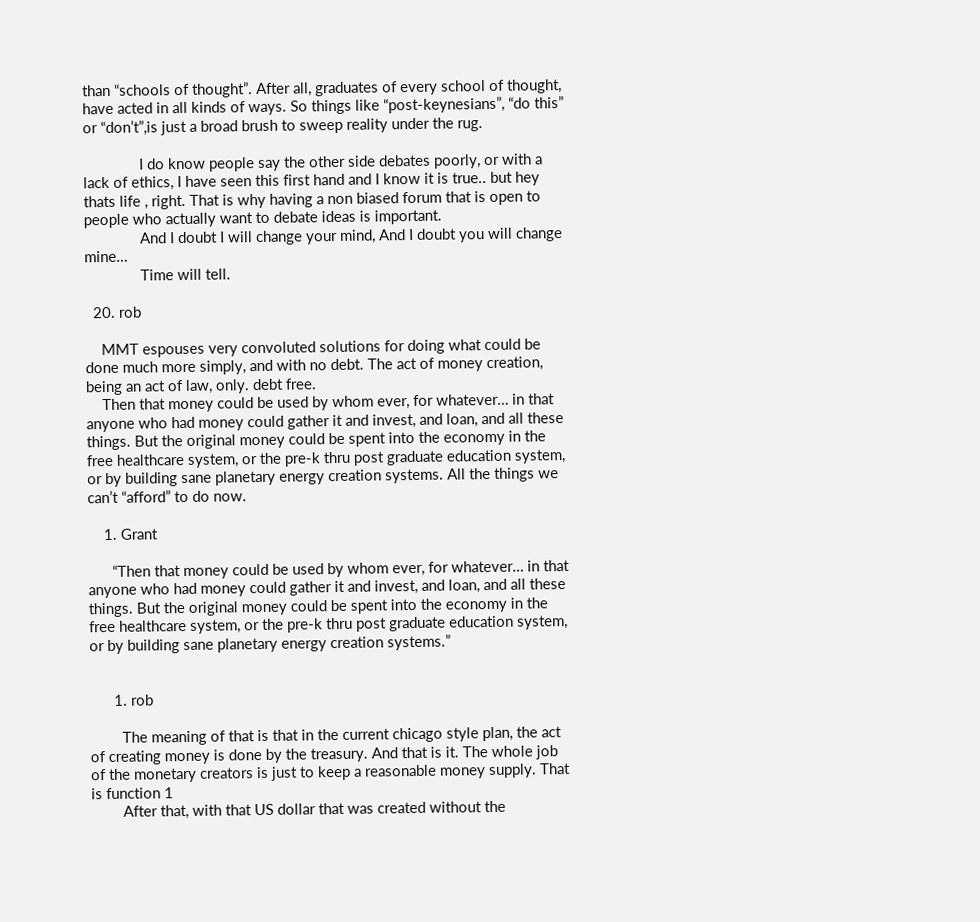than “schools of thought”. After all, graduates of every school of thought, have acted in all kinds of ways. So things like “post-keynesians”, “do this” or “don’t”,is just a broad brush to sweep reality under the rug.

              I do know people say the other side debates poorly, or with a lack of ethics, I have seen this first hand and I know it is true.. but hey thats life , right. That is why having a non biased forum that is open to people who actually want to debate ideas is important.
              And I doubt I will change your mind, And I doubt you will change mine…
              Time will tell.

  20. rob

    MMT espouses very convoluted solutions for doing what could be done much more simply, and with no debt. The act of money creation, being an act of law, only. debt free.
    Then that money could be used by whom ever, for whatever… in that anyone who had money could gather it and invest, and loan, and all these things. But the original money could be spent into the economy in the free healthcare system, or the pre-k thru post graduate education system, or by building sane planetary energy creation systems. All the things we can’t “afford” to do now.

    1. Grant

      “Then that money could be used by whom ever, for whatever… in that anyone who had money could gather it and invest, and loan, and all these things. But the original money could be spent into the economy in the free healthcare system, or the pre-k thru post graduate education system, or by building sane planetary energy creation systems.”


      1. rob

        The meaning of that is that in the current chicago style plan, the act of creating money is done by the treasury. And that is it. The whole job of the monetary creators is just to keep a reasonable money supply. That is function 1
        After that, with that US dollar that was created without the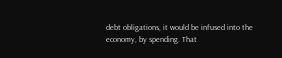debt obligations, it would be infused into the economy, by spending. That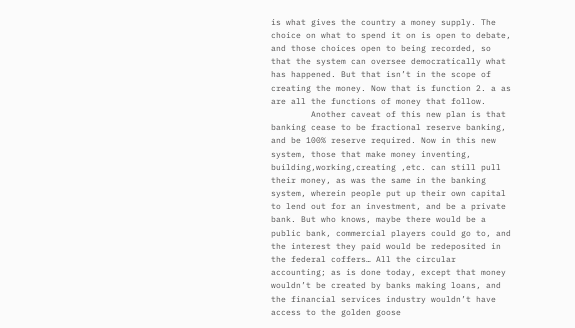is what gives the country a money supply. The choice on what to spend it on is open to debate, and those choices open to being recorded, so that the system can oversee democratically what has happened. But that isn’t in the scope of creating the money. Now that is function 2. a as are all the functions of money that follow.
        Another caveat of this new plan is that banking cease to be fractional reserve banking, and be 100% reserve required. Now in this new system, those that make money inventing, building,working,creating ,etc. can still pull their money, as was the same in the banking system, wherein people put up their own capital to lend out for an investment, and be a private bank. But who knows, maybe there would be a public bank, commercial players could go to, and the interest they paid would be redeposited in the federal coffers… All the circular accounting; as is done today, except that money wouldn’t be created by banks making loans, and the financial services industry wouldn’t have access to the golden goose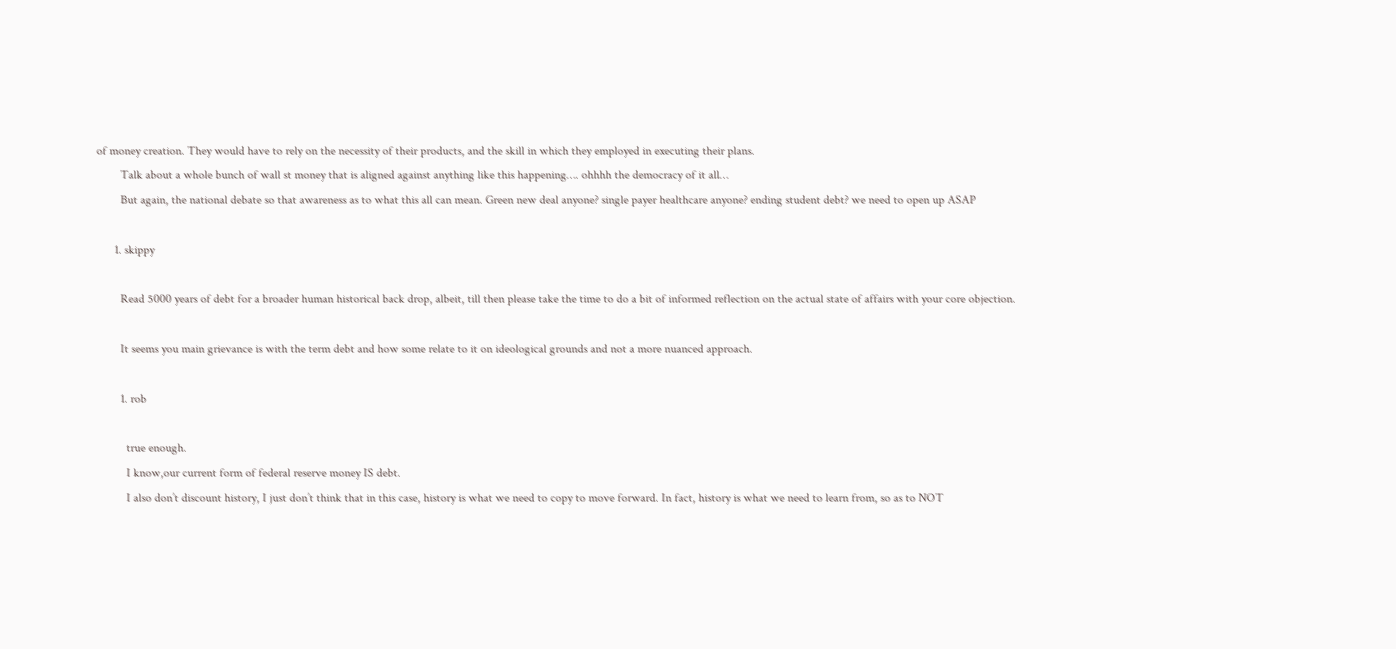of money creation. They would have to rely on the necessity of their products, and the skill in which they employed in executing their plans.
        Talk about a whole bunch of wall st money that is aligned against anything like this happening…. ohhhh the democracy of it all…
        But again, the national debate so that awareness as to what this all can mean. Green new deal anyone? single payer healthcare anyone? ending student debt? we need to open up ASAP

      1. skippy

        Read 5000 years of debt for a broader human historical back drop, albeit, till then please take the time to do a bit of informed reflection on the actual state of affairs with your core objection.

        It seems you main grievance is with the term debt and how some relate to it on ideological grounds and not a more nuanced approach.

        1. rob

          true enough.
          I know,our current form of federal reserve money IS debt.
          I also don’t discount history, I just don’t think that in this case, history is what we need to copy to move forward. In fact, history is what we need to learn from, so as to NOT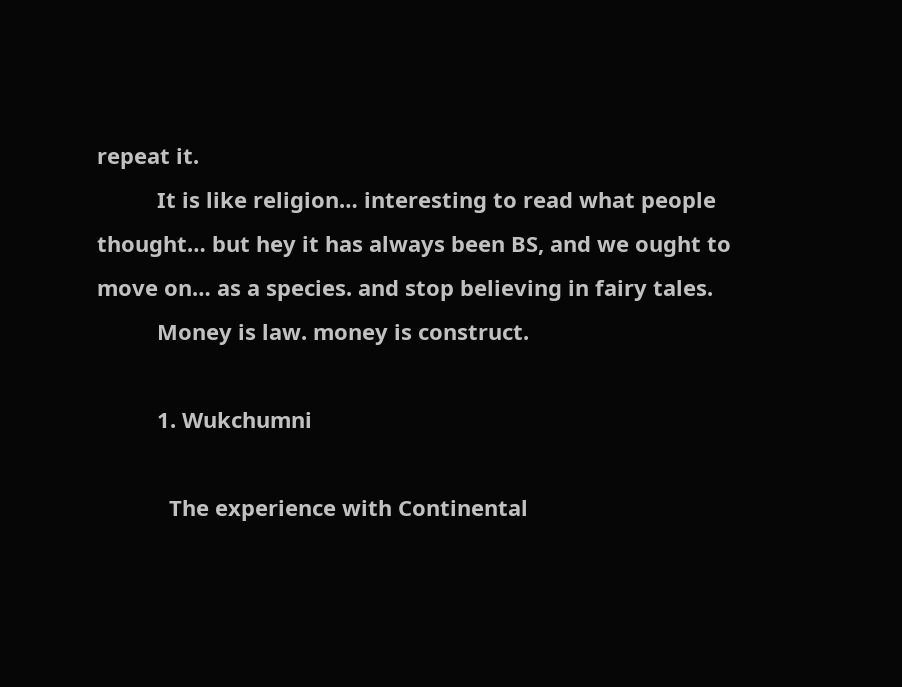repeat it.
          It is like religion… interesting to read what people thought… but hey it has always been BS, and we ought to move on… as a species. and stop believing in fairy tales.
          Money is law. money is construct.

          1. Wukchumni

            The experience with Continental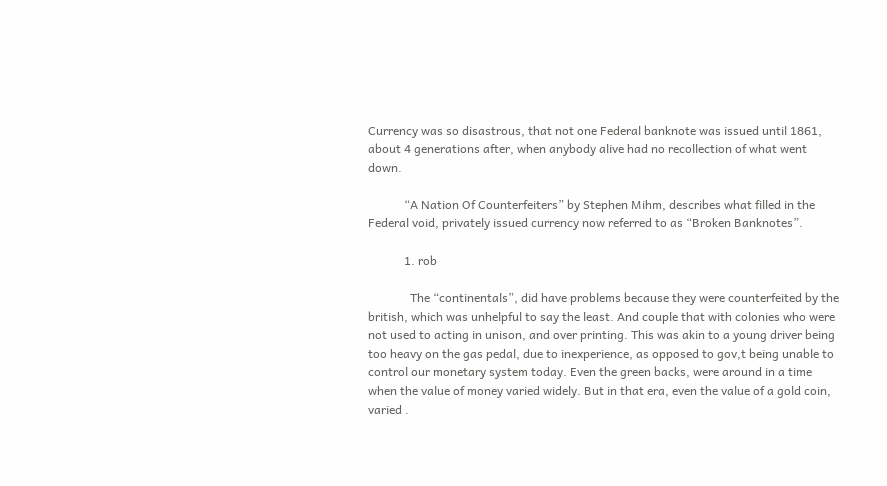Currency was so disastrous, that not one Federal banknote was issued until 1861, about 4 generations after, when anybody alive had no recollection of what went down.

            “A Nation Of Counterfeiters” by Stephen Mihm, describes what filled in the Federal void, privately issued currency now referred to as “Broken Banknotes”.

            1. rob

              The “continentals”, did have problems because they were counterfeited by the british, which was unhelpful to say the least. And couple that with colonies who were not used to acting in unison, and over printing. This was akin to a young driver being too heavy on the gas pedal, due to inexperience, as opposed to gov,t being unable to control our monetary system today. Even the green backs, were around in a time when the value of money varied widely. But in that era, even the value of a gold coin, varied .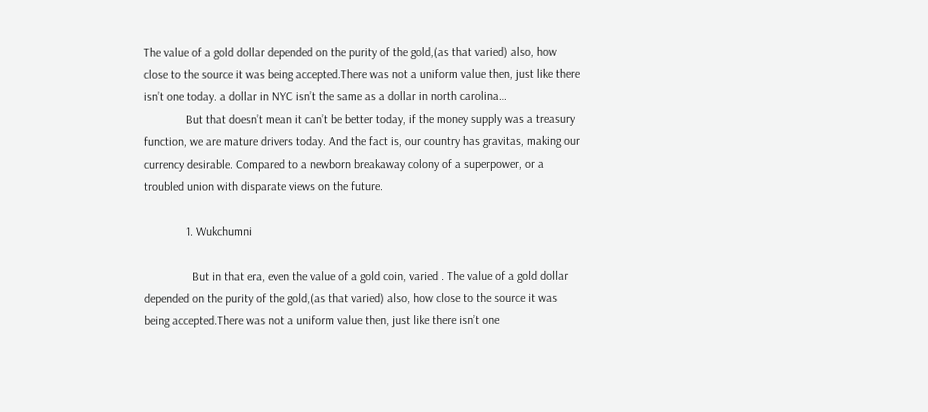The value of a gold dollar depended on the purity of the gold,(as that varied) also, how close to the source it was being accepted.There was not a uniform value then, just like there isn’t one today. a dollar in NYC isn’t the same as a dollar in north carolina…
              But that doesn’t mean it can’t be better today, if the money supply was a treasury function, we are mature drivers today. And the fact is, our country has gravitas, making our currency desirable. Compared to a newborn breakaway colony of a superpower, or a troubled union with disparate views on the future.

              1. Wukchumni

                But in that era, even the value of a gold coin, varied . The value of a gold dollar depended on the purity of the gold,(as that varied) also, how close to the source it was being accepted.There was not a uniform value then, just like there isn’t one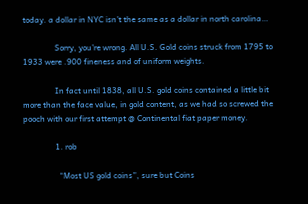today. a dollar in NYC isn’t the same as a dollar in north carolina…

                Sorry, you’re wrong. All U.S. Gold coins struck from 1795 to 1933 were .900 fineness and of uniform weights.

                In fact until 1838, all U.S. gold coins contained a little bit more than the face value, in gold content, as we had so screwed the pooch with our first attempt @ Continental fiat paper money.

                1. rob

                  “Most US gold coins”, sure but Coins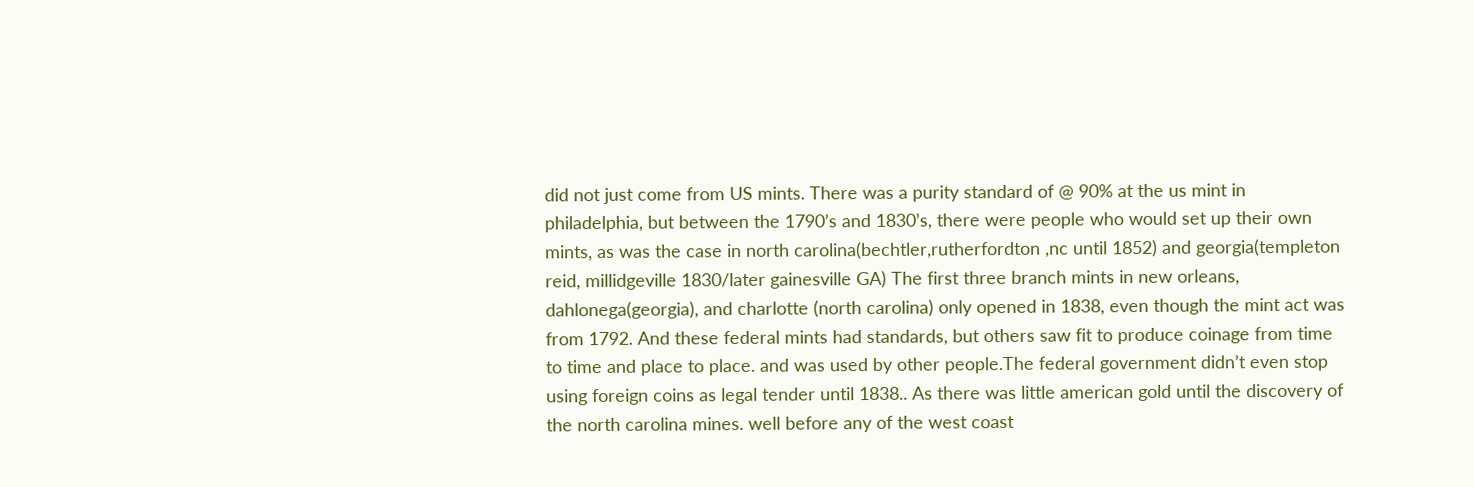did not just come from US mints. There was a purity standard of @ 90% at the us mint in philadelphia, but between the 1790’s and 1830’s, there were people who would set up their own mints, as was the case in north carolina(bechtler,rutherfordton ,nc until 1852) and georgia(templeton reid, millidgeville 1830/later gainesville GA) The first three branch mints in new orleans, dahlonega(georgia), and charlotte (north carolina) only opened in 1838, even though the mint act was from 1792. And these federal mints had standards, but others saw fit to produce coinage from time to time and place to place. and was used by other people.The federal government didn’t even stop using foreign coins as legal tender until 1838.. As there was little american gold until the discovery of the north carolina mines. well before any of the west coast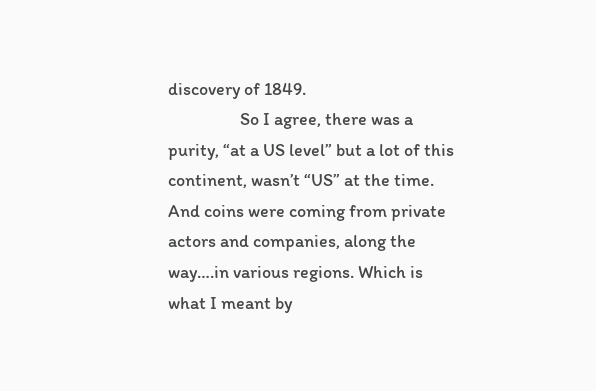discovery of 1849.
                  So I agree, there was a purity, “at a US level” but a lot of this continent, wasn’t “US” at the time. And coins were coming from private actors and companies, along the way….in various regions. Which is what I meant by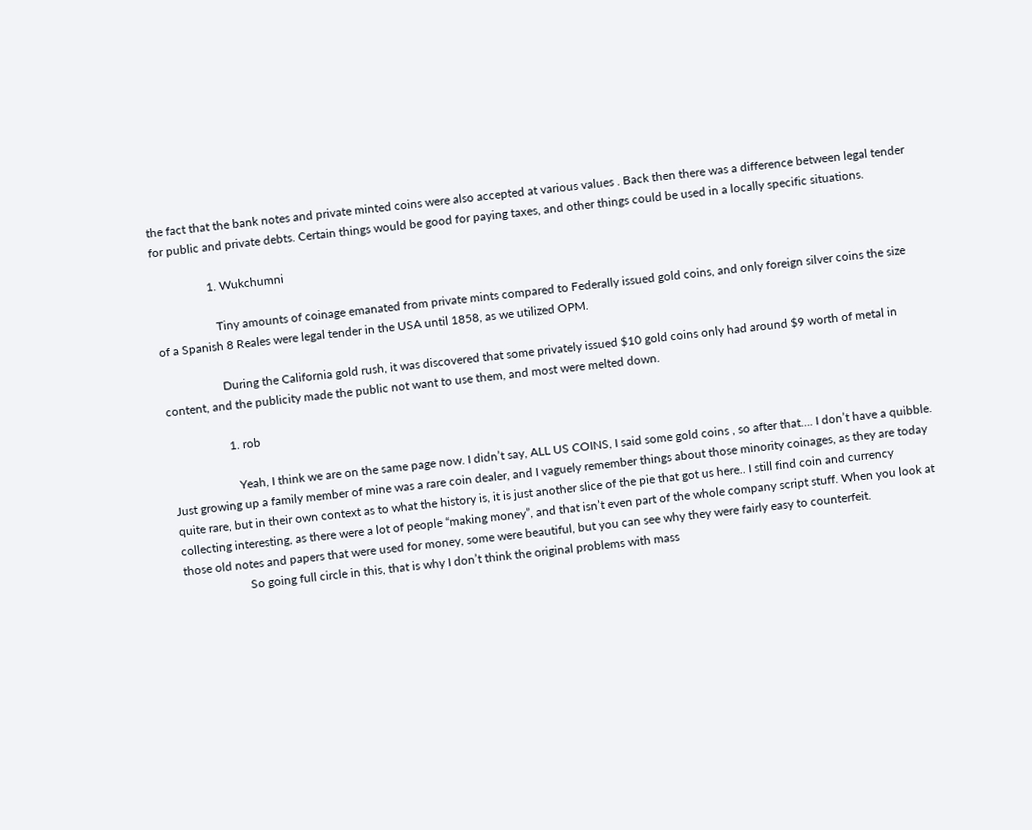the fact that the bank notes and private minted coins were also accepted at various values . Back then there was a difference between legal tender for public and private debts. Certain things would be good for paying taxes, and other things could be used in a locally specific situations.

                  1. Wukchumni

                    Tiny amounts of coinage emanated from private mints compared to Federally issued gold coins, and only foreign silver coins the size of a Spanish 8 Reales were legal tender in the USA until 1858, as we utilized OPM.

                    During the California gold rush, it was discovered that some privately issued $10 gold coins only had around $9 worth of metal in content, and the publicity made the public not want to use them, and most were melted down.

                    1. rob

                      Yeah, I think we are on the same page now. I didn’t say, ALL US COINS, I said some gold coins , so after that…. I don’t have a quibble. Just growing up a family member of mine was a rare coin dealer, and I vaguely remember things about those minority coinages, as they are today quite rare, but in their own context as to what the history is, it is just another slice of the pie that got us here.. I still find coin and currency collecting interesting, as there were a lot of people “making money”, and that isn’t even part of the whole company script stuff. When you look at those old notes and papers that were used for money, some were beautiful, but you can see why they were fairly easy to counterfeit.
                      So going full circle in this, that is why I don’t think the original problems with mass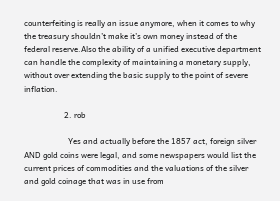counterfeiting is really an issue anymore, when it comes to why the treasury shouldn’t make it’s own money instead of the federal reserve.Also the ability of a unified executive department can handle the complexity of maintaining a monetary supply, without over extending the basic supply to the point of severe inflation.

                    2. rob

                      Yes and actually before the 1857 act, foreign silver AND gold coins were legal, and some newspapers would list the current prices of commodities and the valuations of the silver and gold coinage that was in use from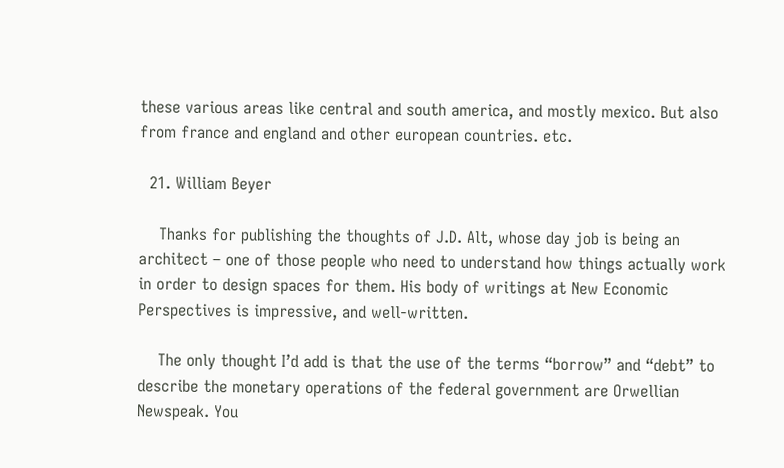these various areas like central and south america, and mostly mexico. But also from france and england and other european countries. etc.

  21. William Beyer

    Thanks for publishing the thoughts of J.D. Alt, whose day job is being an architect – one of those people who need to understand how things actually work in order to design spaces for them. His body of writings at New Economic Perspectives is impressive, and well-written.

    The only thought I’d add is that the use of the terms “borrow” and “debt” to describe the monetary operations of the federal government are Orwellian Newspeak. You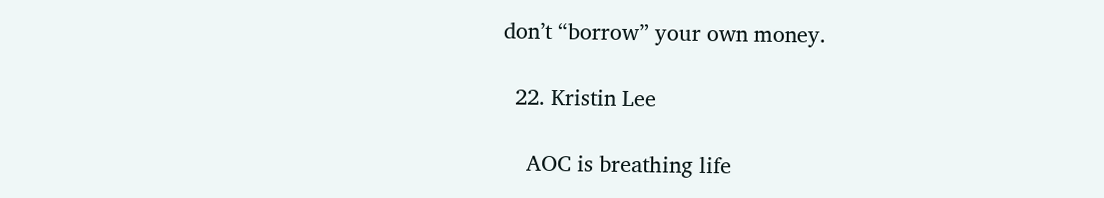don’t “borrow” your own money.

  22. Kristin Lee

    AOC is breathing life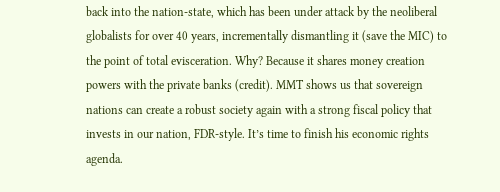back into the nation-state, which has been under attack by the neoliberal globalists for over 40 years, incrementally dismantling it (save the MIC) to the point of total evisceration. Why? Because it shares money creation powers with the private banks (credit). MMT shows us that sovereign nations can create a robust society again with a strong fiscal policy that invests in our nation, FDR-style. It’s time to finish his economic rights agenda.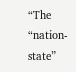“The “nation-state”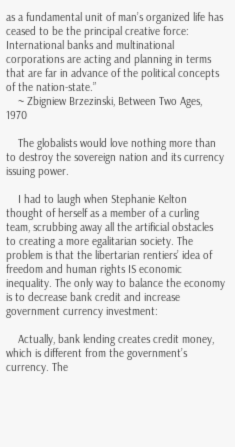as a fundamental unit of man’s organized life has ceased to be the principal creative force: International banks and multinational corporations are acting and planning in terms that are far in advance of the political concepts of the nation-state.”
    ~ Zbigniew Brzezinski, Between Two Ages, 1970

    The globalists would love nothing more than to destroy the sovereign nation and its currency issuing power.

    I had to laugh when Stephanie Kelton thought of herself as a member of a curling team, scrubbing away all the artificial obstacles to creating a more egalitarian society. The problem is that the libertarian rentiers’ idea of freedom and human rights IS economic inequality. The only way to balance the economy is to decrease bank credit and increase government currency investment:

    Actually, bank lending creates credit money, which is different from the government’s currency. The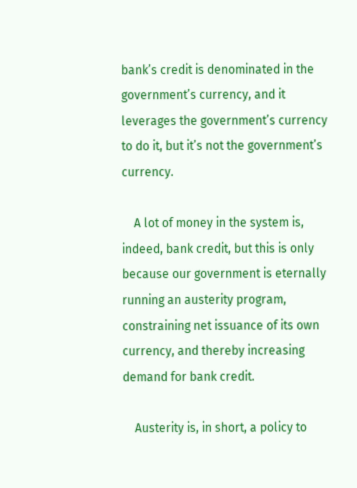bank’s credit is denominated in the government’s currency, and it leverages the government’s currency to do it, but it’s not the government’s currency.

    A lot of money in the system is, indeed, bank credit, but this is only because our government is eternally running an austerity program, constraining net issuance of its own currency, and thereby increasing demand for bank credit.

    Austerity is, in short, a policy to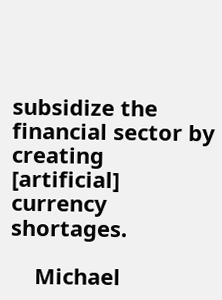subsidize the financial sector by creating [artificial] currency shortages.

    Michael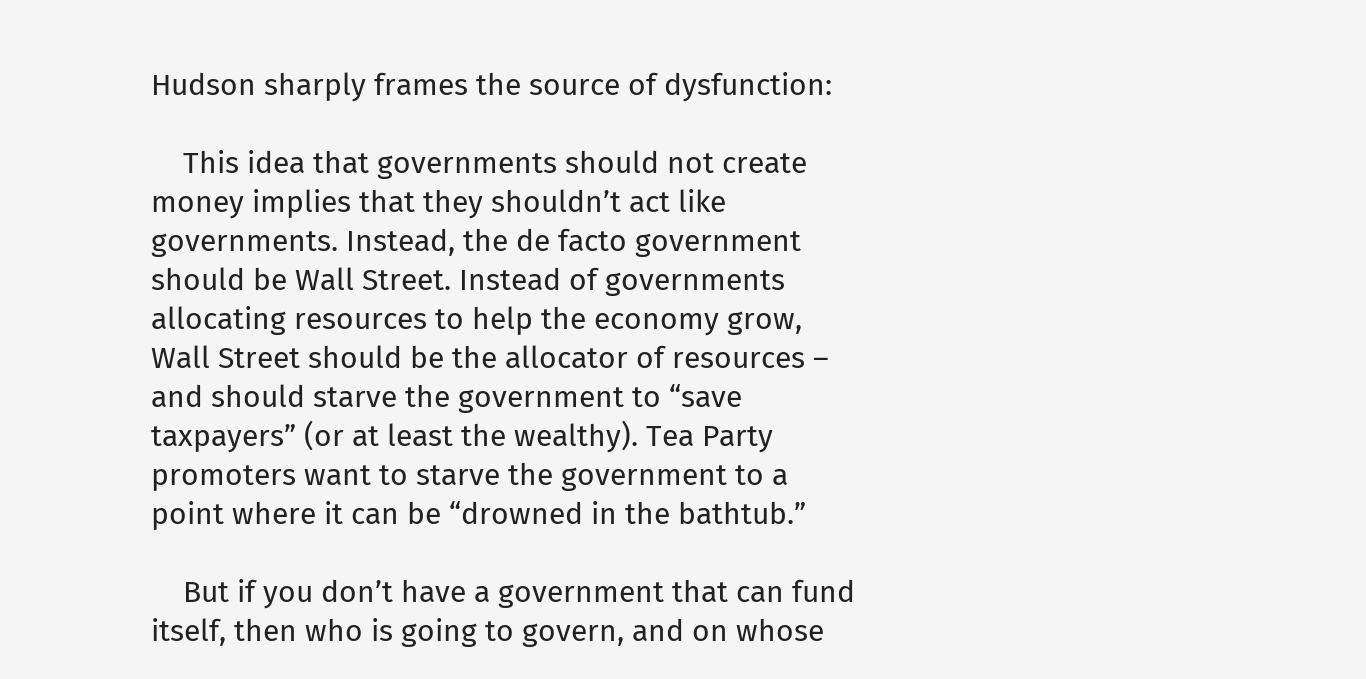Hudson sharply frames the source of dysfunction:

    This idea that governments should not create money implies that they shouldn’t act like governments. Instead, the de facto government should be Wall Street. Instead of governments allocating resources to help the economy grow, Wall Street should be the allocator of resources – and should starve the government to “save taxpayers” (or at least the wealthy). Tea Party promoters want to starve the government to a point where it can be “drowned in the bathtub.”

    But if you don’t have a government that can fund itself, then who is going to govern, and on whose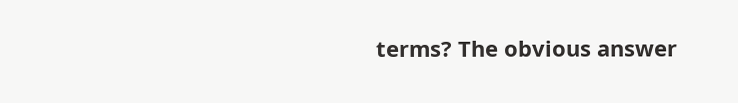terms? The obvious answer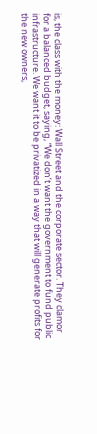is, the class with the money: Wall Street and the corporate sector. They clamor for a balanced budget, saying, “We don’t want the government to fund public infrastructure. We want it to be privatized in a way that will generate profits for the new owners,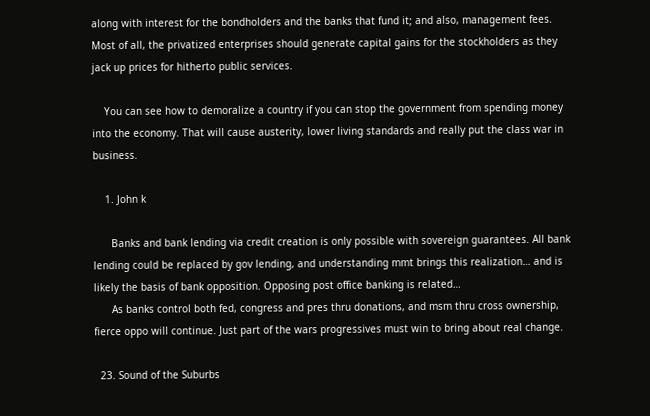along with interest for the bondholders and the banks that fund it; and also, management fees. Most of all, the privatized enterprises should generate capital gains for the stockholders as they jack up prices for hitherto public services.

    You can see how to demoralize a country if you can stop the government from spending money into the economy. That will cause austerity, lower living standards and really put the class war in business.

    1. John k

      Banks and bank lending via credit creation is only possible with sovereign guarantees. All bank lending could be replaced by gov lending, and understanding mmt brings this realization… and is likely the basis of bank opposition. Opposing post office banking is related…
      As banks control both fed, congress and pres thru donations, and msm thru cross ownership, fierce oppo will continue. Just part of the wars progressives must win to bring about real change.

  23. Sound of the Suburbs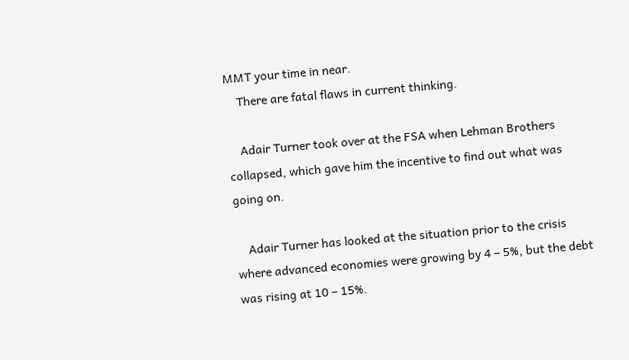MMT your time in near.
    There are fatal flaws in current thinking.

    Adair Turner took over at the FSA when Lehman Brothers collapsed, which gave him the incentive to find out what was going on.

    Adair Turner has looked at the situation prior to the crisis where advanced economies were growing by 4 – 5%, but the debt was rising at 10 – 15%.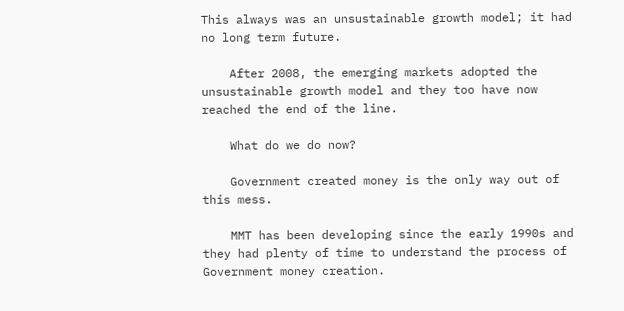This always was an unsustainable growth model; it had no long term future.

    After 2008, the emerging markets adopted the unsustainable growth model and they too have now reached the end of the line.

    What do we do now?

    Government created money is the only way out of this mess.

    MMT has been developing since the early 1990s and they had plenty of time to understand the process of Government money creation.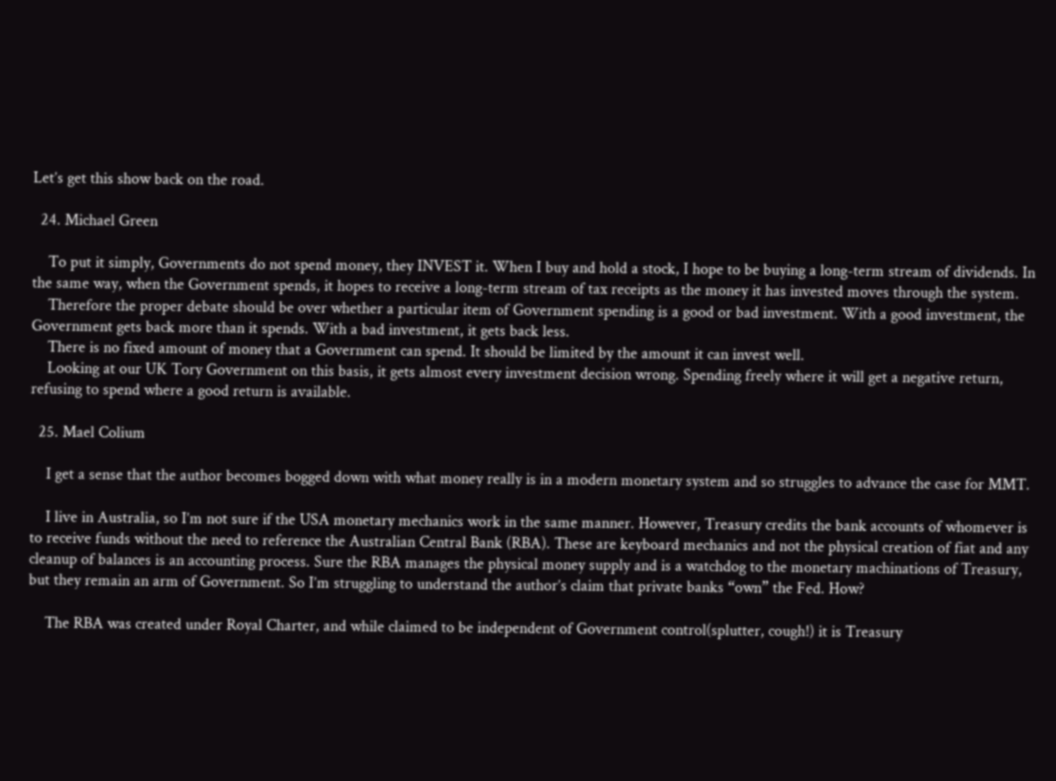Let’s get this show back on the road.

  24. Michael Green

    To put it simply, Governments do not spend money, they INVEST it. When I buy and hold a stock, I hope to be buying a long-term stream of dividends. In the same way, when the Government spends, it hopes to receive a long-term stream of tax receipts as the money it has invested moves through the system.
    Therefore the proper debate should be over whether a particular item of Government spending is a good or bad investment. With a good investment, the Government gets back more than it spends. With a bad investment, it gets back less.
    There is no fixed amount of money that a Government can spend. It should be limited by the amount it can invest well.
    Looking at our UK Tory Government on this basis, it gets almost every investment decision wrong. Spending freely where it will get a negative return, refusing to spend where a good return is available.

  25. Mael Colium

    I get a sense that the author becomes bogged down with what money really is in a modern monetary system and so struggles to advance the case for MMT.

    I live in Australia, so I’m not sure if the USA monetary mechanics work in the same manner. However, Treasury credits the bank accounts of whomever is to receive funds without the need to reference the Australian Central Bank (RBA). These are keyboard mechanics and not the physical creation of fiat and any cleanup of balances is an accounting process. Sure the RBA manages the physical money supply and is a watchdog to the monetary machinations of Treasury, but they remain an arm of Government. So I’m struggling to understand the author’s claim that private banks “own” the Fed. How?

    The RBA was created under Royal Charter, and while claimed to be independent of Government control(splutter, cough!) it is Treasury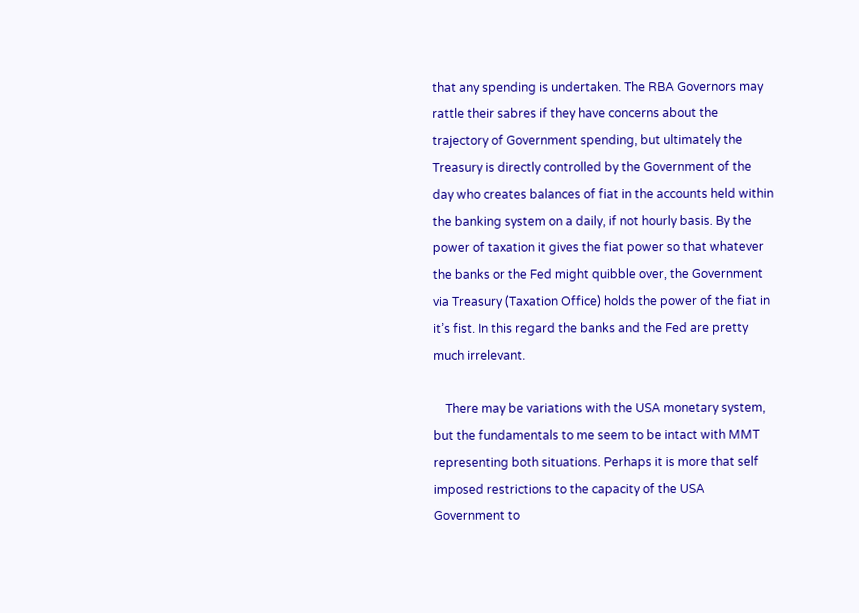that any spending is undertaken. The RBA Governors may rattle their sabres if they have concerns about the trajectory of Government spending, but ultimately the Treasury is directly controlled by the Government of the day who creates balances of fiat in the accounts held within the banking system on a daily, if not hourly basis. By the power of taxation it gives the fiat power so that whatever the banks or the Fed might quibble over, the Government via Treasury (Taxation Office) holds the power of the fiat in it’s fist. In this regard the banks and the Fed are pretty much irrelevant.

    There may be variations with the USA monetary system, but the fundamentals to me seem to be intact with MMT representing both situations. Perhaps it is more that self imposed restrictions to the capacity of the USA Government to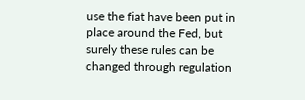use the fiat have been put in place around the Fed, but surely these rules can be changed through regulation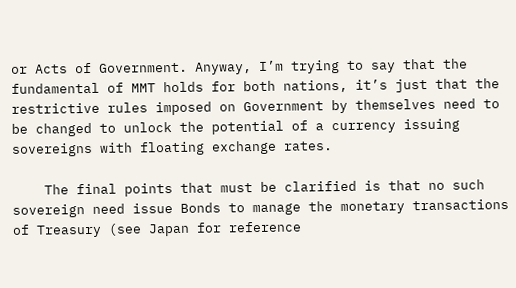or Acts of Government. Anyway, I’m trying to say that the fundamental of MMT holds for both nations, it’s just that the restrictive rules imposed on Government by themselves need to be changed to unlock the potential of a currency issuing sovereigns with floating exchange rates.

    The final points that must be clarified is that no such sovereign need issue Bonds to manage the monetary transactions of Treasury (see Japan for reference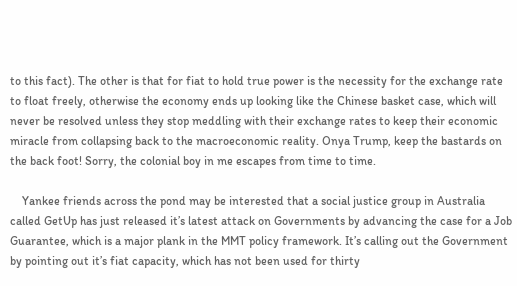to this fact). The other is that for fiat to hold true power is the necessity for the exchange rate to float freely, otherwise the economy ends up looking like the Chinese basket case, which will never be resolved unless they stop meddling with their exchange rates to keep their economic miracle from collapsing back to the macroeconomic reality. Onya Trump, keep the bastards on the back foot! Sorry, the colonial boy in me escapes from time to time.

    Yankee friends across the pond may be interested that a social justice group in Australia called GetUp has just released it’s latest attack on Governments by advancing the case for a Job Guarantee, which is a major plank in the MMT policy framework. It’s calling out the Government by pointing out it’s fiat capacity, which has not been used for thirty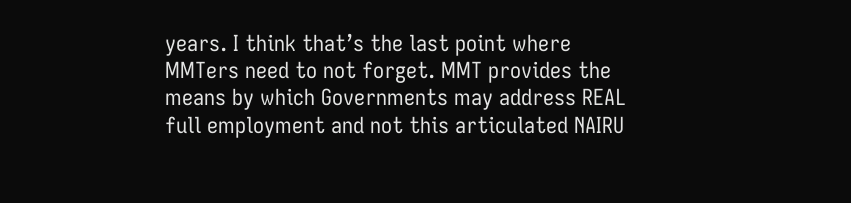years. I think that’s the last point where MMTers need to not forget. MMT provides the means by which Governments may address REAL full employment and not this articulated NAIRU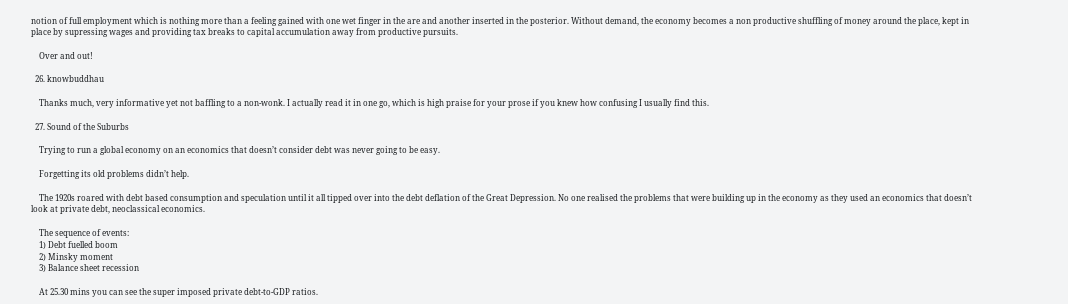notion of full employment which is nothing more than a feeling gained with one wet finger in the are and another inserted in the posterior. Without demand, the economy becomes a non productive shuffling of money around the place, kept in place by supressing wages and providing tax breaks to capital accumulation away from productive pursuits.

    Over and out!

  26. knowbuddhau

    Thanks much, very informative yet not baffling to a non-wonk. I actually read it in one go, which is high praise for your prose if you knew how confusing I usually find this.

  27. Sound of the Suburbs

    Trying to run a global economy on an economics that doesn’t consider debt was never going to be easy.

    Forgetting its old problems didn’t help.

    The 1920s roared with debt based consumption and speculation until it all tipped over into the debt deflation of the Great Depression. No one realised the problems that were building up in the economy as they used an economics that doesn’t look at private debt, neoclassical economics.

    The sequence of events:
    1) Debt fuelled boom
    2) Minsky moment
    3) Balance sheet recession

    At 25.30 mins you can see the super imposed private debt-to-GDP ratios.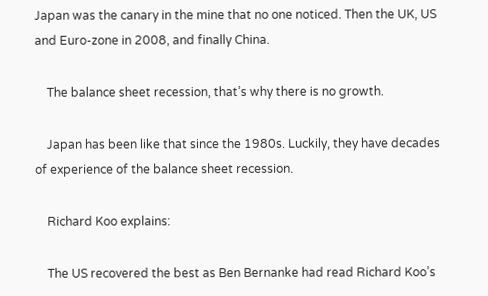Japan was the canary in the mine that no one noticed. Then the UK, US and Euro-zone in 2008, and finally China.

    The balance sheet recession, that’s why there is no growth.

    Japan has been like that since the 1980s. Luckily, they have decades of experience of the balance sheet recession.

    Richard Koo explains:

    The US recovered the best as Ben Bernanke had read Richard Koo’s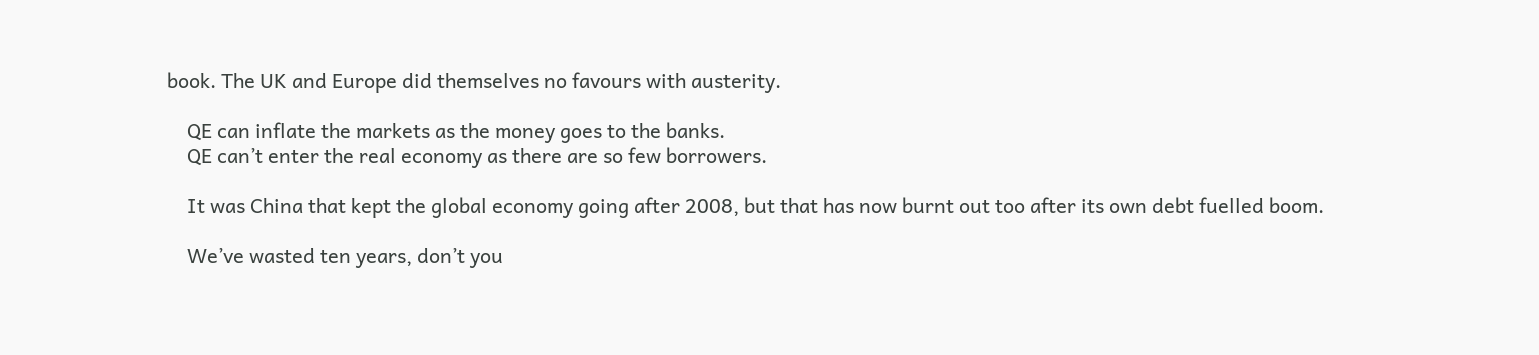book. The UK and Europe did themselves no favours with austerity.

    QE can inflate the markets as the money goes to the banks.
    QE can’t enter the real economy as there are so few borrowers.

    It was China that kept the global economy going after 2008, but that has now burnt out too after its own debt fuelled boom.

    We’ve wasted ten years, don’t you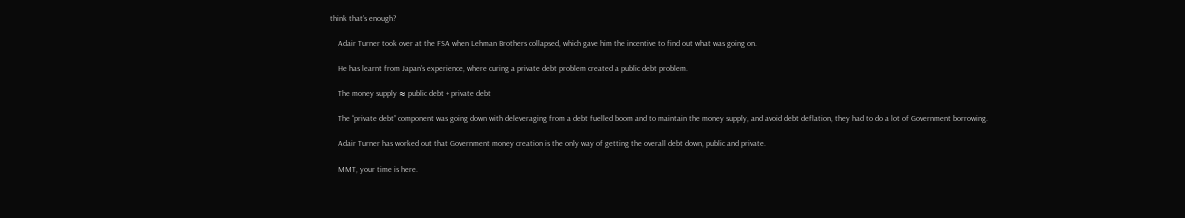think that’s enough?

    Adair Turner took over at the FSA when Lehman Brothers collapsed, which gave him the incentive to find out what was going on.

    He has learnt from Japan’s experience, where curing a private debt problem created a public debt problem.

    The money supply ≈ public debt + private debt

    The “private debt” component was going down with deleveraging from a debt fuelled boom and to maintain the money supply, and avoid debt deflation, they had to do a lot of Government borrowing.

    Adair Turner has worked out that Government money creation is the only way of getting the overall debt down, public and private.

    MMT, your time is here.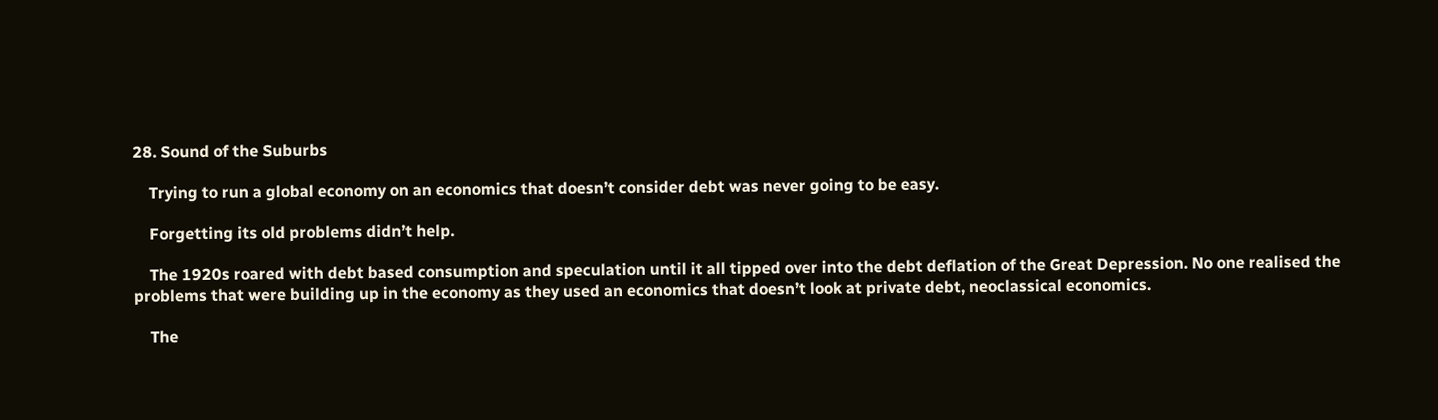28. Sound of the Suburbs

    Trying to run a global economy on an economics that doesn’t consider debt was never going to be easy.

    Forgetting its old problems didn’t help.

    The 1920s roared with debt based consumption and speculation until it all tipped over into the debt deflation of the Great Depression. No one realised the problems that were building up in the economy as they used an economics that doesn’t look at private debt, neoclassical economics.

    The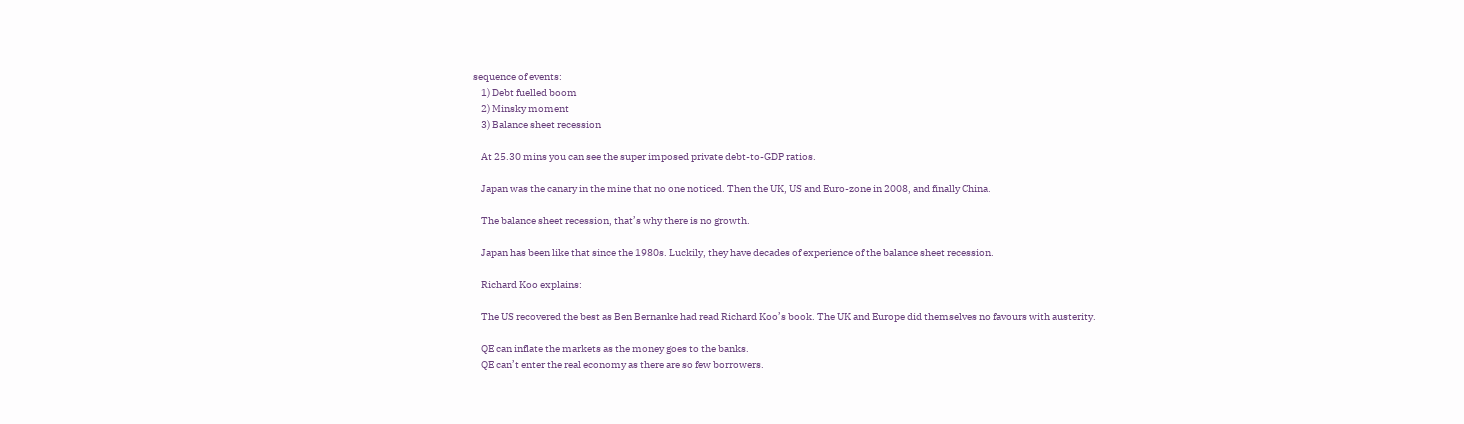sequence of events:
    1) Debt fuelled boom
    2) Minsky moment
    3) Balance sheet recession

    At 25.30 mins you can see the super imposed private debt-to-GDP ratios.

    Japan was the canary in the mine that no one noticed. Then the UK, US and Euro-zone in 2008, and finally China.

    The balance sheet recession, that’s why there is no growth.

    Japan has been like that since the 1980s. Luckily, they have decades of experience of the balance sheet recession.

    Richard Koo explains:

    The US recovered the best as Ben Bernanke had read Richard Koo’s book. The UK and Europe did themselves no favours with austerity.

    QE can inflate the markets as the money goes to the banks.
    QE can’t enter the real economy as there are so few borrowers.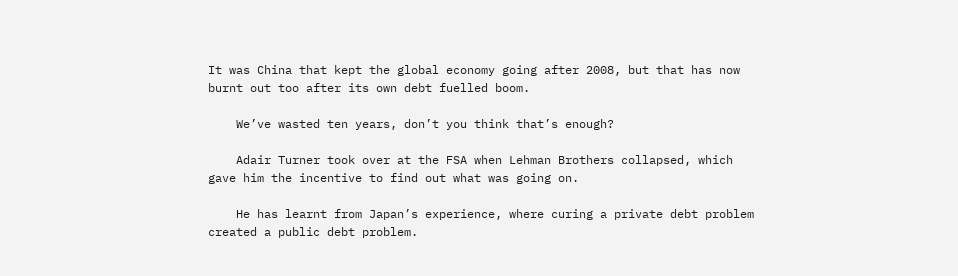It was China that kept the global economy going after 2008, but that has now burnt out too after its own debt fuelled boom.

    We’ve wasted ten years, don’t you think that’s enough?

    Adair Turner took over at the FSA when Lehman Brothers collapsed, which gave him the incentive to find out what was going on.

    He has learnt from Japan’s experience, where curing a private debt problem created a public debt problem.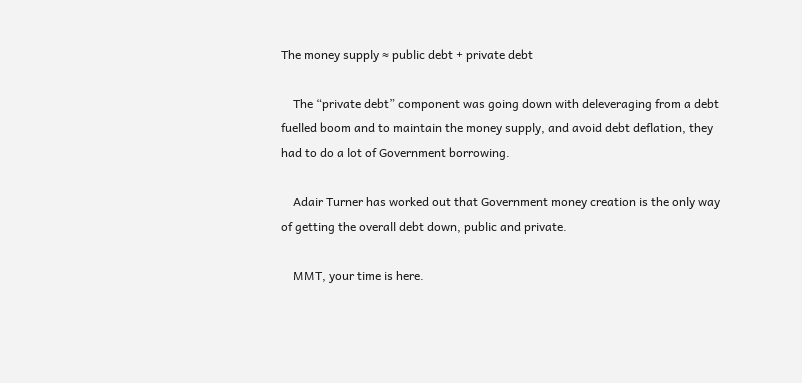The money supply ≈ public debt + private debt

    The “private debt” component was going down with deleveraging from a debt fuelled boom and to maintain the money supply, and avoid debt deflation, they had to do a lot of Government borrowing.

    Adair Turner has worked out that Government money creation is the only way of getting the overall debt down, public and private.

    MMT, your time is here.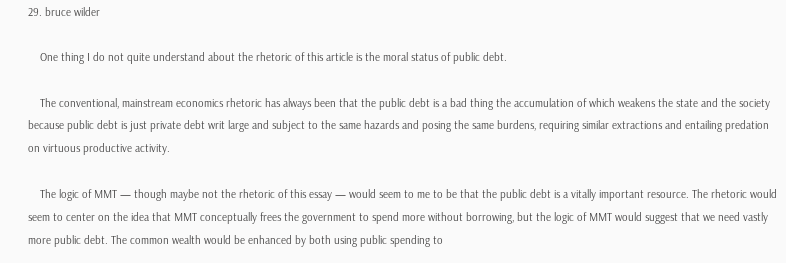29. bruce wilder

    One thing I do not quite understand about the rhetoric of this article is the moral status of public debt.

    The conventional, mainstream economics rhetoric has always been that the public debt is a bad thing the accumulation of which weakens the state and the society because public debt is just private debt writ large and subject to the same hazards and posing the same burdens, requiring similar extractions and entailing predation on virtuous productive activity.

    The logic of MMT — though maybe not the rhetoric of this essay — would seem to me to be that the public debt is a vitally important resource. The rhetoric would seem to center on the idea that MMT conceptually frees the government to spend more without borrowing, but the logic of MMT would suggest that we need vastly more public debt. The common wealth would be enhanced by both using public spending to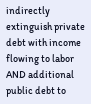indirectly extinguish private debt with income flowing to labor AND additional public debt to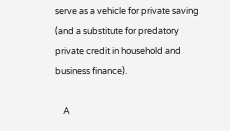serve as a vehicle for private saving (and a substitute for predatory private credit in household and business finance).

    A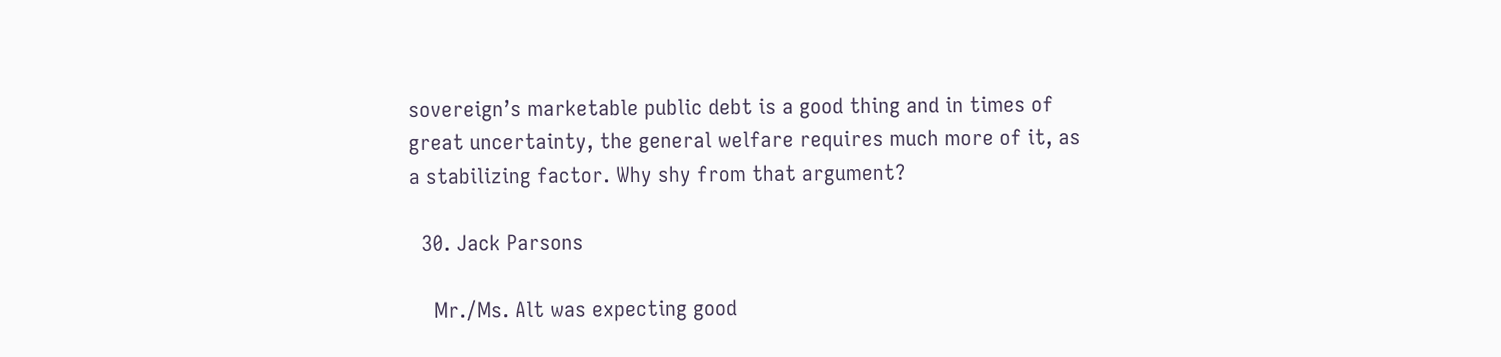sovereign’s marketable public debt is a good thing and in times of great uncertainty, the general welfare requires much more of it, as a stabilizing factor. Why shy from that argument?

  30. Jack Parsons

    Mr./Ms. Alt was expecting good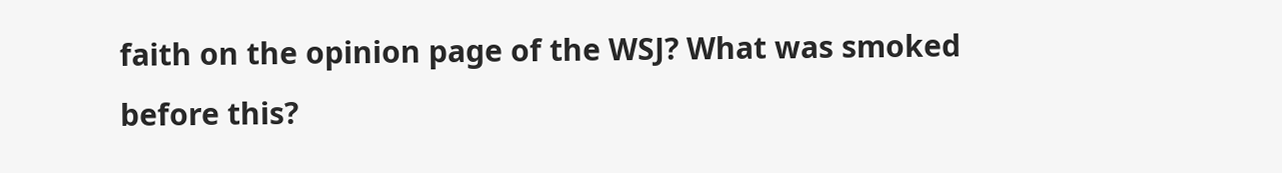faith on the opinion page of the WSJ? What was smoked before this?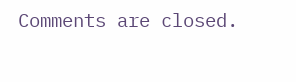Comments are closed.